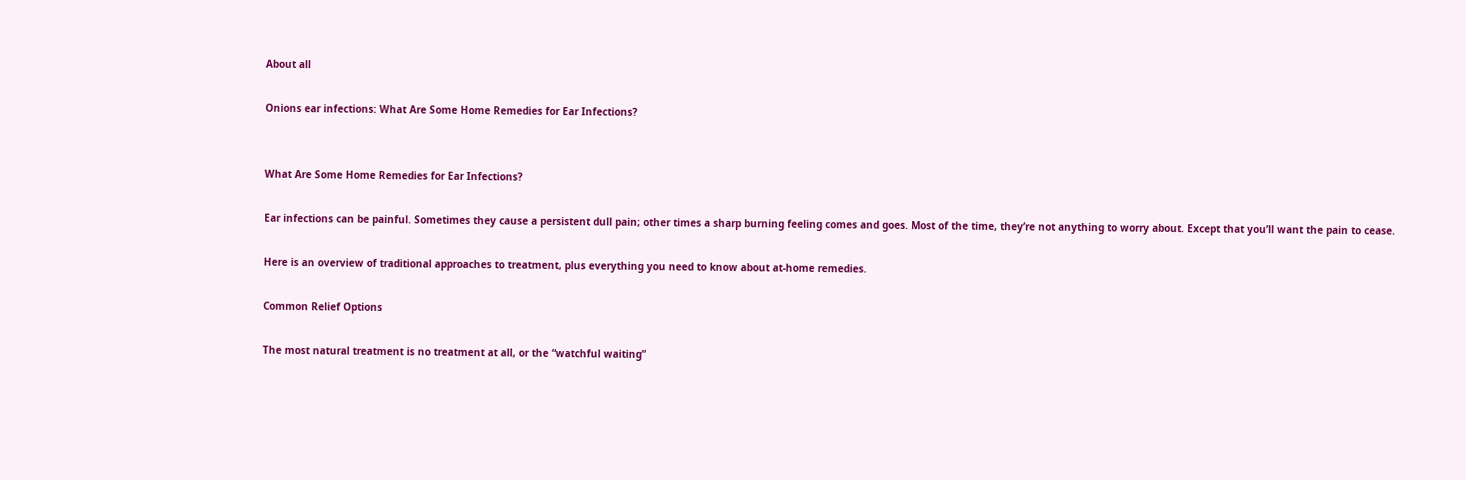About all

Onions ear infections: What Are Some Home Remedies for Ear Infections?


What Are Some Home Remedies for Ear Infections?

Ear infections can be painful. Sometimes they cause a persistent dull pain; other times a sharp burning feeling comes and goes. Most of the time, they’re not anything to worry about. Except that you’ll want the pain to cease.

Here is an overview of traditional approaches to treatment, plus everything you need to know about at-home remedies.

Common Relief Options

The most natural treatment is no treatment at all, or the “watchful waiting”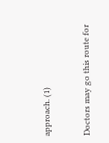approach. (1)

Doctors may go this route for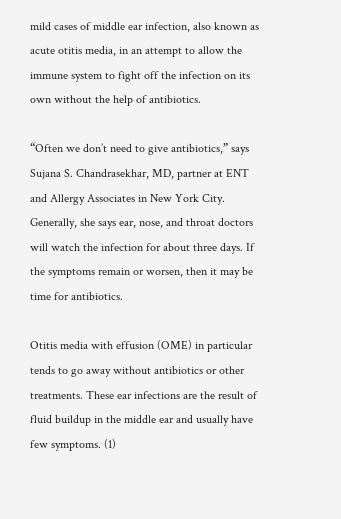mild cases of middle ear infection, also known as acute otitis media, in an attempt to allow the immune system to fight off the infection on its own without the help of antibiotics.

“Often we don’t need to give antibiotics,” says Sujana S. Chandrasekhar, MD, partner at ENT and Allergy Associates in New York City. Generally, she says ear, nose, and throat doctors will watch the infection for about three days. If the symptoms remain or worsen, then it may be time for antibiotics.

Otitis media with effusion (OME) in particular tends to go away without antibiotics or other treatments. These ear infections are the result of fluid buildup in the middle ear and usually have few symptoms. (1)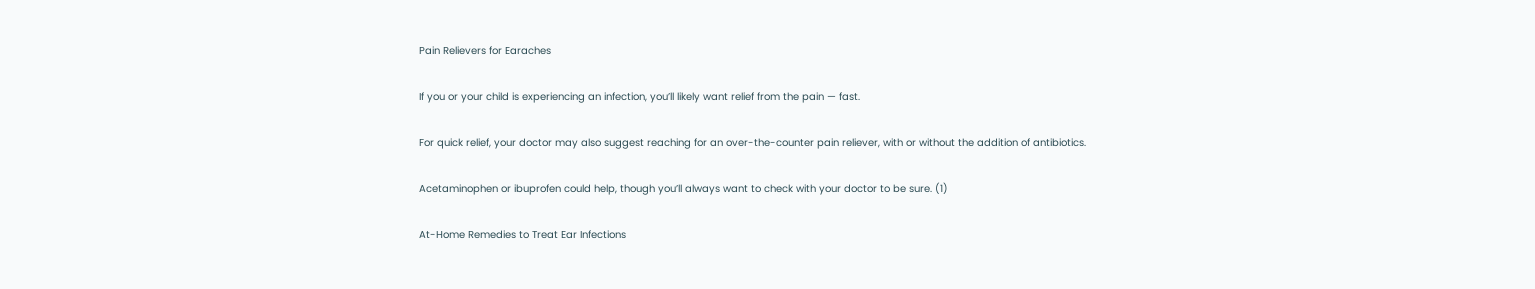Pain Relievers for Earaches

If you or your child is experiencing an infection, you’ll likely want relief from the pain — fast.

For quick relief, your doctor may also suggest reaching for an over-the-counter pain reliever, with or without the addition of antibiotics.

Acetaminophen or ibuprofen could help, though you’ll always want to check with your doctor to be sure. (1)

At-Home Remedies to Treat Ear Infections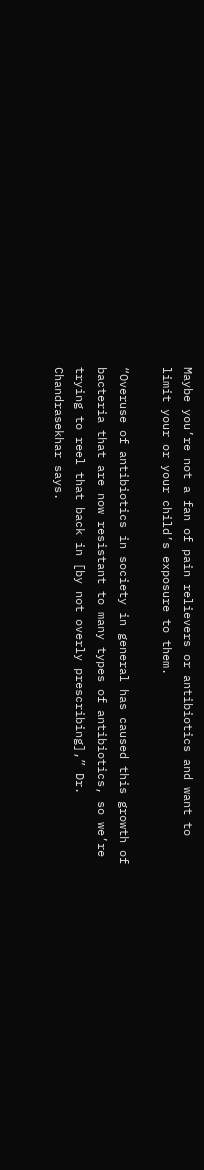Maybe you’re not a fan of pain relievers or antibiotics and want to limit your or your child’s exposure to them.

“Overuse of antibiotics in society in general has caused this growth of bacteria that are now resistant to many types of antibiotics, so we’re trying to reel that back in [by not overly prescribing],” Dr. Chandrasekhar says.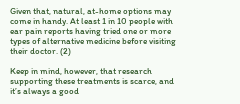Given that, natural, at-home options may come in handy. At least 1 in 10 people with ear pain reports having tried one or more types of alternative medicine before visiting their doctor. (2)

Keep in mind, however, that research supporting these treatments is scarce, and it’s always a good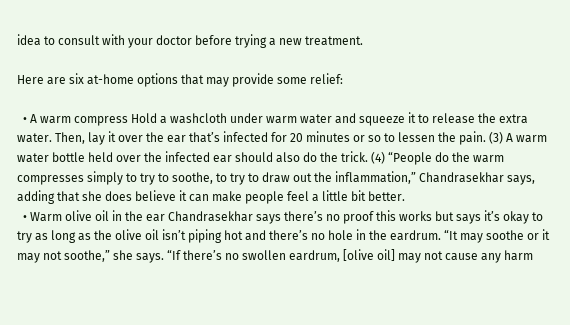idea to consult with your doctor before trying a new treatment.

Here are six at-home options that may provide some relief:

  • A warm compress Hold a washcloth under warm water and squeeze it to release the extra water. Then, lay it over the ear that’s infected for 20 minutes or so to lessen the pain. (3) A warm water bottle held over the infected ear should also do the trick. (4) “People do the warm compresses simply to try to soothe, to try to draw out the inflammation,” Chandrasekhar says, adding that she does believe it can make people feel a little bit better.
  • Warm olive oil in the ear Chandrasekhar says there’s no proof this works but says it’s okay to try as long as the olive oil isn’t piping hot and there’s no hole in the eardrum. “It may soothe or it may not soothe,” she says. “If there’s no swollen eardrum, [olive oil] may not cause any harm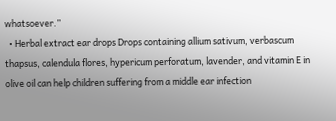whatsoever.”
  • Herbal extract ear drops Drops containing allium sativum, verbascum thapsus, calendula flores, hypericum perforatum, lavender, and vitamin E in olive oil can help children suffering from a middle ear infection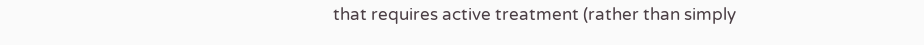that requires active treatment (rather than simply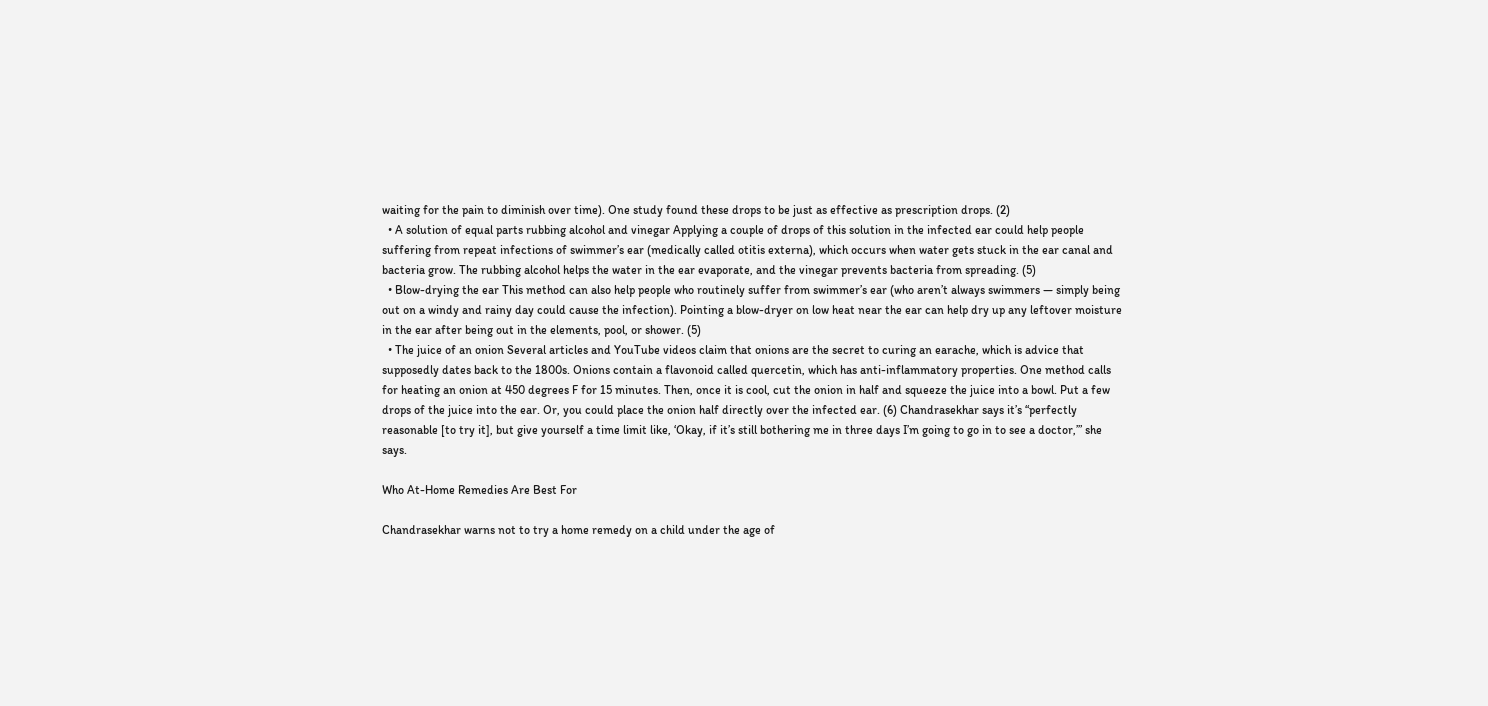waiting for the pain to diminish over time). One study found these drops to be just as effective as prescription drops. (2)
  • A solution of equal parts rubbing alcohol and vinegar Applying a couple of drops of this solution in the infected ear could help people suffering from repeat infections of swimmer’s ear (medically called otitis externa), which occurs when water gets stuck in the ear canal and bacteria grow. The rubbing alcohol helps the water in the ear evaporate, and the vinegar prevents bacteria from spreading. (5)
  • Blow-drying the ear This method can also help people who routinely suffer from swimmer’s ear (who aren’t always swimmers — simply being out on a windy and rainy day could cause the infection). Pointing a blow-dryer on low heat near the ear can help dry up any leftover moisture in the ear after being out in the elements, pool, or shower. (5)
  • The juice of an onion Several articles and YouTube videos claim that onions are the secret to curing an earache, which is advice that supposedly dates back to the 1800s. Onions contain a flavonoid called quercetin, which has anti-inflammatory properties. One method calls for heating an onion at 450 degrees F for 15 minutes. Then, once it is cool, cut the onion in half and squeeze the juice into a bowl. Put a few drops of the juice into the ear. Or, you could place the onion half directly over the infected ear. (6) Chandrasekhar says it’s “perfectly reasonable [to try it], but give yourself a time limit like, ‘Okay, if it’s still bothering me in three days I’m going to go in to see a doctor,’” she says.

Who At-Home Remedies Are Best For

Chandrasekhar warns not to try a home remedy on a child under the age of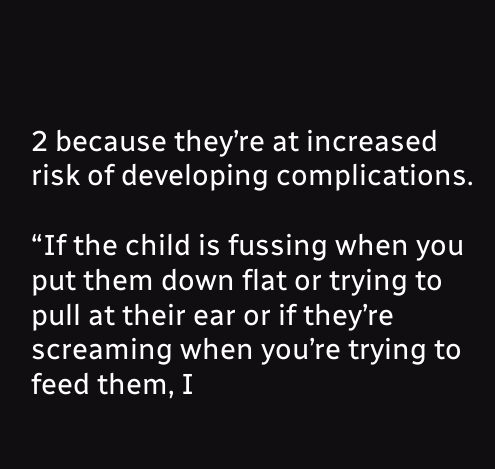2 because they’re at increased risk of developing complications.

“If the child is fussing when you put them down flat or trying to pull at their ear or if they’re screaming when you’re trying to feed them, I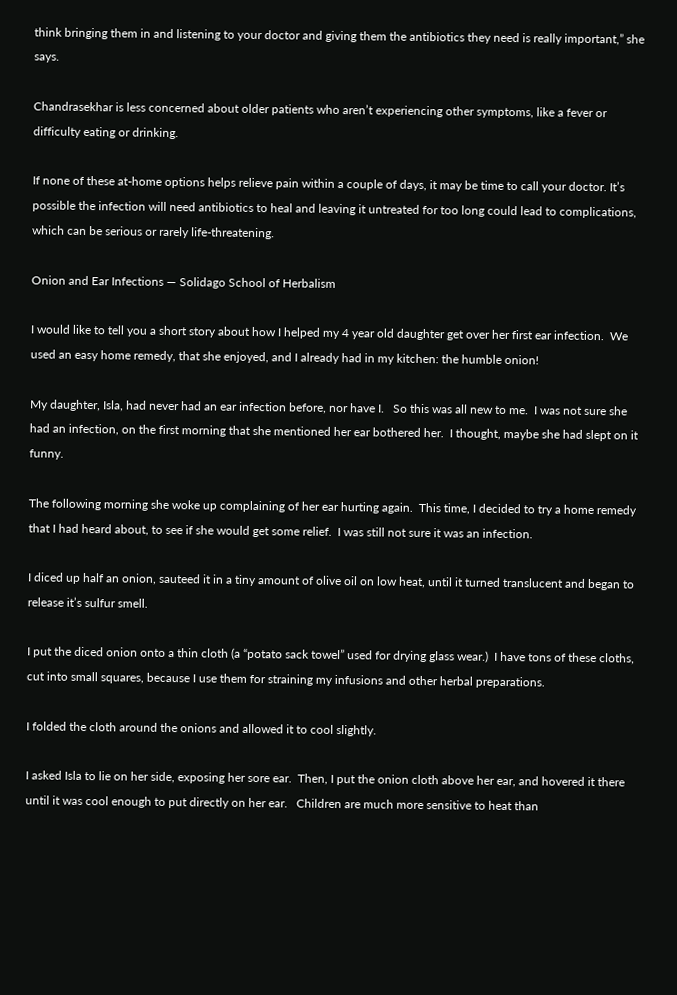think bringing them in and listening to your doctor and giving them the antibiotics they need is really important,” she says.

Chandrasekhar is less concerned about older patients who aren’t experiencing other symptoms, like a fever or difficulty eating or drinking.

If none of these at-home options helps relieve pain within a couple of days, it may be time to call your doctor. It’s possible the infection will need antibiotics to heal and leaving it untreated for too long could lead to complications, which can be serious or rarely life-threatening.

Onion and Ear Infections — Solidago School of Herbalism

I would like to tell you a short story about how I helped my 4 year old daughter get over her first ear infection.  We used an easy home remedy, that she enjoyed, and I already had in my kitchen: the humble onion!

My daughter, Isla, had never had an ear infection before, nor have I.   So this was all new to me.  I was not sure she had an infection, on the first morning that she mentioned her ear bothered her.  I thought, maybe she had slept on it funny.

The following morning she woke up complaining of her ear hurting again.  This time, I decided to try a home remedy that I had heard about, to see if she would get some relief.  I was still not sure it was an infection.

I diced up half an onion, sauteed it in a tiny amount of olive oil on low heat, until it turned translucent and began to release it’s sulfur smell.

I put the diced onion onto a thin cloth (a “potato sack towel” used for drying glass wear.)  I have tons of these cloths, cut into small squares, because I use them for straining my infusions and other herbal preparations.

I folded the cloth around the onions and allowed it to cool slightly.

I asked Isla to lie on her side, exposing her sore ear.  Then, I put the onion cloth above her ear, and hovered it there until it was cool enough to put directly on her ear.   Children are much more sensitive to heat than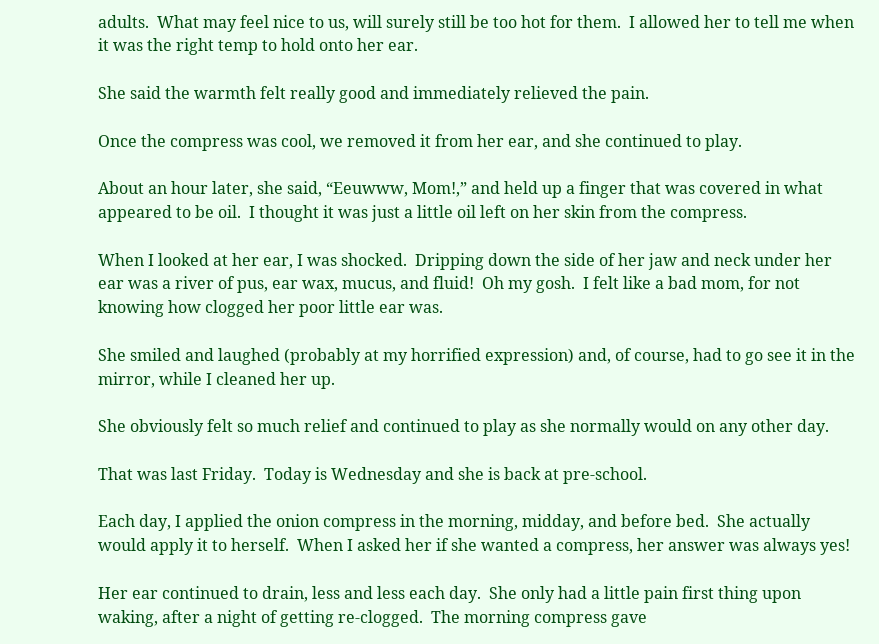adults.  What may feel nice to us, will surely still be too hot for them.  I allowed her to tell me when it was the right temp to hold onto her ear.

She said the warmth felt really good and immediately relieved the pain.

Once the compress was cool, we removed it from her ear, and she continued to play.

About an hour later, she said, “Eeuwww, Mom!,” and held up a finger that was covered in what appeared to be oil.  I thought it was just a little oil left on her skin from the compress.

When I looked at her ear, I was shocked.  Dripping down the side of her jaw and neck under her ear was a river of pus, ear wax, mucus, and fluid!  Oh my gosh.  I felt like a bad mom, for not knowing how clogged her poor little ear was.

She smiled and laughed (probably at my horrified expression) and, of course, had to go see it in the mirror, while I cleaned her up.

She obviously felt so much relief and continued to play as she normally would on any other day.

That was last Friday.  Today is Wednesday and she is back at pre-school.

Each day, I applied the onion compress in the morning, midday, and before bed.  She actually would apply it to herself.  When I asked her if she wanted a compress, her answer was always yes!

Her ear continued to drain, less and less each day.  She only had a little pain first thing upon waking, after a night of getting re-clogged.  The morning compress gave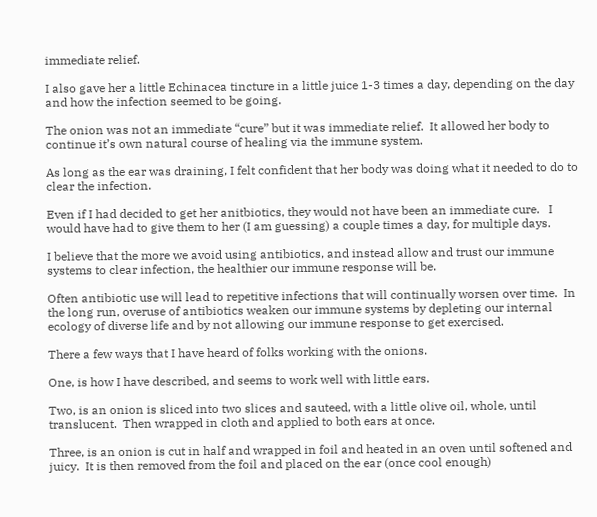immediate relief.

I also gave her a little Echinacea tincture in a little juice 1-3 times a day, depending on the day and how the infection seemed to be going.

The onion was not an immediate “cure” but it was immediate relief.  It allowed her body to continue it’s own natural course of healing via the immune system.

As long as the ear was draining, I felt confident that her body was doing what it needed to do to clear the infection.

Even if I had decided to get her anitbiotics, they would not have been an immediate cure.   I would have had to give them to her (I am guessing) a couple times a day, for multiple days.

I believe that the more we avoid using antibiotics, and instead allow and trust our immune systems to clear infection, the healthier our immune response will be.

Often antibiotic use will lead to repetitive infections that will continually worsen over time.  In the long run, overuse of antibiotics weaken our immune systems by depleting our internal ecology of diverse life and by not allowing our immune response to get exercised.

There a few ways that I have heard of folks working with the onions.

One, is how I have described, and seems to work well with little ears.

Two, is an onion is sliced into two slices and sauteed, with a little olive oil, whole, until translucent.  Then wrapped in cloth and applied to both ears at once.

Three, is an onion is cut in half and wrapped in foil and heated in an oven until softened and juicy.  It is then removed from the foil and placed on the ear (once cool enough)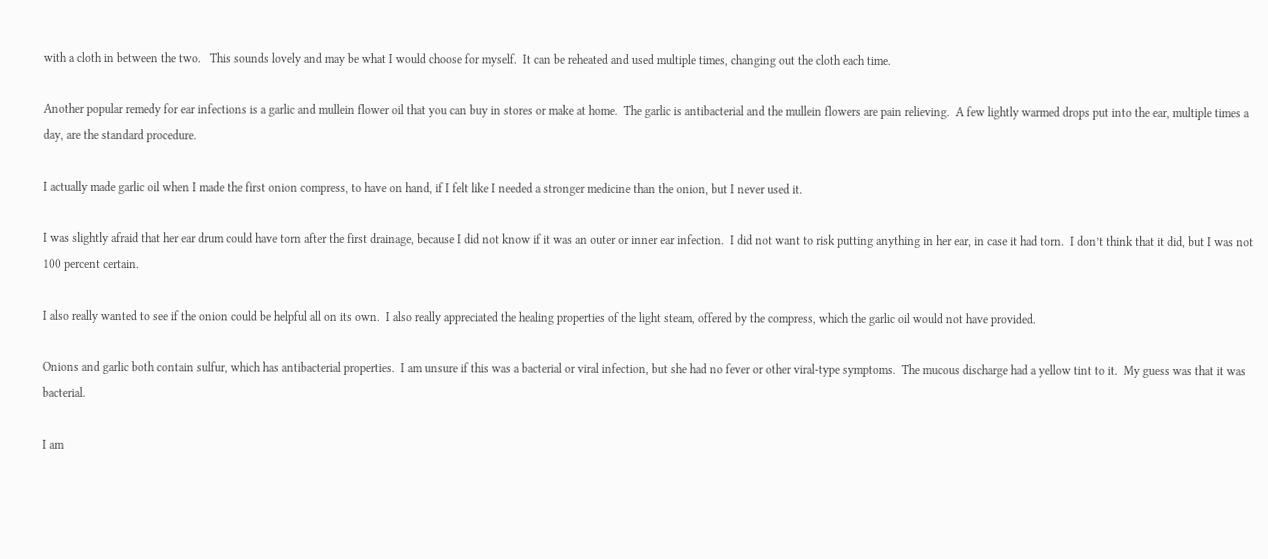with a cloth in between the two.   This sounds lovely and may be what I would choose for myself.  It can be reheated and used multiple times, changing out the cloth each time.

Another popular remedy for ear infections is a garlic and mullein flower oil that you can buy in stores or make at home.  The garlic is antibacterial and the mullein flowers are pain relieving.  A few lightly warmed drops put into the ear, multiple times a day, are the standard procedure.

I actually made garlic oil when I made the first onion compress, to have on hand, if I felt like I needed a stronger medicine than the onion, but I never used it.

I was slightly afraid that her ear drum could have torn after the first drainage, because I did not know if it was an outer or inner ear infection.  I did not want to risk putting anything in her ear, in case it had torn.  I don’t think that it did, but I was not 100 percent certain.

I also really wanted to see if the onion could be helpful all on its own.  I also really appreciated the healing properties of the light steam, offered by the compress, which the garlic oil would not have provided.

Onions and garlic both contain sulfur, which has antibacterial properties.  I am unsure if this was a bacterial or viral infection, but she had no fever or other viral-type symptoms.  The mucous discharge had a yellow tint to it.  My guess was that it was bacterial.

I am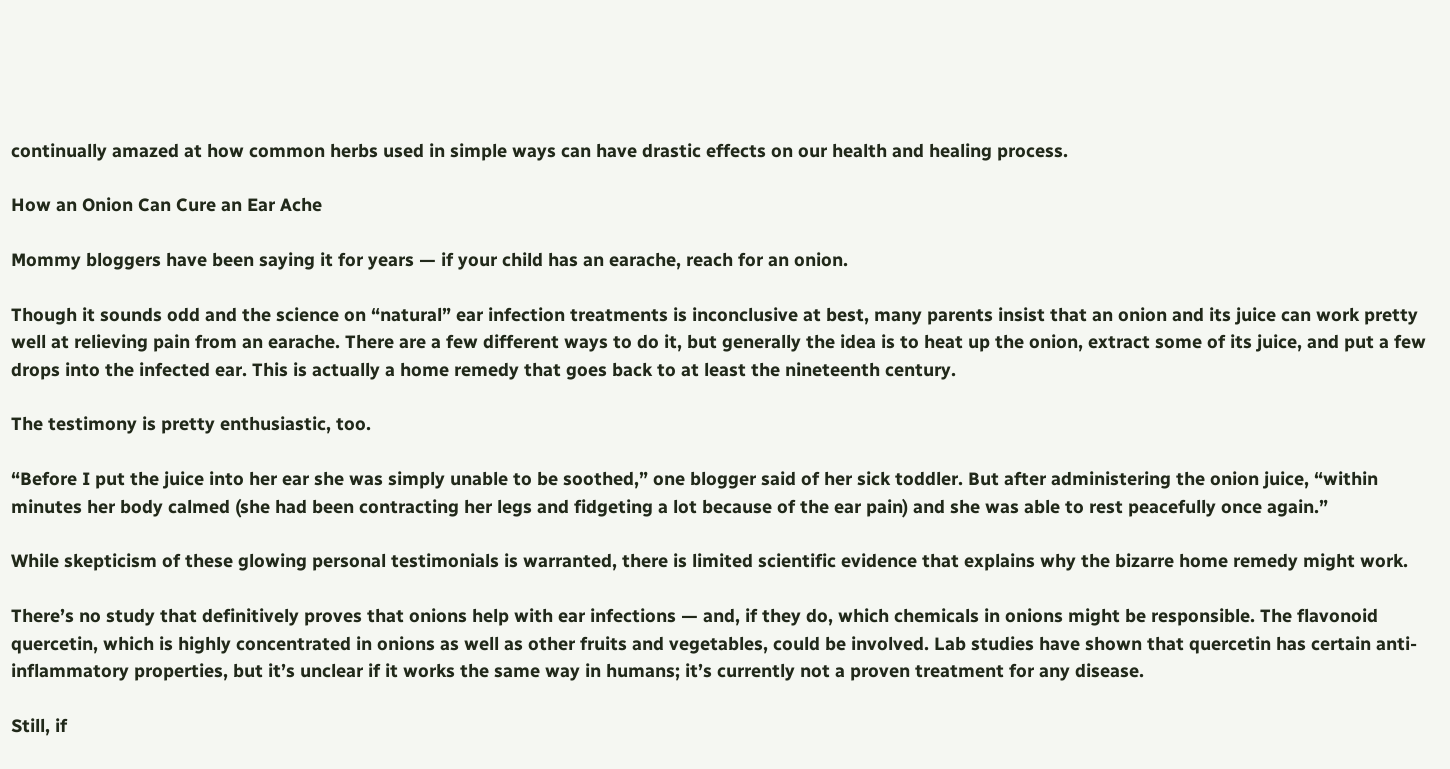continually amazed at how common herbs used in simple ways can have drastic effects on our health and healing process.

How an Onion Can Cure an Ear Ache

Mommy bloggers have been saying it for years — if your child has an earache, reach for an onion.

Though it sounds odd and the science on “natural” ear infection treatments is inconclusive at best, many parents insist that an onion and its juice can work pretty well at relieving pain from an earache. There are a few different ways to do it, but generally the idea is to heat up the onion, extract some of its juice, and put a few drops into the infected ear. This is actually a home remedy that goes back to at least the nineteenth century.

The testimony is pretty enthusiastic, too.

“Before I put the juice into her ear she was simply unable to be soothed,” one blogger said of her sick toddler. But after administering the onion juice, “within minutes her body calmed (she had been contracting her legs and fidgeting a lot because of the ear pain) and she was able to rest peacefully once again.”

While skepticism of these glowing personal testimonials is warranted, there is limited scientific evidence that explains why the bizarre home remedy might work.

There’s no study that definitively proves that onions help with ear infections — and, if they do, which chemicals in onions might be responsible. The flavonoid quercetin, which is highly concentrated in onions as well as other fruits and vegetables, could be involved. Lab studies have shown that quercetin has certain anti-inflammatory properties, but it’s unclear if it works the same way in humans; it’s currently not a proven treatment for any disease.

Still, if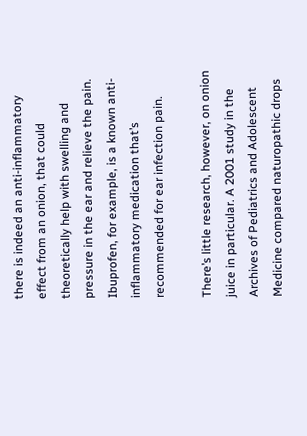there is indeed an anti-inflammatory effect from an onion, that could theoretically help with swelling and pressure in the ear and relieve the pain. Ibuprofen, for example, is a known anti-inflammatory medication that’s recommended for ear infection pain.

There’s little research, however, on onion juice in particular. A 2001 study in the Archives of Pediatrics and Adolescent Medicine compared naturopathic drops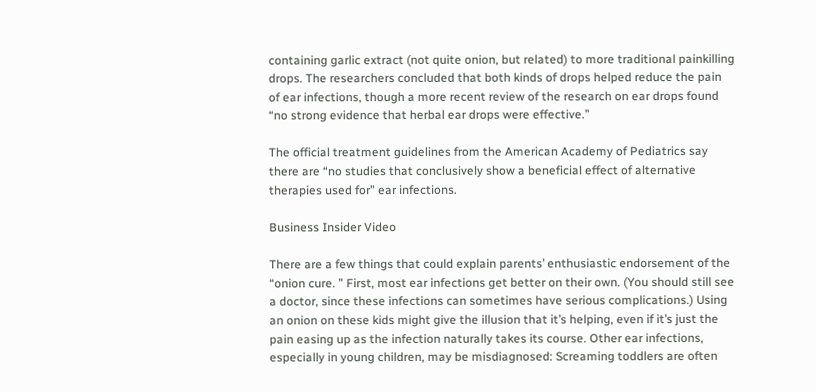containing garlic extract (not quite onion, but related) to more traditional painkilling drops. The researchers concluded that both kinds of drops helped reduce the pain of ear infections, though a more recent review of the research on ear drops found “no strong evidence that herbal ear drops were effective.”

The official treatment guidelines from the American Academy of Pediatrics say there are “no studies that conclusively show a beneficial effect of alternative therapies used for” ear infections.

Business Insider Video

There are a few things that could explain parents’ enthusiastic endorsement of the “onion cure. ” First, most ear infections get better on their own. (You should still see a doctor, since these infections can sometimes have serious complications.) Using an onion on these kids might give the illusion that it’s helping, even if it’s just the pain easing up as the infection naturally takes its course. Other ear infections, especially in young children, may be misdiagnosed: Screaming toddlers are often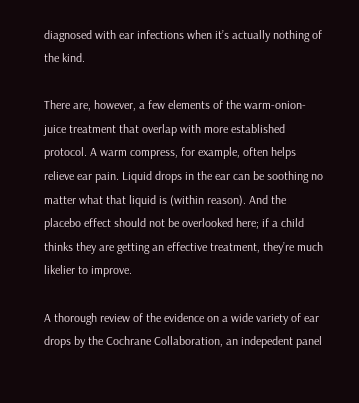diagnosed with ear infections when it’s actually nothing of the kind.

There are, however, a few elements of the warm-onion-juice treatment that overlap with more established protocol. A warm compress, for example, often helps relieve ear pain. Liquid drops in the ear can be soothing no matter what that liquid is (within reason). And the placebo effect should not be overlooked here; if a child thinks they are getting an effective treatment, they’re much likelier to improve.

A thorough review of the evidence on a wide variety of ear drops by the Cochrane Collaboration, an indepedent panel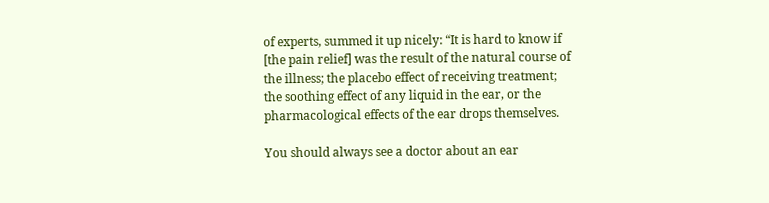of experts, summed it up nicely: “It is hard to know if [the pain relief] was the result of the natural course of the illness; the placebo effect of receiving treatment; the soothing effect of any liquid in the ear, or the pharmacological effects of the ear drops themselves.

You should always see a doctor about an ear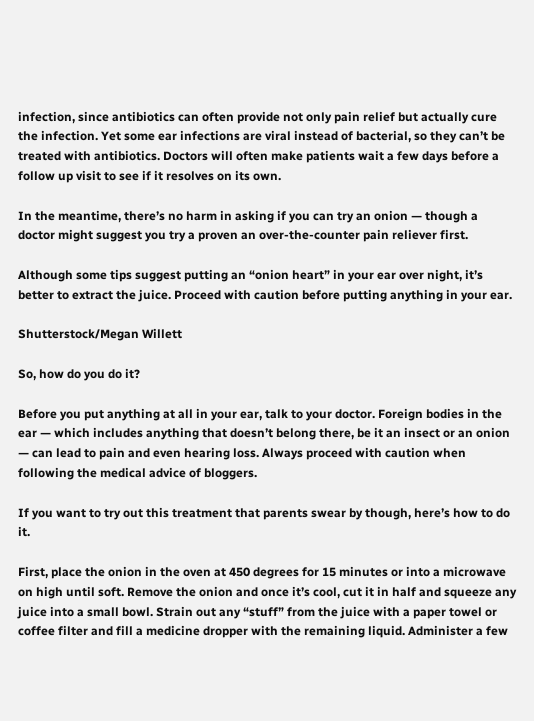infection, since antibiotics can often provide not only pain relief but actually cure the infection. Yet some ear infections are viral instead of bacterial, so they can’t be treated with antibiotics. Doctors will often make patients wait a few days before a follow up visit to see if it resolves on its own.

In the meantime, there’s no harm in asking if you can try an onion — though a doctor might suggest you try a proven an over-the-counter pain reliever first.

Although some tips suggest putting an “onion heart” in your ear over night, it’s better to extract the juice. Proceed with caution before putting anything in your ear.

Shutterstock/Megan Willett

So, how do you do it?

Before you put anything at all in your ear, talk to your doctor. Foreign bodies in the ear — which includes anything that doesn’t belong there, be it an insect or an onion — can lead to pain and even hearing loss. Always proceed with caution when following the medical advice of bloggers.

If you want to try out this treatment that parents swear by though, here’s how to do it.

First, place the onion in the oven at 450 degrees for 15 minutes or into a microwave on high until soft. Remove the onion and once it’s cool, cut it in half and squeeze any juice into a small bowl. Strain out any “stuff” from the juice with a paper towel or coffee filter and fill a medicine dropper with the remaining liquid. Administer a few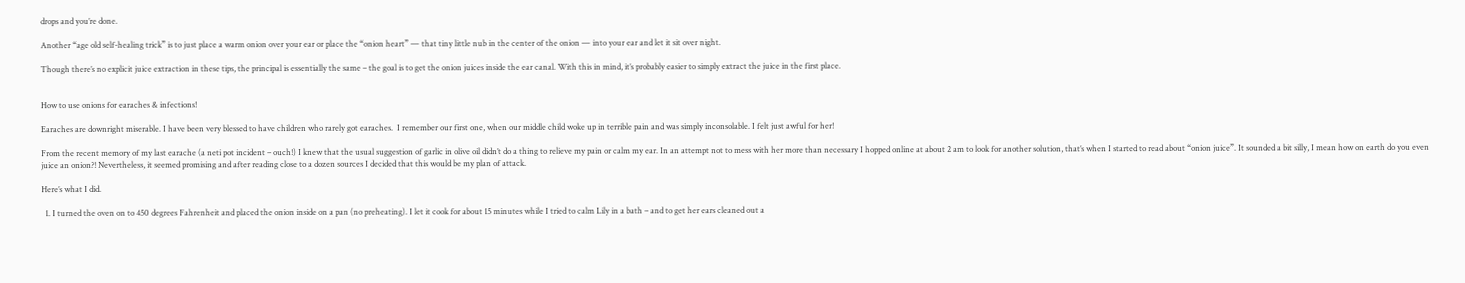drops and you’re done.

Another “age old self-healing trick” is to just place a warm onion over your ear or place the “onion heart” — that tiny little nub in the center of the onion — into your ear and let it sit over night.

Though there’s no explicit juice extraction in these tips, the principal is essentially the same – the goal is to get the onion juices inside the ear canal. With this in mind, it’s probably easier to simply extract the juice in the first place.


How to use onions for earaches & infections!

Earaches are downright miserable. I have been very blessed to have children who rarely got earaches.  I remember our first one, when our middle child woke up in terrible pain and was simply inconsolable. I felt just awful for her!

From the recent memory of my last earache (a neti pot incident – ouch!) I knew that the usual suggestion of garlic in olive oil didn’t do a thing to relieve my pain or calm my ear. In an attempt not to mess with her more than necessary I hopped online at about 2 am to look for another solution, that’s when I started to read about “onion juice”. It sounded a bit silly, I mean how on earth do you even juice an onion?! Nevertheless, it seemed promising and after reading close to a dozen sources I decided that this would be my plan of attack.

Here’s what I did.

  1. I turned the oven on to 450 degrees Fahrenheit and placed the onion inside on a pan (no preheating). I let it cook for about 15 minutes while I tried to calm Lily in a bath – and to get her ears cleaned out a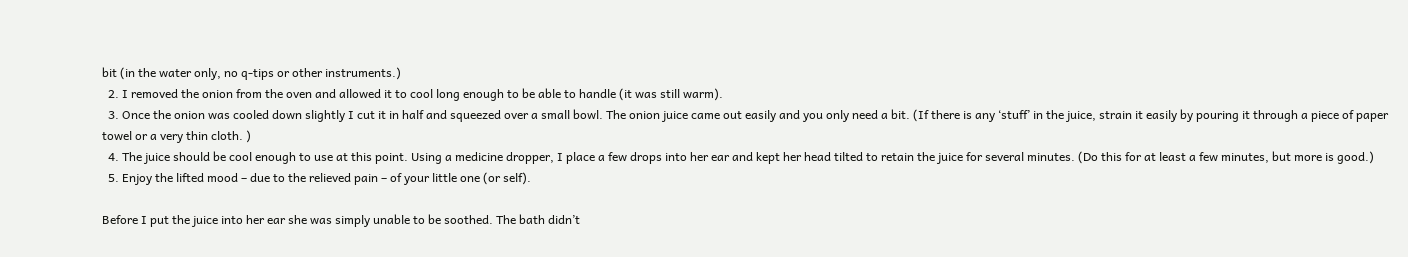bit (in the water only, no q-tips or other instruments.)
  2. I removed the onion from the oven and allowed it to cool long enough to be able to handle (it was still warm).
  3. Once the onion was cooled down slightly I cut it in half and squeezed over a small bowl. The onion juice came out easily and you only need a bit. (If there is any ‘stuff’ in the juice, strain it easily by pouring it through a piece of paper towel or a very thin cloth. )
  4. The juice should be cool enough to use at this point. Using a medicine dropper, I place a few drops into her ear and kept her head tilted to retain the juice for several minutes. (Do this for at least a few minutes, but more is good.)
  5. Enjoy the lifted mood – due to the relieved pain – of your little one (or self).

Before I put the juice into her ear she was simply unable to be soothed. The bath didn’t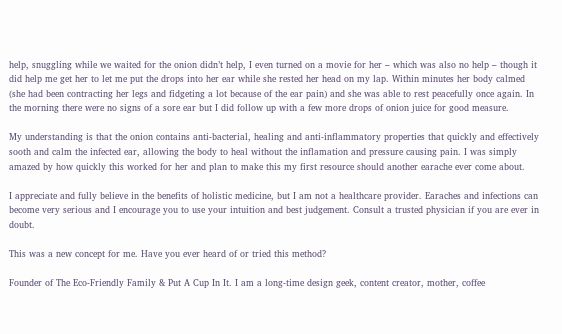help, snuggling while we waited for the onion didn’t help, I even turned on a movie for her – which was also no help – though it did help me get her to let me put the drops into her ear while she rested her head on my lap. Within minutes her body calmed (she had been contracting her legs and fidgeting a lot because of the ear pain) and she was able to rest peacefully once again. In the morning there were no signs of a sore ear but I did follow up with a few more drops of onion juice for good measure.

My understanding is that the onion contains anti-bacterial, healing and anti-inflammatory properties that quickly and effectively sooth and calm the infected ear, allowing the body to heal without the inflamation and pressure causing pain. I was simply amazed by how quickly this worked for her and plan to make this my first resource should another earache ever come about.

I appreciate and fully believe in the benefits of holistic medicine, but I am not a healthcare provider. Earaches and infections can become very serious and I encourage you to use your intuition and best judgement. Consult a trusted physician if you are ever in doubt.

This was a new concept for me. Have you ever heard of or tried this method?

Founder of The Eco-Friendly Family & Put A Cup In It. I am a long-time design geek, content creator, mother, coffee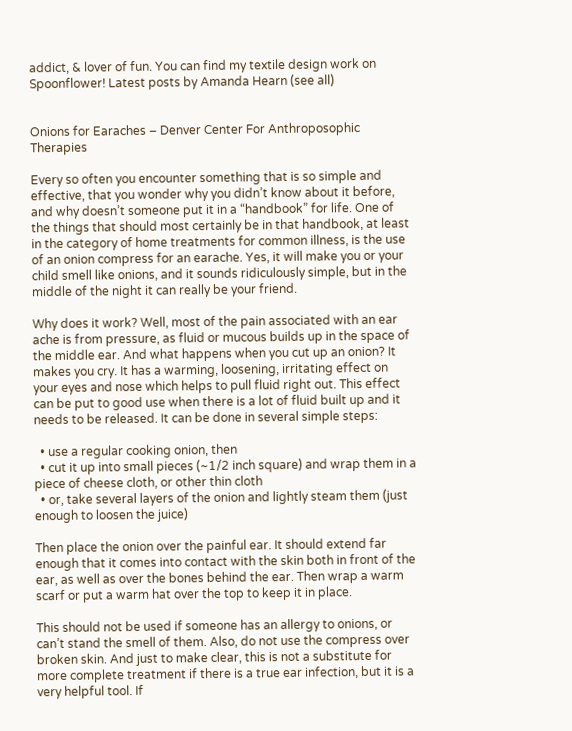addict, & lover of fun. You can find my textile design work on Spoonflower! Latest posts by Amanda Hearn (see all)


Onions for Earaches – Denver Center For Anthroposophic Therapies

Every so often you encounter something that is so simple and effective, that you wonder why you didn’t know about it before, and why doesn’t someone put it in a “handbook” for life. One of the things that should most certainly be in that handbook, at least in the category of home treatments for common illness, is the use of an onion compress for an earache. Yes, it will make you or your child smell like onions, and it sounds ridiculously simple, but in the middle of the night it can really be your friend.

Why does it work? Well, most of the pain associated with an ear ache is from pressure, as fluid or mucous builds up in the space of the middle ear. And what happens when you cut up an onion? It makes you cry. It has a warming, loosening, irritating effect on your eyes and nose which helps to pull fluid right out. This effect can be put to good use when there is a lot of fluid built up and it needs to be released. It can be done in several simple steps:

  • use a regular cooking onion, then
  • cut it up into small pieces (~1/2 inch square) and wrap them in a piece of cheese cloth, or other thin cloth
  • or, take several layers of the onion and lightly steam them (just enough to loosen the juice)

Then place the onion over the painful ear. It should extend far enough that it comes into contact with the skin both in front of the ear, as well as over the bones behind the ear. Then wrap a warm scarf or put a warm hat over the top to keep it in place.

This should not be used if someone has an allergy to onions, or can’t stand the smell of them. Also, do not use the compress over broken skin. And just to make clear, this is not a substitute for more complete treatment if there is a true ear infection, but it is a very helpful tool. If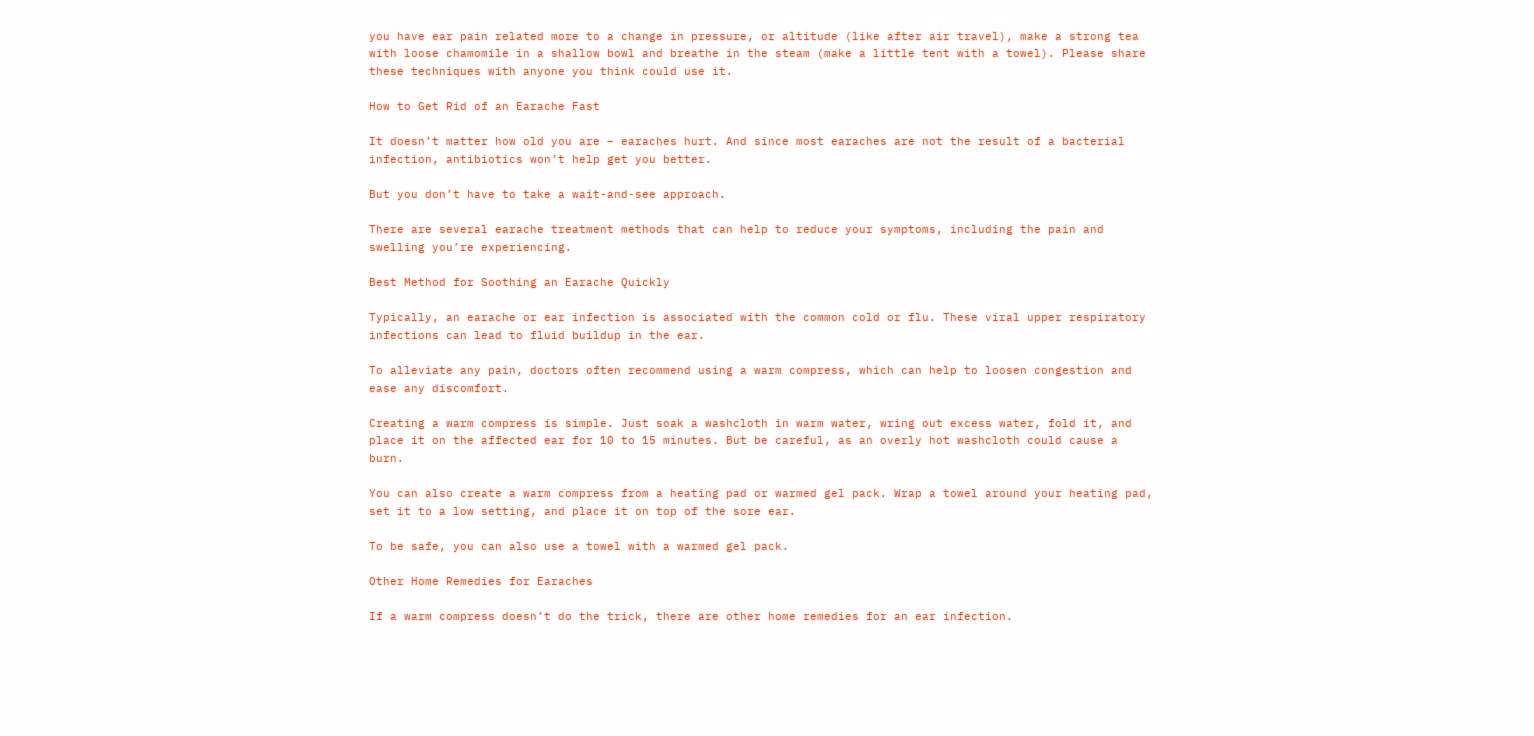you have ear pain related more to a change in pressure, or altitude (like after air travel), make a strong tea with loose chamomile in a shallow bowl and breathe in the steam (make a little tent with a towel). Please share these techniques with anyone you think could use it.

How to Get Rid of an Earache Fast

It doesn’t matter how old you are – earaches hurt. And since most earaches are not the result of a bacterial infection, antibiotics won’t help get you better.

But you don’t have to take a wait-and-see approach.

There are several earache treatment methods that can help to reduce your symptoms, including the pain and swelling you’re experiencing.

Best Method for Soothing an Earache Quickly

Typically, an earache or ear infection is associated with the common cold or flu. These viral upper respiratory infections can lead to fluid buildup in the ear.

To alleviate any pain, doctors often recommend using a warm compress, which can help to loosen congestion and ease any discomfort.

Creating a warm compress is simple. Just soak a washcloth in warm water, wring out excess water, fold it, and place it on the affected ear for 10 to 15 minutes. But be careful, as an overly hot washcloth could cause a burn.

You can also create a warm compress from a heating pad or warmed gel pack. Wrap a towel around your heating pad, set it to a low setting, and place it on top of the sore ear.

To be safe, you can also use a towel with a warmed gel pack.

Other Home Remedies for Earaches

If a warm compress doesn’t do the trick, there are other home remedies for an ear infection.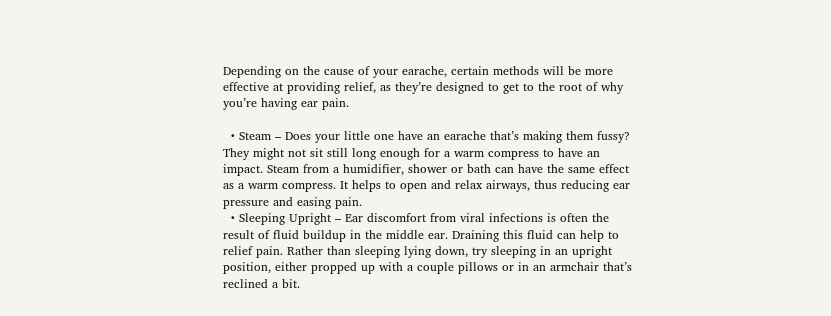Depending on the cause of your earache, certain methods will be more effective at providing relief, as they’re designed to get to the root of why you’re having ear pain.

  • Steam – Does your little one have an earache that’s making them fussy? They might not sit still long enough for a warm compress to have an impact. Steam from a humidifier, shower or bath can have the same effect as a warm compress. It helps to open and relax airways, thus reducing ear pressure and easing pain.
  • Sleeping Upright – Ear discomfort from viral infections is often the result of fluid buildup in the middle ear. Draining this fluid can help to relief pain. Rather than sleeping lying down, try sleeping in an upright position, either propped up with a couple pillows or in an armchair that’s reclined a bit.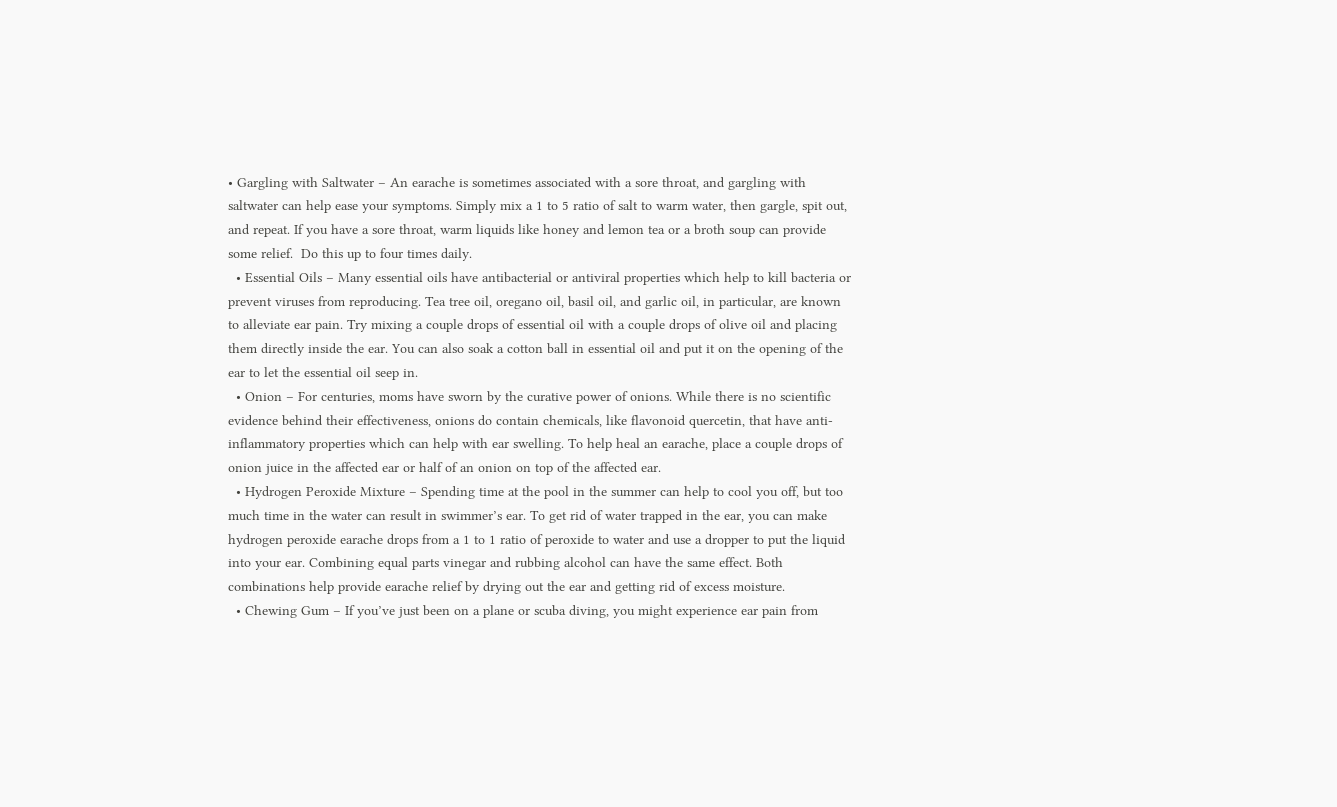• Gargling with Saltwater – An earache is sometimes associated with a sore throat, and gargling with saltwater can help ease your symptoms. Simply mix a 1 to 5 ratio of salt to warm water, then gargle, spit out, and repeat. If you have a sore throat, warm liquids like honey and lemon tea or a broth soup can provide some relief.  Do this up to four times daily.
  • Essential Oils – Many essential oils have antibacterial or antiviral properties which help to kill bacteria or prevent viruses from reproducing. Tea tree oil, oregano oil, basil oil, and garlic oil, in particular, are known to alleviate ear pain. Try mixing a couple drops of essential oil with a couple drops of olive oil and placing them directly inside the ear. You can also soak a cotton ball in essential oil and put it on the opening of the ear to let the essential oil seep in.
  • Onion – For centuries, moms have sworn by the curative power of onions. While there is no scientific evidence behind their effectiveness, onions do contain chemicals, like flavonoid quercetin, that have anti-inflammatory properties which can help with ear swelling. To help heal an earache, place a couple drops of onion juice in the affected ear or half of an onion on top of the affected ear.
  • Hydrogen Peroxide Mixture – Spending time at the pool in the summer can help to cool you off, but too much time in the water can result in swimmer’s ear. To get rid of water trapped in the ear, you can make hydrogen peroxide earache drops from a 1 to 1 ratio of peroxide to water and use a dropper to put the liquid into your ear. Combining equal parts vinegar and rubbing alcohol can have the same effect. Both combinations help provide earache relief by drying out the ear and getting rid of excess moisture.
  • Chewing Gum – If you’ve just been on a plane or scuba diving, you might experience ear pain from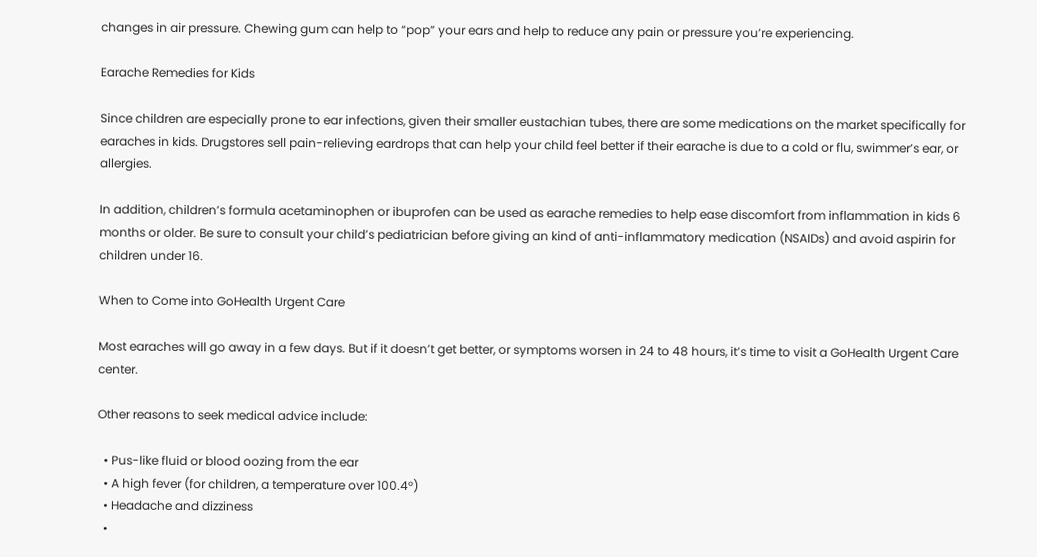changes in air pressure. Chewing gum can help to “pop” your ears and help to reduce any pain or pressure you’re experiencing.

Earache Remedies for Kids

Since children are especially prone to ear infections, given their smaller eustachian tubes, there are some medications on the market specifically for earaches in kids. Drugstores sell pain-relieving eardrops that can help your child feel better if their earache is due to a cold or flu, swimmer’s ear, or allergies.

In addition, children’s formula acetaminophen or ibuprofen can be used as earache remedies to help ease discomfort from inflammation in kids 6 months or older. Be sure to consult your child’s pediatrician before giving an kind of anti-inflammatory medication (NSAIDs) and avoid aspirin for children under 16.

When to Come into GoHealth Urgent Care

Most earaches will go away in a few days. But if it doesn’t get better, or symptoms worsen in 24 to 48 hours, it’s time to visit a GoHealth Urgent Care center.

Other reasons to seek medical advice include:

  • Pus-like fluid or blood oozing from the ear
  • A high fever (for children, a temperature over 100.4°)
  • Headache and dizziness
  •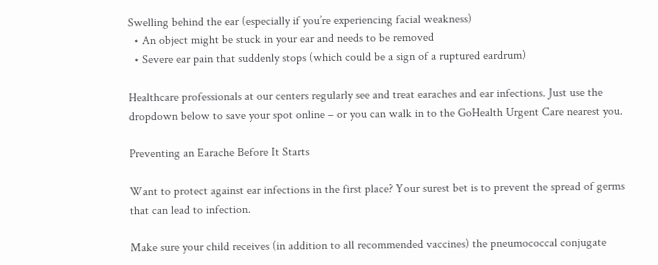Swelling behind the ear (especially if you’re experiencing facial weakness)
  • An object might be stuck in your ear and needs to be removed
  • Severe ear pain that suddenly stops (which could be a sign of a ruptured eardrum)

Healthcare professionals at our centers regularly see and treat earaches and ear infections. Just use the dropdown below to save your spot online – or you can walk in to the GoHealth Urgent Care nearest you.

Preventing an Earache Before It Starts

Want to protect against ear infections in the first place? Your surest bet is to prevent the spread of germs that can lead to infection.

Make sure your child receives (in addition to all recommended vaccines) the pneumococcal conjugate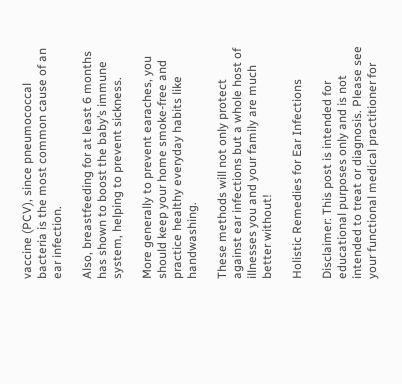vaccine (PCV), since pneumococcal bacteria is the most common cause of an ear infection.

Also, breastfeeding for at least 6 months has shown to boost the baby’s immune system, helping to prevent sickness.

More generally to prevent earaches, you should keep your home smoke-free and practice healthy everyday habits like handwashing.

These methods will not only protect against ear infections but a whole host of illnesses you and your family are much better without!

Holistic Remedies for Ear Infections

Disclaimer: This post is intended for educational purposes only and is not intended to treat or diagnosis. Please see your functional medical practitioner for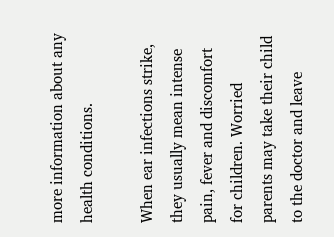more information about any health conditions.

When ear infections strike, they usually mean intense pain, fever and discomfort for children. Worried parents may take their child to the doctor and leave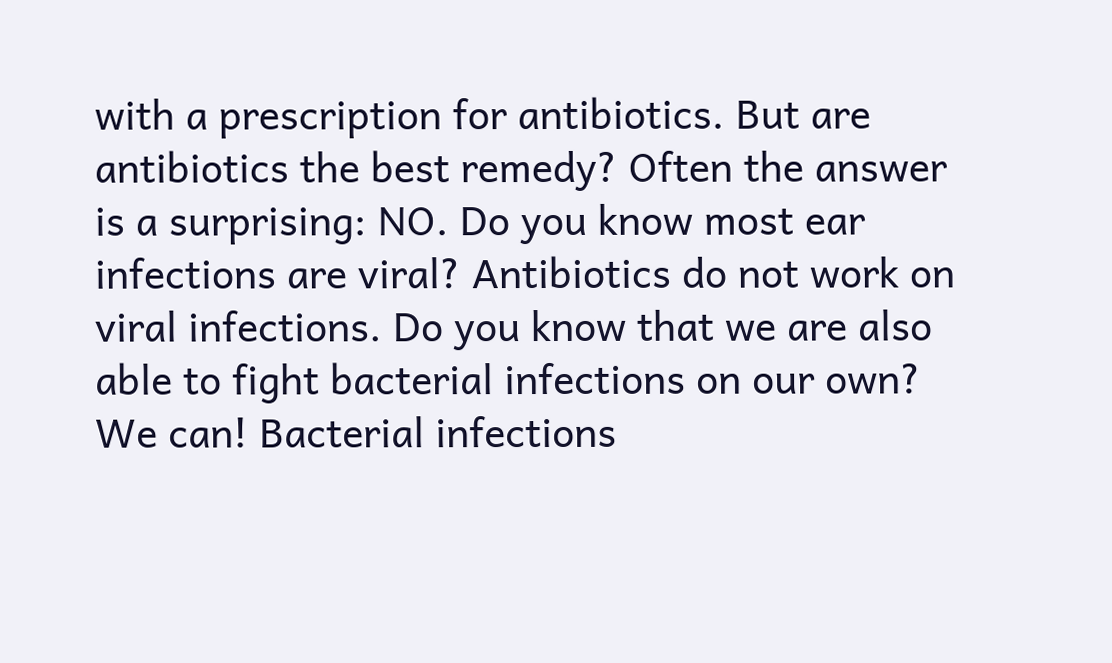with a prescription for antibiotics. But are antibiotics the best remedy? Often the answer is a surprising: NO. Do you know most ear infections are viral? Antibiotics do not work on viral infections. Do you know that we are also able to fight bacterial infections on our own? We can! Bacterial infections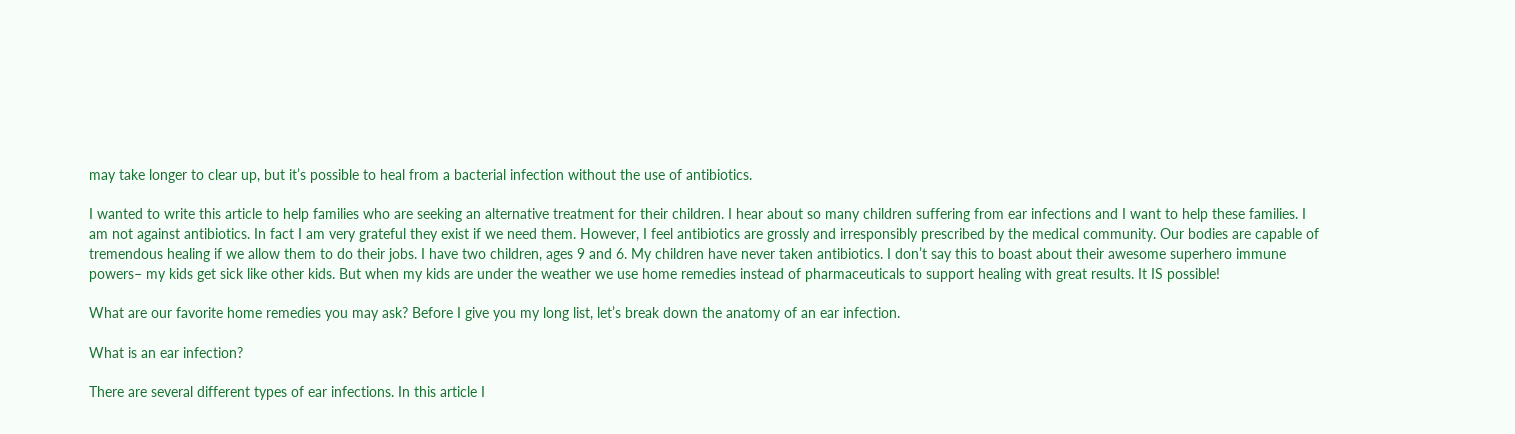may take longer to clear up, but it’s possible to heal from a bacterial infection without the use of antibiotics.

I wanted to write this article to help families who are seeking an alternative treatment for their children. I hear about so many children suffering from ear infections and I want to help these families. I am not against antibiotics. In fact I am very grateful they exist if we need them. However, I feel antibiotics are grossly and irresponsibly prescribed by the medical community. Our bodies are capable of tremendous healing if we allow them to do their jobs. I have two children, ages 9 and 6. My children have never taken antibiotics. I don’t say this to boast about their awesome superhero immune powers– my kids get sick like other kids. But when my kids are under the weather we use home remedies instead of pharmaceuticals to support healing with great results. It IS possible!

What are our favorite home remedies you may ask? Before I give you my long list, let’s break down the anatomy of an ear infection.

What is an ear infection?

There are several different types of ear infections. In this article I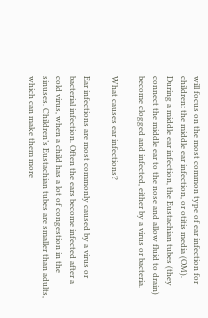will focus on the most common type of ear infection for children: the middle ear infection, or otitis media (OM). During a middle ear infection, the Eustachian tubes (they connect the middle ear to the nose and allow fluid to drain) become clogged and infected, either by a virus or bacteria.

What causes ear infections?

Ear infections are most commonly caused by a virus or bacterial infection. Often the ears become infected after a cold virus, when a child has a lot of congestion in the sinuses. Children’s Eustachian tubes are smaller than adults, which can make them more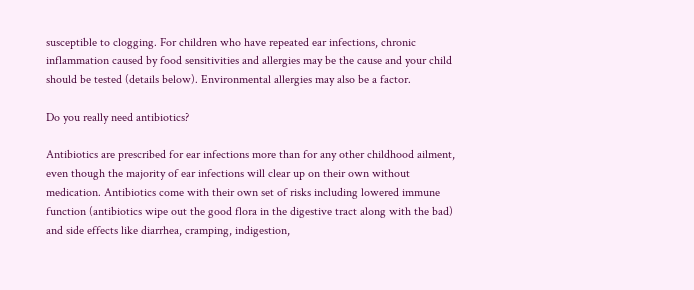susceptible to clogging. For children who have repeated ear infections, chronic inflammation caused by food sensitivities and allergies may be the cause and your child should be tested (details below). Environmental allergies may also be a factor.

Do you really need antibiotics?

Antibiotics are prescribed for ear infections more than for any other childhood ailment, even though the majority of ear infections will clear up on their own without medication. Antibiotics come with their own set of risks including lowered immune function (antibiotics wipe out the good flora in the digestive tract along with the bad) and side effects like diarrhea, cramping, indigestion,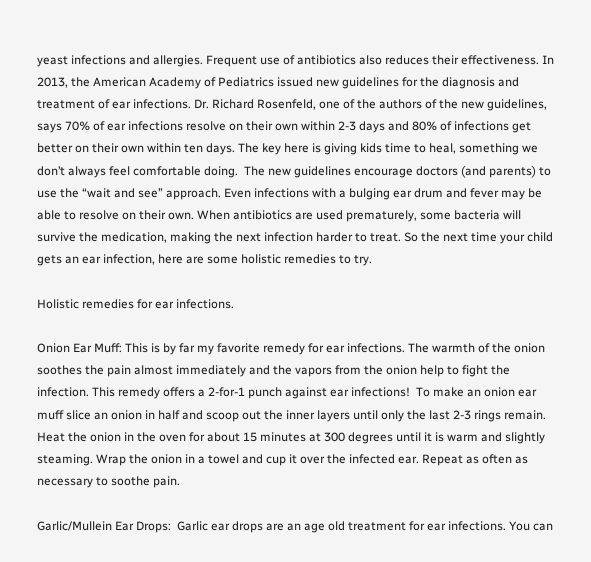yeast infections and allergies. Frequent use of antibiotics also reduces their effectiveness. In 2013, the American Academy of Pediatrics issued new guidelines for the diagnosis and treatment of ear infections. Dr. Richard Rosenfeld, one of the authors of the new guidelines, says 70% of ear infections resolve on their own within 2-3 days and 80% of infections get better on their own within ten days. The key here is giving kids time to heal, something we don’t always feel comfortable doing.  The new guidelines encourage doctors (and parents) to use the “wait and see” approach. Even infections with a bulging ear drum and fever may be able to resolve on their own. When antibiotics are used prematurely, some bacteria will survive the medication, making the next infection harder to treat. So the next time your child gets an ear infection, here are some holistic remedies to try.

Holistic remedies for ear infections.

Onion Ear Muff: This is by far my favorite remedy for ear infections. The warmth of the onion soothes the pain almost immediately and the vapors from the onion help to fight the infection. This remedy offers a 2-for-1 punch against ear infections!  To make an onion ear muff slice an onion in half and scoop out the inner layers until only the last 2-3 rings remain.   Heat the onion in the oven for about 15 minutes at 300 degrees until it is warm and slightly steaming. Wrap the onion in a towel and cup it over the infected ear. Repeat as often as necessary to soothe pain.

Garlic/Mullein Ear Drops:  Garlic ear drops are an age old treatment for ear infections. You can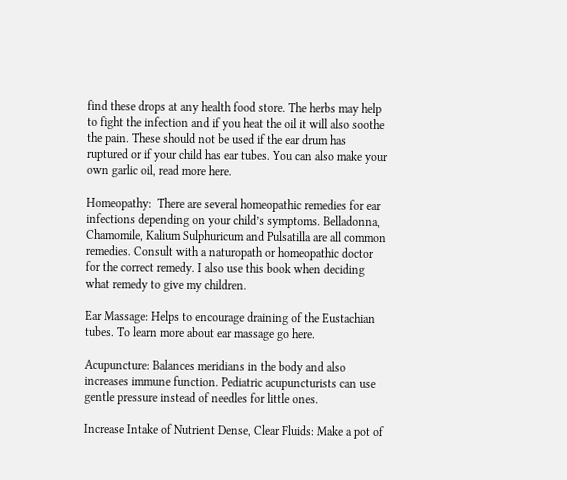find these drops at any health food store. The herbs may help to fight the infection and if you heat the oil it will also soothe the pain. These should not be used if the ear drum has ruptured or if your child has ear tubes. You can also make your own garlic oil, read more here.

Homeopathy:  There are several homeopathic remedies for ear infections depending on your child’s symptoms. Belladonna, Chamomile, Kalium Sulphuricum and Pulsatilla are all common remedies. Consult with a naturopath or homeopathic doctor for the correct remedy. I also use this book when deciding what remedy to give my children.

Ear Massage: Helps to encourage draining of the Eustachian tubes. To learn more about ear massage go here.

Acupuncture: Balances meridians in the body and also increases immune function. Pediatric acupuncturists can use gentle pressure instead of needles for little ones.

Increase Intake of Nutrient Dense, Clear Fluids: Make a pot of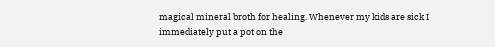magical mineral broth for healing. Whenever my kids are sick I immediately put a pot on the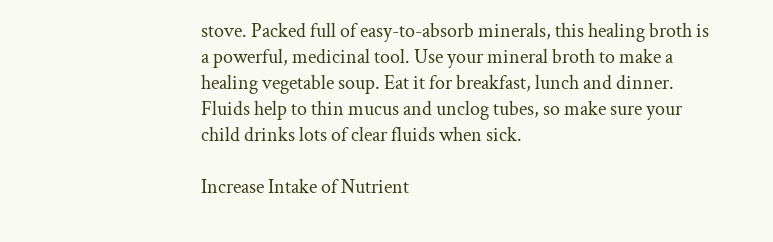stove. Packed full of easy-to-absorb minerals, this healing broth is a powerful, medicinal tool. Use your mineral broth to make a healing vegetable soup. Eat it for breakfast, lunch and dinner. Fluids help to thin mucus and unclog tubes, so make sure your child drinks lots of clear fluids when sick.

Increase Intake of Nutrient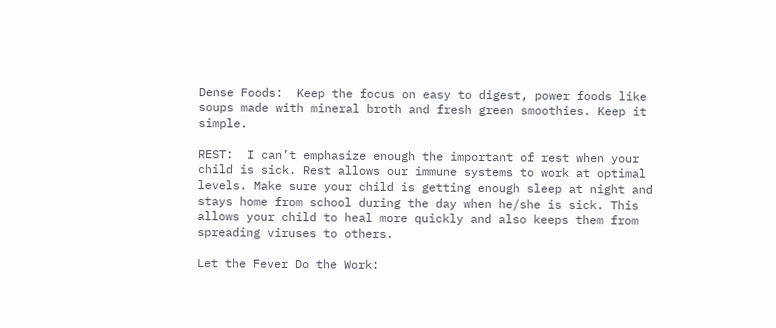Dense Foods:  Keep the focus on easy to digest, power foods like soups made with mineral broth and fresh green smoothies. Keep it simple.

REST:  I can’t emphasize enough the important of rest when your child is sick. Rest allows our immune systems to work at optimal levels. Make sure your child is getting enough sleep at night and stays home from school during the day when he/she is sick. This allows your child to heal more quickly and also keeps them from spreading viruses to others.

Let the Fever Do the Work: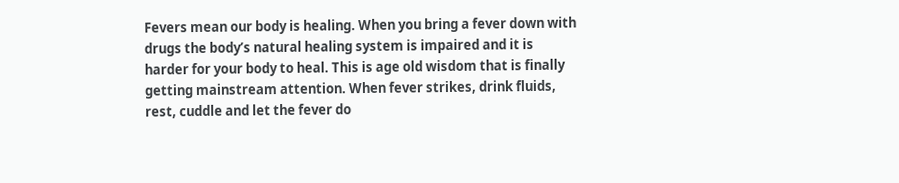Fevers mean our body is healing. When you bring a fever down with drugs the body’s natural healing system is impaired and it is harder for your body to heal. This is age old wisdom that is finally getting mainstream attention. When fever strikes, drink fluids, rest, cuddle and let the fever do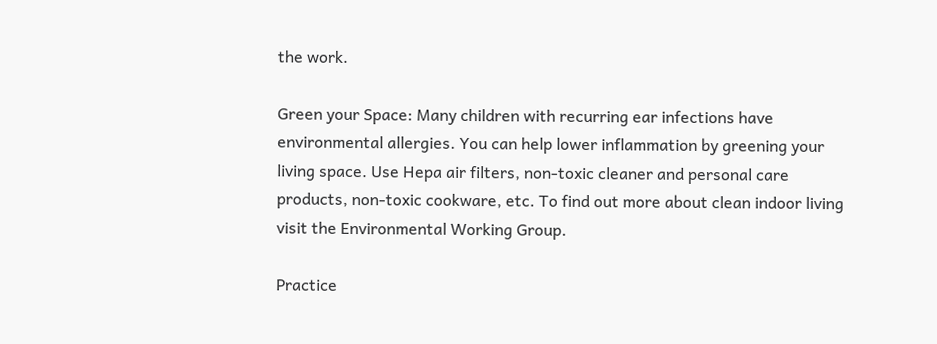the work.

Green your Space: Many children with recurring ear infections have environmental allergies. You can help lower inflammation by greening your living space. Use Hepa air filters, non-toxic cleaner and personal care products, non-toxic cookware, etc. To find out more about clean indoor living visit the Environmental Working Group.

Practice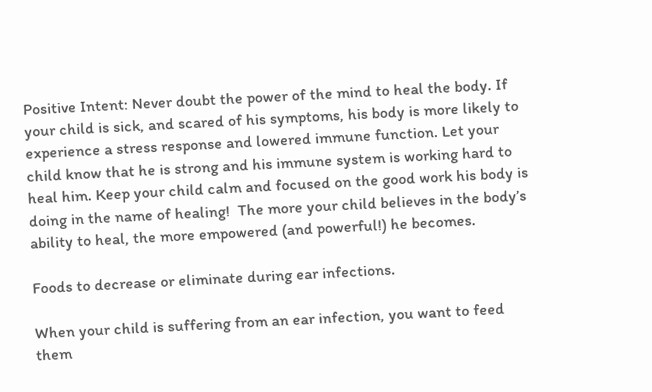Positive Intent: Never doubt the power of the mind to heal the body. If your child is sick, and scared of his symptoms, his body is more likely to experience a stress response and lowered immune function. Let your child know that he is strong and his immune system is working hard to heal him. Keep your child calm and focused on the good work his body is doing in the name of healing!  The more your child believes in the body’s ability to heal, the more empowered (and powerful!) he becomes.

Foods to decrease or eliminate during ear infections.

When your child is suffering from an ear infection, you want to feed them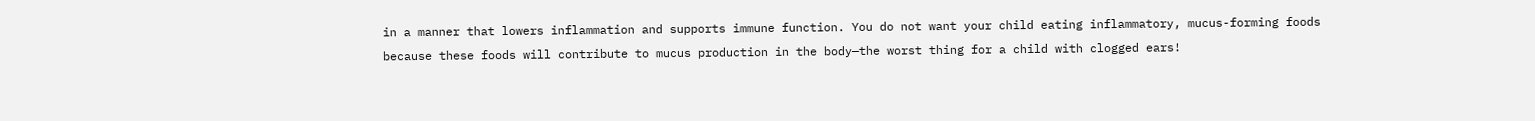in a manner that lowers inflammation and supports immune function. You do not want your child eating inflammatory, mucus-forming foods because these foods will contribute to mucus production in the body—the worst thing for a child with clogged ears!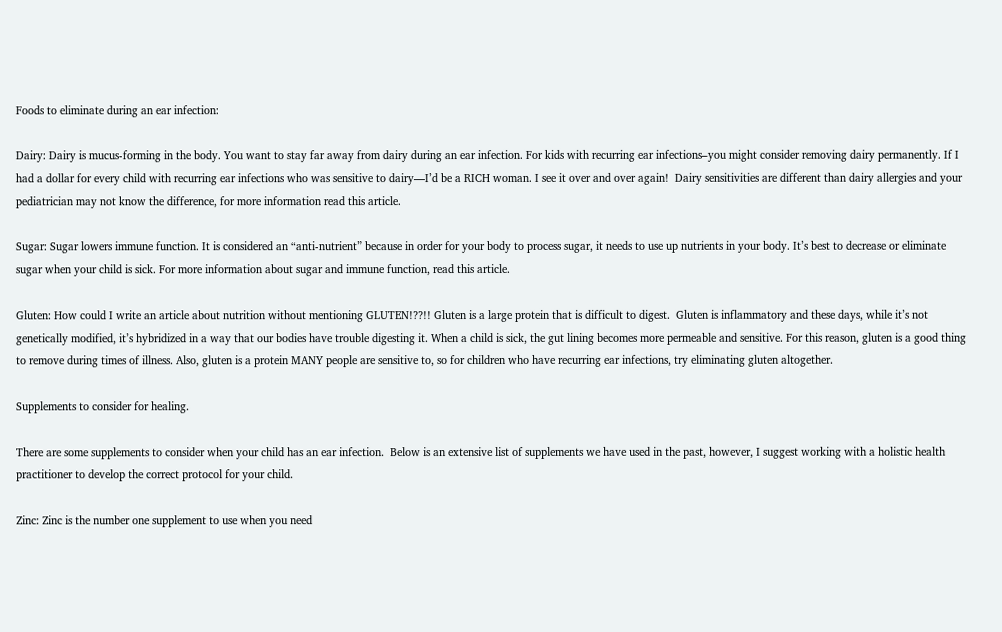Foods to eliminate during an ear infection:

Dairy: Dairy is mucus-forming in the body. You want to stay far away from dairy during an ear infection. For kids with recurring ear infections–you might consider removing dairy permanently. If I had a dollar for every child with recurring ear infections who was sensitive to dairy—I’d be a RICH woman. I see it over and over again!  Dairy sensitivities are different than dairy allergies and your pediatrician may not know the difference, for more information read this article.

Sugar: Sugar lowers immune function. It is considered an “anti-nutrient” because in order for your body to process sugar, it needs to use up nutrients in your body. It’s best to decrease or eliminate sugar when your child is sick. For more information about sugar and immune function, read this article.

Gluten: How could I write an article about nutrition without mentioning GLUTEN!??!! Gluten is a large protein that is difficult to digest.  Gluten is inflammatory and these days, while it’s not genetically modified, it’s hybridized in a way that our bodies have trouble digesting it. When a child is sick, the gut lining becomes more permeable and sensitive. For this reason, gluten is a good thing to remove during times of illness. Also, gluten is a protein MANY people are sensitive to, so for children who have recurring ear infections, try eliminating gluten altogether.

Supplements to consider for healing.

There are some supplements to consider when your child has an ear infection.  Below is an extensive list of supplements we have used in the past, however, I suggest working with a holistic health practitioner to develop the correct protocol for your child.

Zinc: Zinc is the number one supplement to use when you need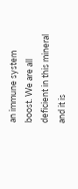an immune system boost. We are all deficient in this mineral and it is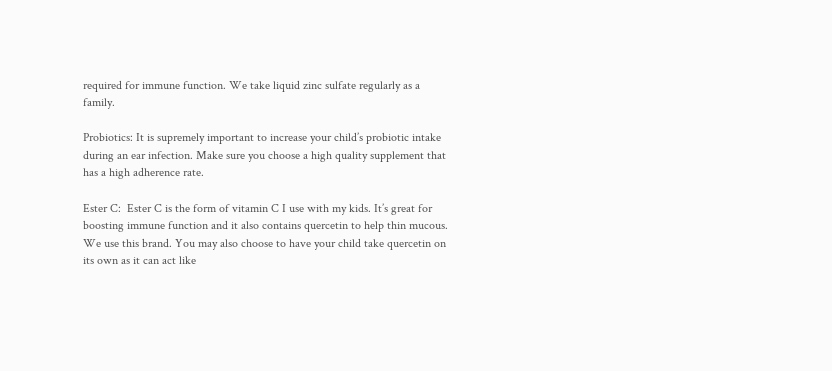required for immune function. We take liquid zinc sulfate regularly as a family.

Probiotics: It is supremely important to increase your child’s probiotic intake during an ear infection. Make sure you choose a high quality supplement that has a high adherence rate.

Ester C:  Ester C is the form of vitamin C I use with my kids. It’s great for boosting immune function and it also contains quercetin to help thin mucous. We use this brand. You may also choose to have your child take quercetin on its own as it can act like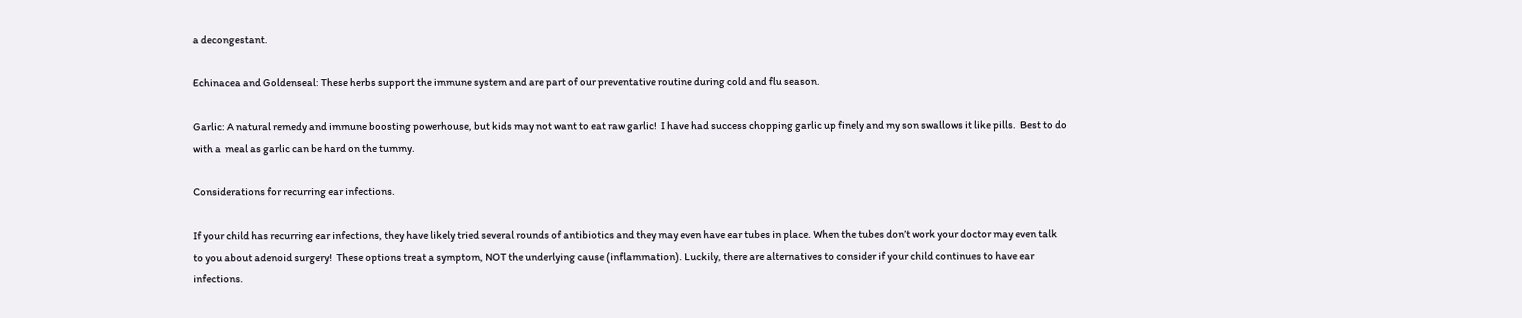a decongestant.

Echinacea and Goldenseal: These herbs support the immune system and are part of our preventative routine during cold and flu season.

Garlic: A natural remedy and immune boosting powerhouse, but kids may not want to eat raw garlic!  I have had success chopping garlic up finely and my son swallows it like pills.  Best to do with a  meal as garlic can be hard on the tummy.

Considerations for recurring ear infections.

If your child has recurring ear infections, they have likely tried several rounds of antibiotics and they may even have ear tubes in place. When the tubes don’t work your doctor may even talk to you about adenoid surgery!  These options treat a symptom, NOT the underlying cause (inflammation). Luckily, there are alternatives to consider if your child continues to have ear infections.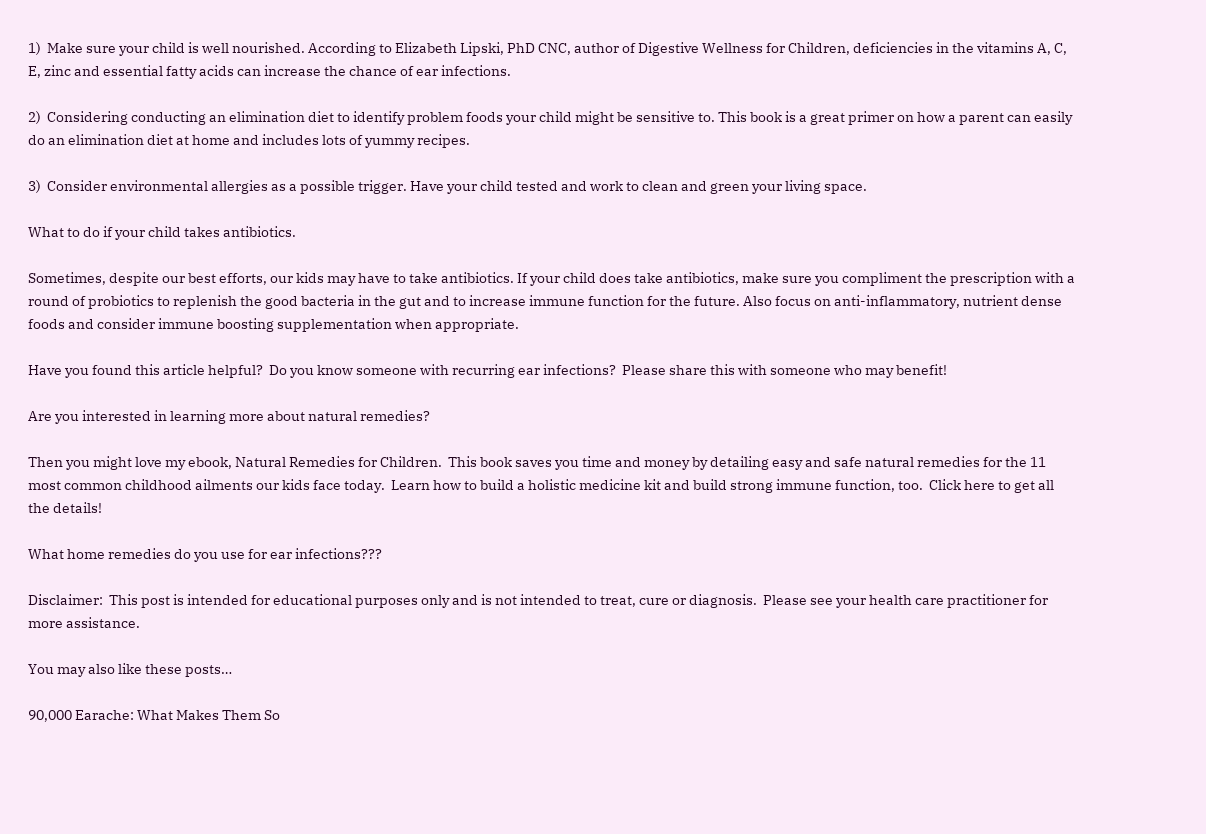1)  Make sure your child is well nourished. According to Elizabeth Lipski, PhD CNC, author of Digestive Wellness for Children, deficiencies in the vitamins A, C, E, zinc and essential fatty acids can increase the chance of ear infections.

2)  Considering conducting an elimination diet to identify problem foods your child might be sensitive to. This book is a great primer on how a parent can easily do an elimination diet at home and includes lots of yummy recipes.

3)  Consider environmental allergies as a possible trigger. Have your child tested and work to clean and green your living space.

What to do if your child takes antibiotics.

Sometimes, despite our best efforts, our kids may have to take antibiotics. If your child does take antibiotics, make sure you compliment the prescription with a round of probiotics to replenish the good bacteria in the gut and to increase immune function for the future. Also focus on anti-inflammatory, nutrient dense foods and consider immune boosting supplementation when appropriate.

Have you found this article helpful?  Do you know someone with recurring ear infections?  Please share this with someone who may benefit!

Are you interested in learning more about natural remedies?

Then you might love my ebook, Natural Remedies for Children.  This book saves you time and money by detailing easy and safe natural remedies for the 11 most common childhood ailments our kids face today.  Learn how to build a holistic medicine kit and build strong immune function, too.  Click here to get all the details!

What home remedies do you use for ear infections???

Disclaimer:  This post is intended for educational purposes only and is not intended to treat, cure or diagnosis.  Please see your health care practitioner for more assistance.

You may also like these posts…

90,000 Earache: What Makes Them So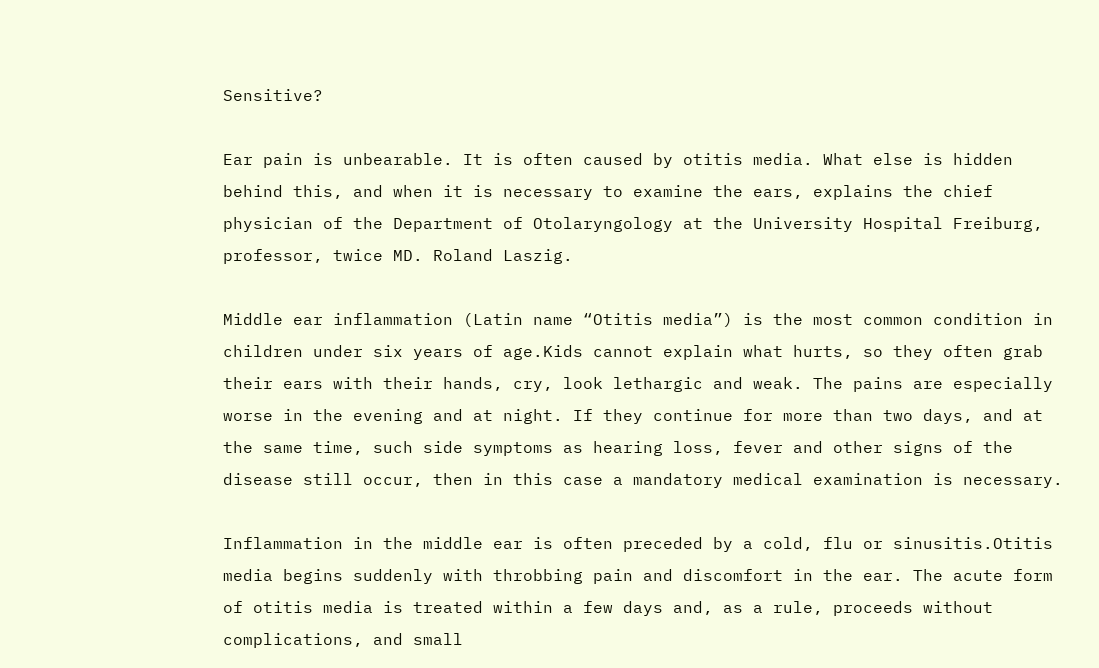Sensitive?

Ear pain is unbearable. It is often caused by otitis media. What else is hidden behind this, and when it is necessary to examine the ears, explains the chief physician of the Department of Otolaryngology at the University Hospital Freiburg, professor, twice MD. Roland Laszig.

Middle ear inflammation (Latin name “Otitis media”) is the most common condition in children under six years of age.Kids cannot explain what hurts, so they often grab their ears with their hands, cry, look lethargic and weak. The pains are especially worse in the evening and at night. If they continue for more than two days, and at the same time, such side symptoms as hearing loss, fever and other signs of the disease still occur, then in this case a mandatory medical examination is necessary.

Inflammation in the middle ear is often preceded by a cold, flu or sinusitis.Otitis media begins suddenly with throbbing pain and discomfort in the ear. The acute form of otitis media is treated within a few days and, as a rule, proceeds without complications, and small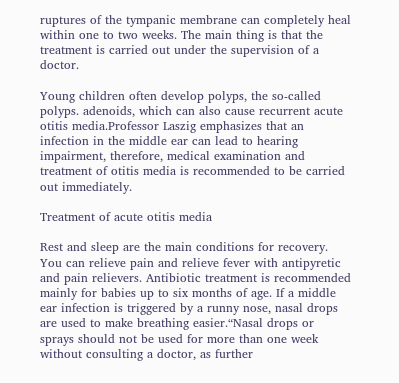ruptures of the tympanic membrane can completely heal within one to two weeks. The main thing is that the treatment is carried out under the supervision of a doctor.

Young children often develop polyps, the so-called polyps. adenoids, which can also cause recurrent acute otitis media.Professor Laszig emphasizes that an infection in the middle ear can lead to hearing impairment, therefore, medical examination and treatment of otitis media is recommended to be carried out immediately.

Treatment of acute otitis media

Rest and sleep are the main conditions for recovery. You can relieve pain and relieve fever with antipyretic and pain relievers. Antibiotic treatment is recommended mainly for babies up to six months of age. If a middle ear infection is triggered by a runny nose, nasal drops are used to make breathing easier.“Nasal drops or sprays should not be used for more than one week without consulting a doctor, as further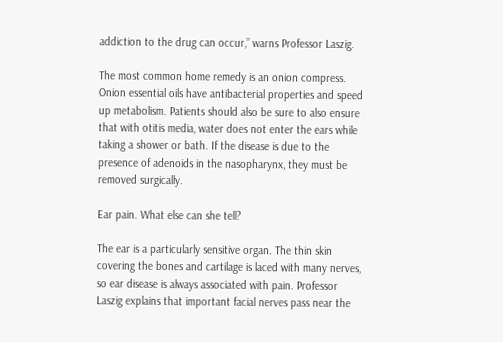addiction to the drug can occur,” warns Professor Laszig.

The most common home remedy is an onion compress. Onion essential oils have antibacterial properties and speed up metabolism. Patients should also be sure to also ensure that with otitis media, water does not enter the ears while taking a shower or bath. If the disease is due to the presence of adenoids in the nasopharynx, they must be removed surgically.

Ear pain. What else can she tell?

The ear is a particularly sensitive organ. The thin skin covering the bones and cartilage is laced with many nerves, so ear disease is always associated with pain. Professor Laszig explains that important facial nerves pass near the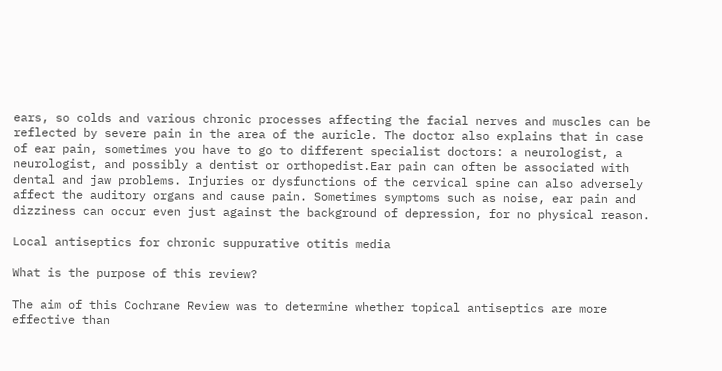ears, so colds and various chronic processes affecting the facial nerves and muscles can be reflected by severe pain in the area of the auricle. The doctor also explains that in case of ear pain, sometimes you have to go to different specialist doctors: a neurologist, a neurologist, and possibly a dentist or orthopedist.Ear pain can often be associated with dental and jaw problems. Injuries or dysfunctions of the cervical spine can also adversely affect the auditory organs and cause pain. Sometimes symptoms such as noise, ear pain and dizziness can occur even just against the background of depression, for no physical reason.

Local antiseptics for chronic suppurative otitis media

What is the purpose of this review?

The aim of this Cochrane Review was to determine whether topical antiseptics are more effective than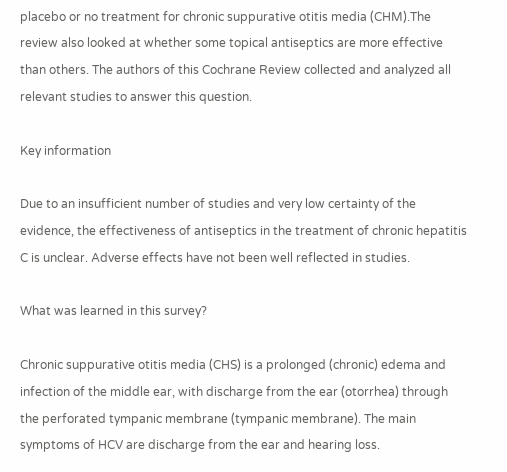placebo or no treatment for chronic suppurative otitis media (CHM).The review also looked at whether some topical antiseptics are more effective than others. The authors of this Cochrane Review collected and analyzed all relevant studies to answer this question.

Key information

Due to an insufficient number of studies and very low certainty of the evidence, the effectiveness of antiseptics in the treatment of chronic hepatitis C is unclear. Adverse effects have not been well reflected in studies.

What was learned in this survey?

Chronic suppurative otitis media (CHS) is a prolonged (chronic) edema and infection of the middle ear, with discharge from the ear (otorrhea) through the perforated tympanic membrane (tympanic membrane). The main symptoms of HCV are discharge from the ear and hearing loss.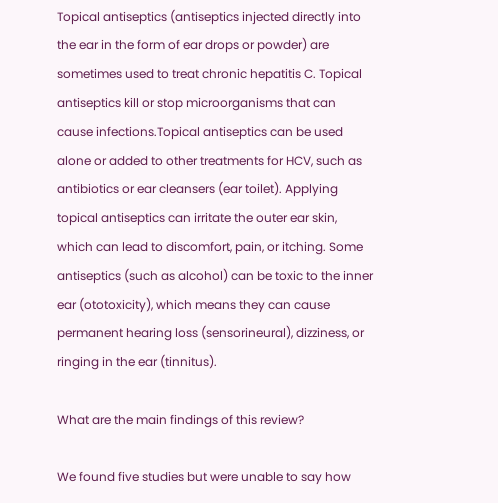Topical antiseptics (antiseptics injected directly into the ear in the form of ear drops or powder) are sometimes used to treat chronic hepatitis C. Topical antiseptics kill or stop microorganisms that can cause infections.Topical antiseptics can be used alone or added to other treatments for HCV, such as antibiotics or ear cleansers (ear toilet). Applying topical antiseptics can irritate the outer ear skin, which can lead to discomfort, pain, or itching. Some antiseptics (such as alcohol) can be toxic to the inner ear (ototoxicity), which means they can cause permanent hearing loss (sensorineural), dizziness, or ringing in the ear (tinnitus).

What are the main findings of this review?

We found five studies but were unable to say how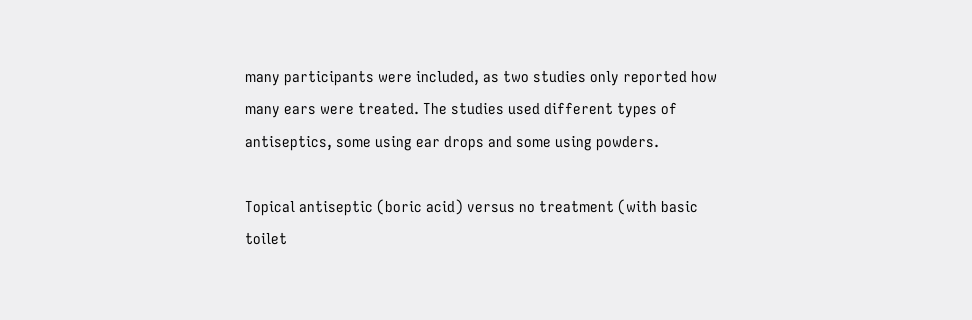many participants were included, as two studies only reported how many ears were treated. The studies used different types of antiseptics, some using ear drops and some using powders.

Topical antiseptic (boric acid) versus no treatment (with basic toilet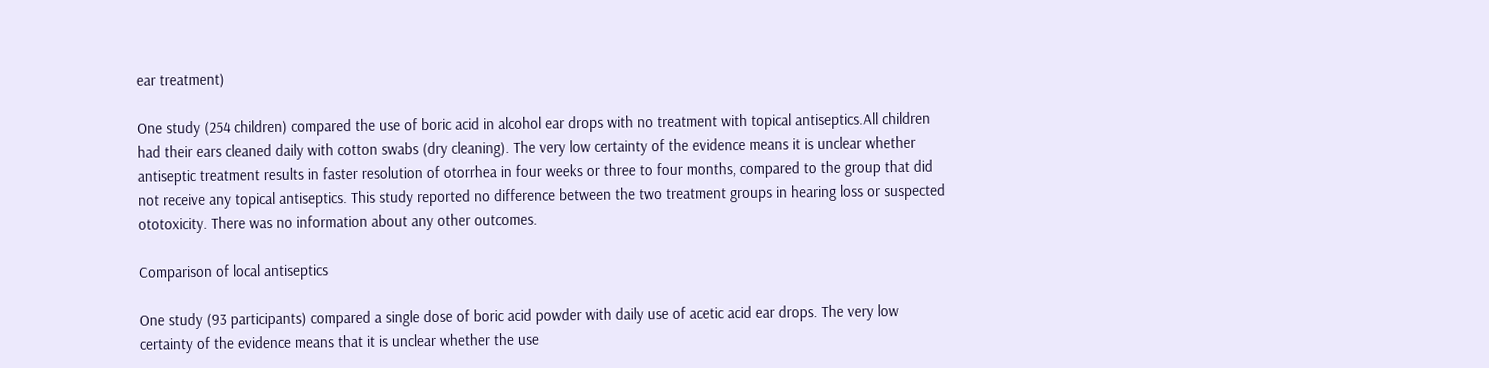ear treatment)

One study (254 children) compared the use of boric acid in alcohol ear drops with no treatment with topical antiseptics.All children had their ears cleaned daily with cotton swabs (dry cleaning). The very low certainty of the evidence means it is unclear whether antiseptic treatment results in faster resolution of otorrhea in four weeks or three to four months, compared to the group that did not receive any topical antiseptics. This study reported no difference between the two treatment groups in hearing loss or suspected ototoxicity. There was no information about any other outcomes.

Comparison of local antiseptics

One study (93 participants) compared a single dose of boric acid powder with daily use of acetic acid ear drops. The very low certainty of the evidence means that it is unclear whether the use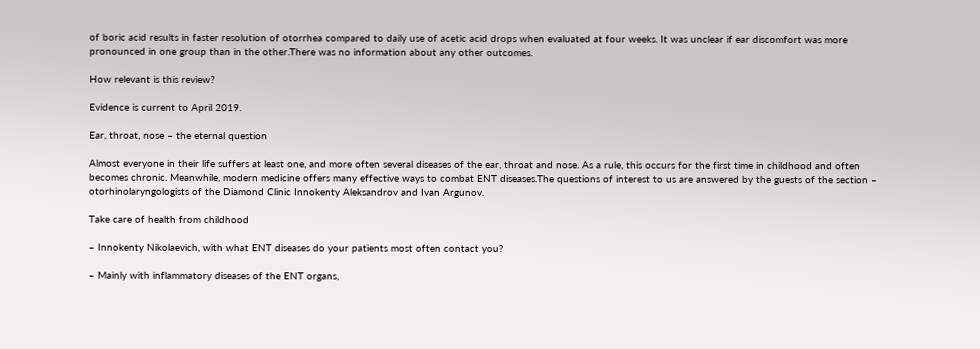of boric acid results in faster resolution of otorrhea compared to daily use of acetic acid drops when evaluated at four weeks. It was unclear if ear discomfort was more pronounced in one group than in the other.There was no information about any other outcomes.

How relevant is this review?

Evidence is current to April 2019.

Ear, throat, nose – the eternal question

Almost everyone in their life suffers at least one, and more often several diseases of the ear, throat and nose. As a rule, this occurs for the first time in childhood and often becomes chronic. Meanwhile, modern medicine offers many effective ways to combat ENT diseases.The questions of interest to us are answered by the guests of the section – otorhinolaryngologists of the Diamond Clinic Innokenty Aleksandrov and Ivan Argunov.

Take care of health from childhood

– Innokenty Nikolaevich, with what ENT diseases do your patients most often contact you?

– Mainly with inflammatory diseases of the ENT organs,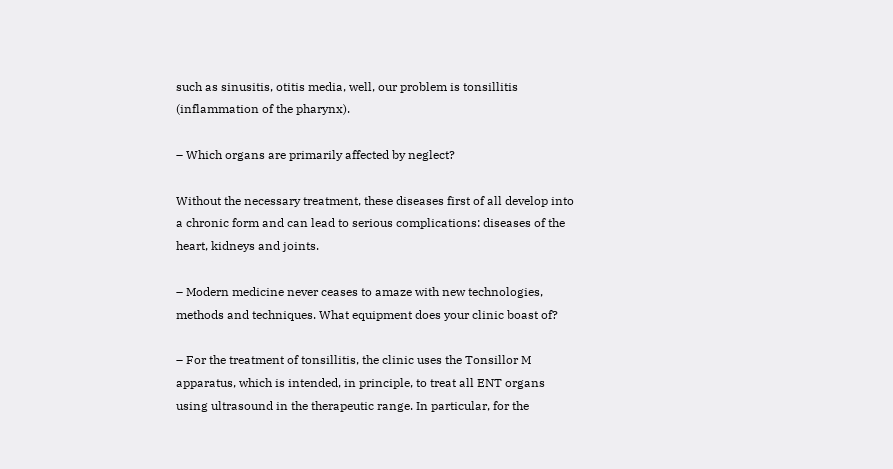such as sinusitis, otitis media, well, our problem is tonsillitis (inflammation of the pharynx).

– Which organs are primarily affected by neglect?

Without the necessary treatment, these diseases first of all develop into a chronic form and can lead to serious complications: diseases of the heart, kidneys and joints.

– Modern medicine never ceases to amaze with new technologies, methods and techniques. What equipment does your clinic boast of?

– For the treatment of tonsillitis, the clinic uses the Tonsillor M apparatus, which is intended, in principle, to treat all ENT organs using ultrasound in the therapeutic range. In particular, for the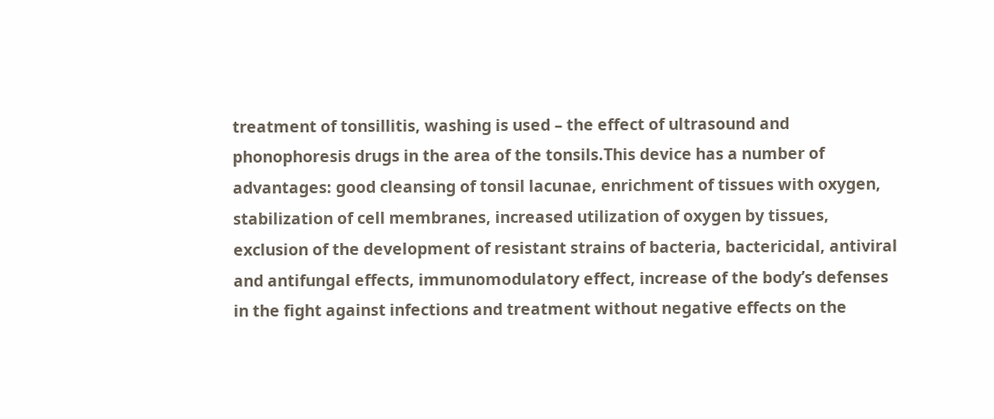treatment of tonsillitis, washing is used – the effect of ultrasound and phonophoresis drugs in the area of the tonsils.This device has a number of advantages: good cleansing of tonsil lacunae, enrichment of tissues with oxygen, stabilization of cell membranes, increased utilization of oxygen by tissues, exclusion of the development of resistant strains of bacteria, bactericidal, antiviral and antifungal effects, immunomodulatory effect, increase of the body’s defenses in the fight against infections and treatment without negative effects on the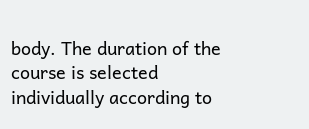body. The duration of the course is selected individually according to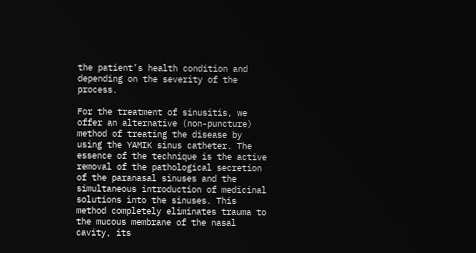the patient’s health condition and depending on the severity of the process.

For the treatment of sinusitis, we offer an alternative (non-puncture) method of treating the disease by using the YAMIK sinus catheter. The essence of the technique is the active removal of the pathological secretion of the paranasal sinuses and the simultaneous introduction of medicinal solutions into the sinuses. This method completely eliminates trauma to the mucous membrane of the nasal cavity, its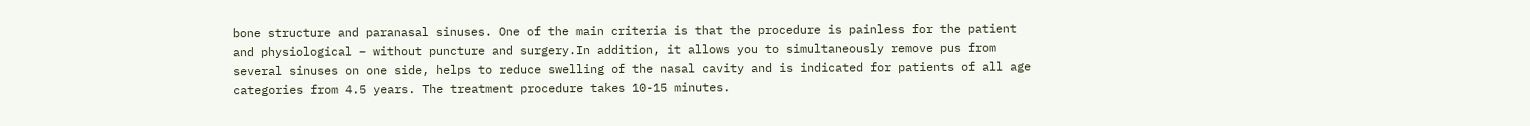bone structure and paranasal sinuses. One of the main criteria is that the procedure is painless for the patient and physiological – without puncture and surgery.In addition, it allows you to simultaneously remove pus from several sinuses on one side, helps to reduce swelling of the nasal cavity and is indicated for patients of all age categories from 4.5 years. The treatment procedure takes 10-15 minutes.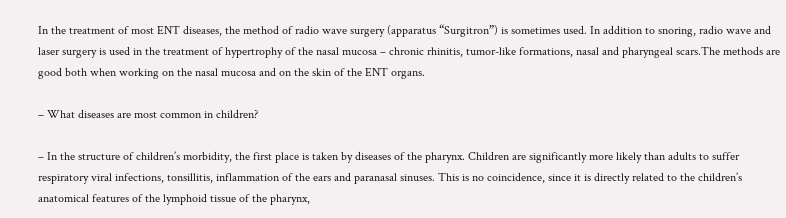In the treatment of most ENT diseases, the method of radio wave surgery (apparatus “Surgitron”) is sometimes used. In addition to snoring, radio wave and laser surgery is used in the treatment of hypertrophy of the nasal mucosa – chronic rhinitis, tumor-like formations, nasal and pharyngeal scars.The methods are good both when working on the nasal mucosa and on the skin of the ENT organs.

– What diseases are most common in children?

– In the structure of children’s morbidity, the first place is taken by diseases of the pharynx. Children are significantly more likely than adults to suffer respiratory viral infections, tonsillitis, inflammation of the ears and paranasal sinuses. This is no coincidence, since it is directly related to the children’s anatomical features of the lymphoid tissue of the pharynx,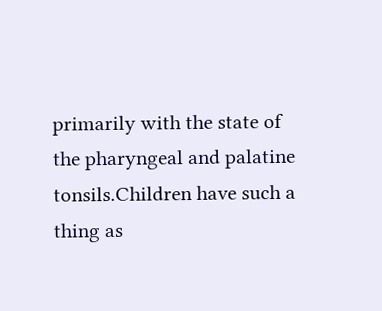primarily with the state of the pharyngeal and palatine tonsils.Children have such a thing as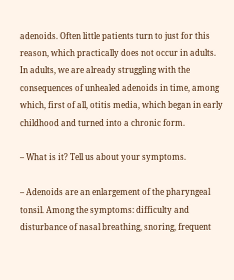adenoids. Often little patients turn to just for this reason, which practically does not occur in adults. In adults, we are already struggling with the consequences of unhealed adenoids in time, among which, first of all, otitis media, which began in early childhood and turned into a chronic form.

– What is it? Tell us about your symptoms.

– Adenoids are an enlargement of the pharyngeal tonsil. Among the symptoms: difficulty and disturbance of nasal breathing, snoring, frequent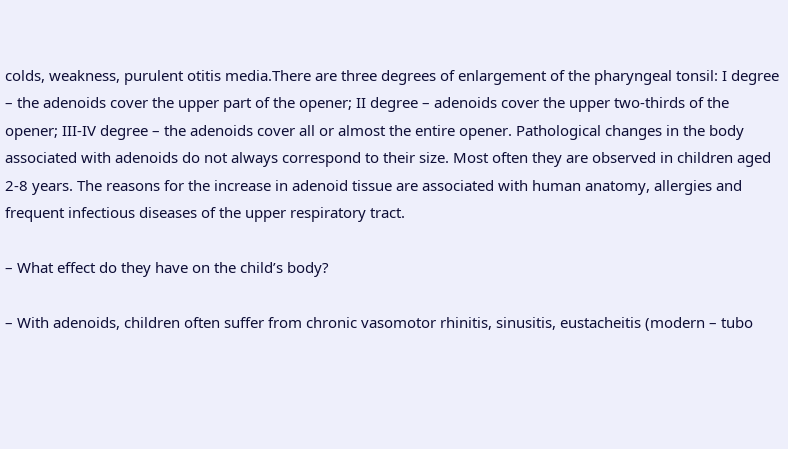colds, weakness, purulent otitis media.There are three degrees of enlargement of the pharyngeal tonsil: I degree – the adenoids cover the upper part of the opener; II degree – adenoids cover the upper two-thirds of the opener; III-IV degree – the adenoids cover all or almost the entire opener. Pathological changes in the body associated with adenoids do not always correspond to their size. Most often they are observed in children aged 2-8 years. The reasons for the increase in adenoid tissue are associated with human anatomy, allergies and frequent infectious diseases of the upper respiratory tract.

– What effect do they have on the child’s body?

– With adenoids, children often suffer from chronic vasomotor rhinitis, sinusitis, eustacheitis (modern – tubo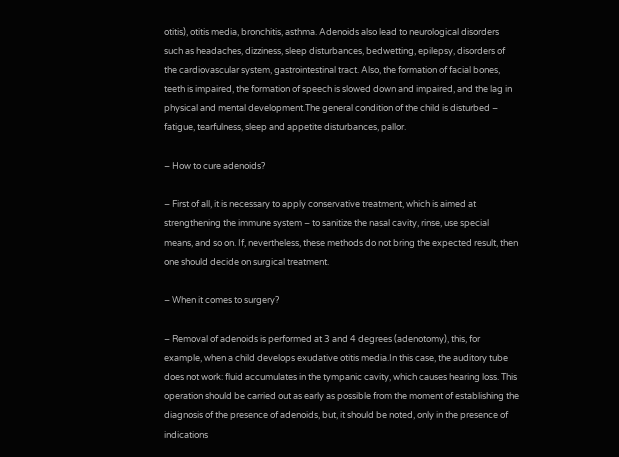otitis), otitis media, bronchitis, asthma. Adenoids also lead to neurological disorders such as headaches, dizziness, sleep disturbances, bedwetting, epilepsy, disorders of the cardiovascular system, gastrointestinal tract. Also, the formation of facial bones, teeth is impaired, the formation of speech is slowed down and impaired, and the lag in physical and mental development.The general condition of the child is disturbed – fatigue, tearfulness, sleep and appetite disturbances, pallor.

– How to cure adenoids?

– First of all, it is necessary to apply conservative treatment, which is aimed at strengthening the immune system – to sanitize the nasal cavity, rinse, use special means, and so on. If, nevertheless, these methods do not bring the expected result, then one should decide on surgical treatment.

– When it comes to surgery?

– Removal of adenoids is performed at 3 and 4 degrees (adenotomy), this, for example, when a child develops exudative otitis media.In this case, the auditory tube does not work: fluid accumulates in the tympanic cavity, which causes hearing loss. This operation should be carried out as early as possible from the moment of establishing the diagnosis of the presence of adenoids, but, it should be noted, only in the presence of indications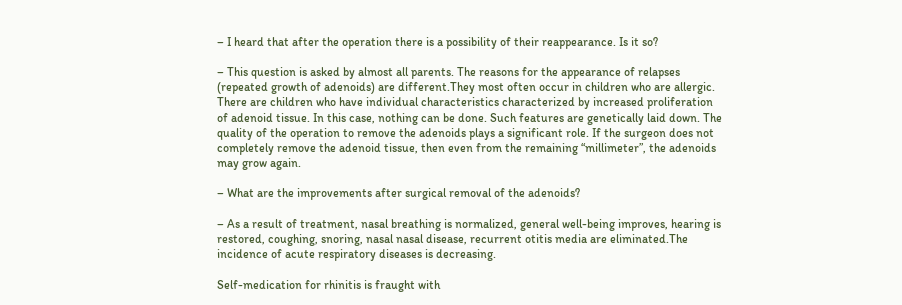– I heard that after the operation there is a possibility of their reappearance. Is it so?

– This question is asked by almost all parents. The reasons for the appearance of relapses (repeated growth of adenoids) are different.They most often occur in children who are allergic. There are children who have individual characteristics characterized by increased proliferation of adenoid tissue. In this case, nothing can be done. Such features are genetically laid down. The quality of the operation to remove the adenoids plays a significant role. If the surgeon does not completely remove the adenoid tissue, then even from the remaining “millimeter”, the adenoids may grow again.

– What are the improvements after surgical removal of the adenoids?

– As a result of treatment, nasal breathing is normalized, general well-being improves, hearing is restored, coughing, snoring, nasal nasal disease, recurrent otitis media are eliminated.The incidence of acute respiratory diseases is decreasing.

Self-medication for rhinitis is fraught with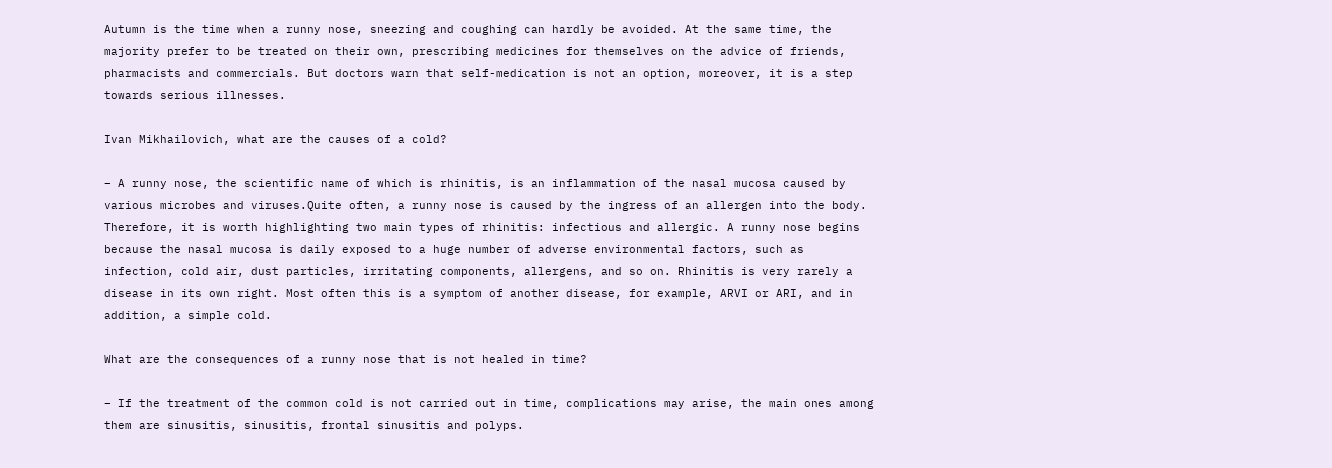Autumn is the time when a runny nose, sneezing and coughing can hardly be avoided. At the same time, the majority prefer to be treated on their own, prescribing medicines for themselves on the advice of friends, pharmacists and commercials. But doctors warn that self-medication is not an option, moreover, it is a step towards serious illnesses.

Ivan Mikhailovich, what are the causes of a cold?

– A runny nose, the scientific name of which is rhinitis, is an inflammation of the nasal mucosa caused by various microbes and viruses.Quite often, a runny nose is caused by the ingress of an allergen into the body. Therefore, it is worth highlighting two main types of rhinitis: infectious and allergic. A runny nose begins because the nasal mucosa is daily exposed to a huge number of adverse environmental factors, such as infection, cold air, dust particles, irritating components, allergens, and so on. Rhinitis is very rarely a disease in its own right. Most often this is a symptom of another disease, for example, ARVI or ARI, and in addition, a simple cold.

What are the consequences of a runny nose that is not healed in time?

– If the treatment of the common cold is not carried out in time, complications may arise, the main ones among them are sinusitis, sinusitis, frontal sinusitis and polyps.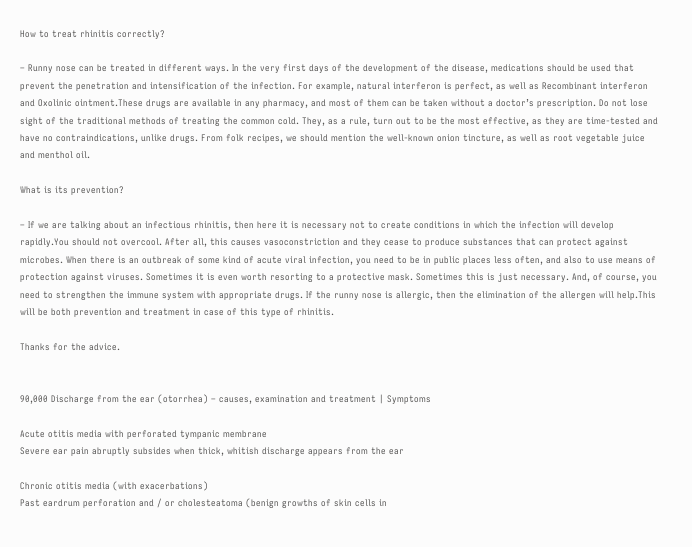How to treat rhinitis correctly?

– Runny nose can be treated in different ways. In the very first days of the development of the disease, medications should be used that prevent the penetration and intensification of the infection. For example, natural interferon is perfect, as well as Recombinant interferon and Oxolinic ointment.These drugs are available in any pharmacy, and most of them can be taken without a doctor’s prescription. Do not lose sight of the traditional methods of treating the common cold. They, as a rule, turn out to be the most effective, as they are time-tested and have no contraindications, unlike drugs. From folk recipes, we should mention the well-known onion tincture, as well as root vegetable juice and menthol oil.

What is its prevention?

– If we are talking about an infectious rhinitis, then here it is necessary not to create conditions in which the infection will develop rapidly.You should not overcool. After all, this causes vasoconstriction and they cease to produce substances that can protect against microbes. When there is an outbreak of some kind of acute viral infection, you need to be in public places less often, and also to use means of protection against viruses. Sometimes it is even worth resorting to a protective mask. Sometimes this is just necessary. And, of course, you need to strengthen the immune system with appropriate drugs. If the runny nose is allergic, then the elimination of the allergen will help.This will be both prevention and treatment in case of this type of rhinitis.

Thanks for the advice.


90,000 Discharge from the ear (otorrhea) – causes, examination and treatment | Symptoms

Acute otitis media with perforated tympanic membrane
Severe ear pain abruptly subsides when thick, whitish discharge appears from the ear

Chronic otitis media (with exacerbations)
Past eardrum perforation and / or cholesteatoma (benign growths of skin cells in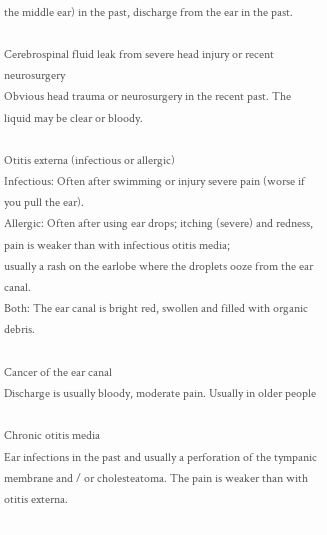the middle ear) in the past, discharge from the ear in the past.

Cerebrospinal fluid leak from severe head injury or recent neurosurgery
Obvious head trauma or neurosurgery in the recent past. The liquid may be clear or bloody.

Otitis externa (infectious or allergic)
Infectious: Often after swimming or injury severe pain (worse if you pull the ear).
Allergic: Often after using ear drops; itching (severe) and redness, pain is weaker than with infectious otitis media;
usually a rash on the earlobe where the droplets ooze from the ear canal.
Both: The ear canal is bright red, swollen and filled with organic debris.

Cancer of the ear canal
Discharge is usually bloody, moderate pain. Usually in older people

Chronic otitis media
Ear infections in the past and usually a perforation of the tympanic membrane and / or cholesteatoma. The pain is weaker than with otitis externa.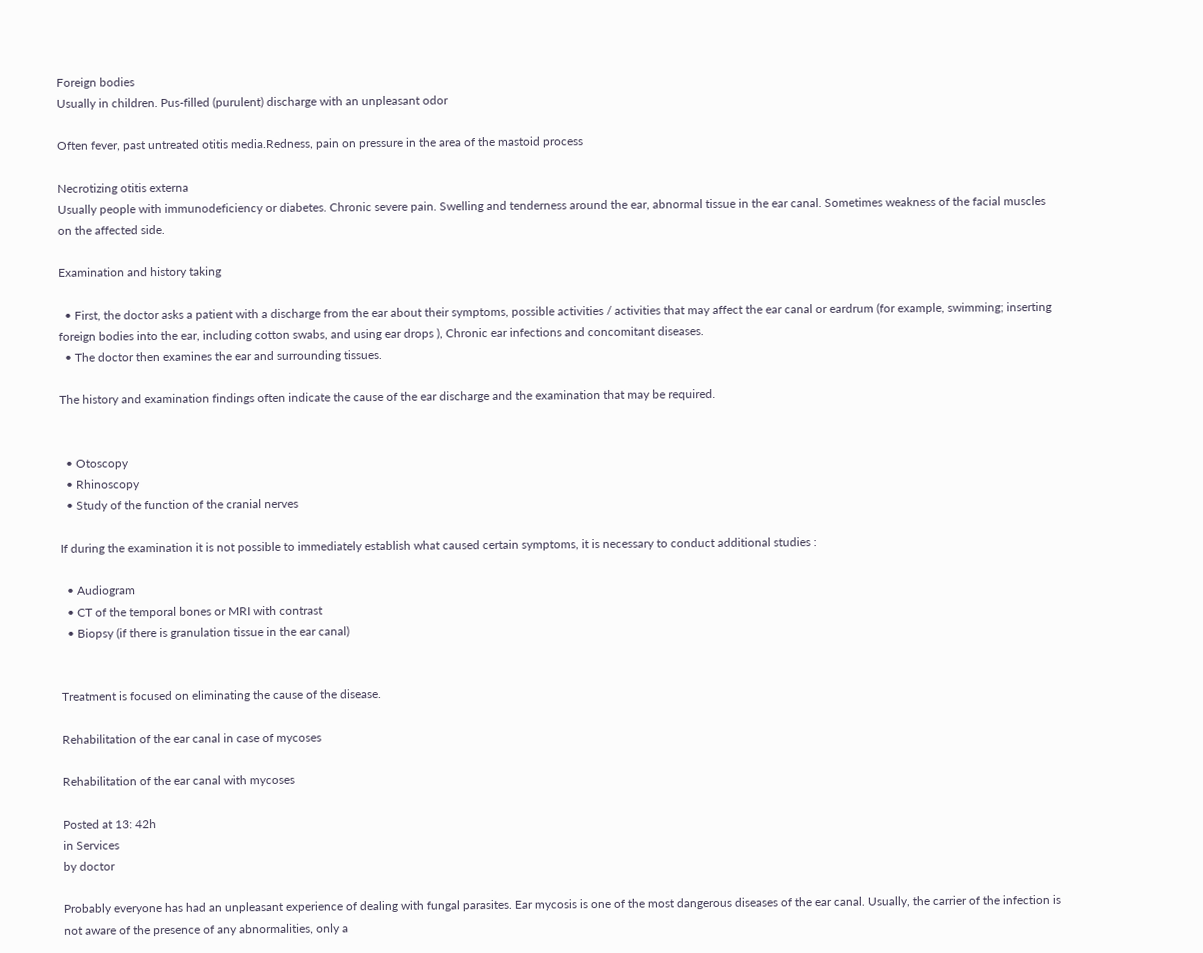Foreign bodies
Usually in children. Pus-filled (purulent) discharge with an unpleasant odor

Often fever, past untreated otitis media.Redness, pain on pressure in the area of the mastoid process

Necrotizing otitis externa
Usually people with immunodeficiency or diabetes. Chronic severe pain. Swelling and tenderness around the ear, abnormal tissue in the ear canal. Sometimes weakness of the facial muscles on the affected side.

Examination and history taking

  • First, the doctor asks a patient with a discharge from the ear about their symptoms, possible activities / activities that may affect the ear canal or eardrum (for example, swimming; inserting foreign bodies into the ear, including cotton swabs, and using ear drops ), Chronic ear infections and concomitant diseases.
  • The doctor then examines the ear and surrounding tissues.

The history and examination findings often indicate the cause of the ear discharge and the examination that may be required.


  • Otoscopy
  • Rhinoscopy
  • Study of the function of the cranial nerves

If during the examination it is not possible to immediately establish what caused certain symptoms, it is necessary to conduct additional studies :

  • Audiogram
  • CT of the temporal bones or MRI with contrast
  • Biopsy (if there is granulation tissue in the ear canal)


Treatment is focused on eliminating the cause of the disease.

Rehabilitation of the ear canal in case of mycoses

Rehabilitation of the ear canal with mycoses

Posted at 13: 42h
in Services
by doctor

Probably everyone has had an unpleasant experience of dealing with fungal parasites. Ear mycosis is one of the most dangerous diseases of the ear canal. Usually, the carrier of the infection is not aware of the presence of any abnormalities, only a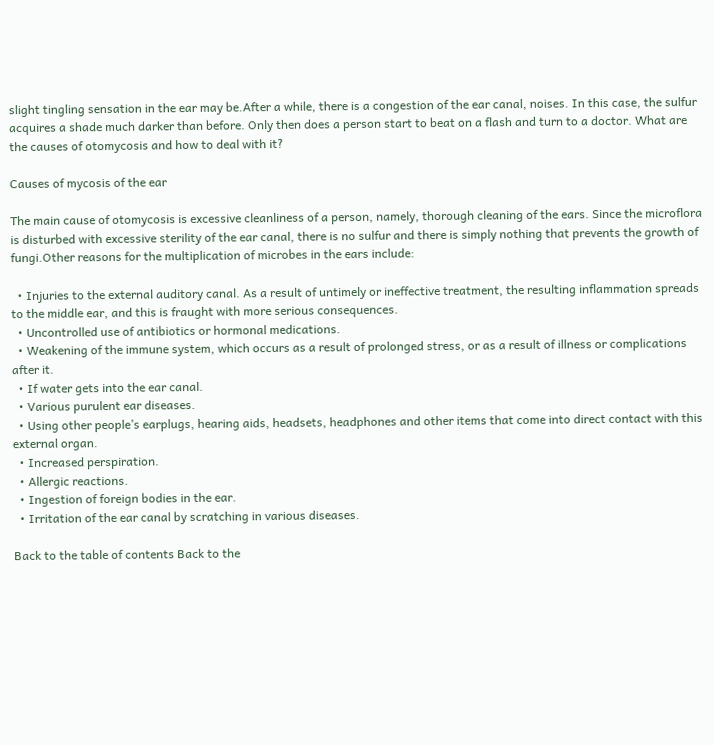slight tingling sensation in the ear may be.After a while, there is a congestion of the ear canal, noises. In this case, the sulfur acquires a shade much darker than before. Only then does a person start to beat on a flash and turn to a doctor. What are the causes of otomycosis and how to deal with it?

Causes of mycosis of the ear

The main cause of otomycosis is excessive cleanliness of a person, namely, thorough cleaning of the ears. Since the microflora is disturbed with excessive sterility of the ear canal, there is no sulfur and there is simply nothing that prevents the growth of fungi.Other reasons for the multiplication of microbes in the ears include:

  • Injuries to the external auditory canal. As a result of untimely or ineffective treatment, the resulting inflammation spreads to the middle ear, and this is fraught with more serious consequences.
  • Uncontrolled use of antibiotics or hormonal medications.
  • Weakening of the immune system, which occurs as a result of prolonged stress, or as a result of illness or complications after it.
  • If water gets into the ear canal.
  • Various purulent ear diseases.
  • Using other people’s earplugs, hearing aids, headsets, headphones and other items that come into direct contact with this external organ.
  • Increased perspiration.
  • Allergic reactions.
  • Ingestion of foreign bodies in the ear.
  • Irritation of the ear canal by scratching in various diseases.

Back to the table of contents Back to the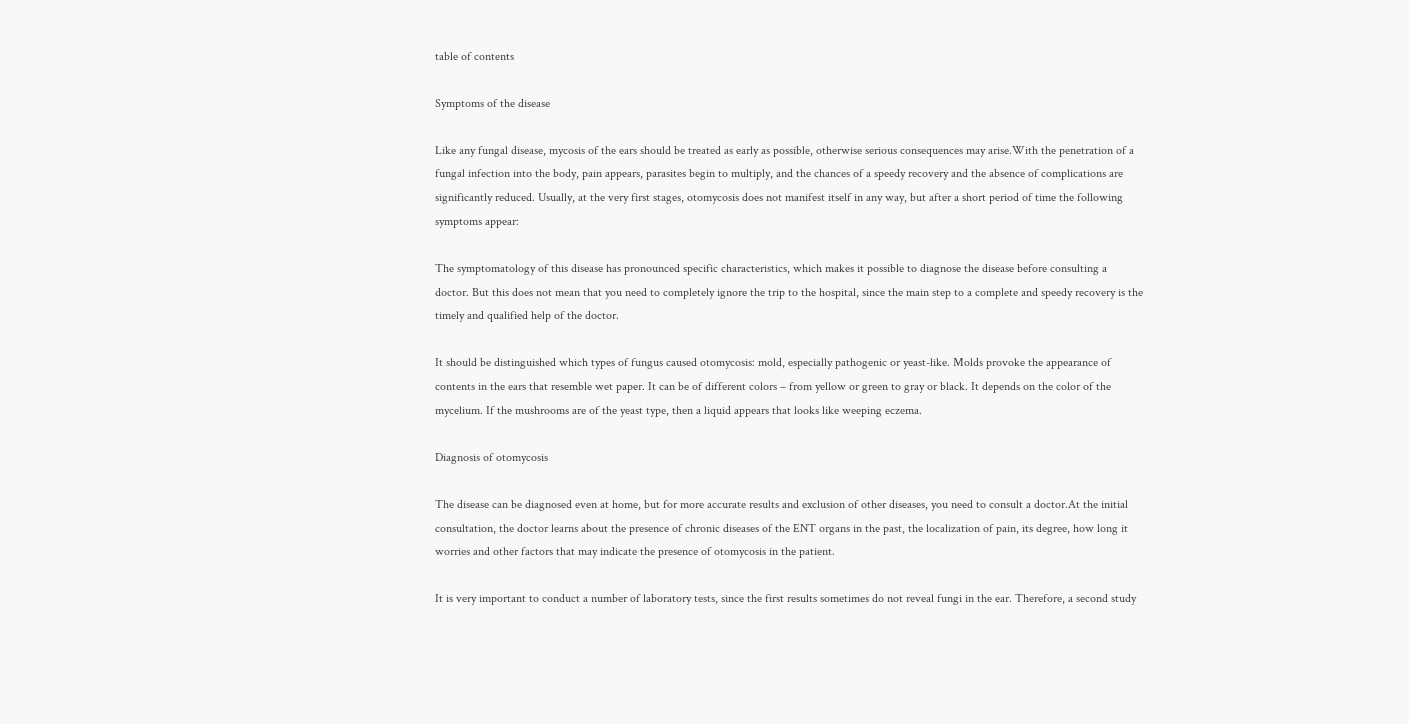table of contents

Symptoms of the disease

Like any fungal disease, mycosis of the ears should be treated as early as possible, otherwise serious consequences may arise.With the penetration of a fungal infection into the body, pain appears, parasites begin to multiply, and the chances of a speedy recovery and the absence of complications are significantly reduced. Usually, at the very first stages, otomycosis does not manifest itself in any way, but after a short period of time the following symptoms appear:

The symptomatology of this disease has pronounced specific characteristics, which makes it possible to diagnose the disease before consulting a doctor. But this does not mean that you need to completely ignore the trip to the hospital, since the main step to a complete and speedy recovery is the timely and qualified help of the doctor.

It should be distinguished which types of fungus caused otomycosis: mold, especially pathogenic or yeast-like. Molds provoke the appearance of contents in the ears that resemble wet paper. It can be of different colors – from yellow or green to gray or black. It depends on the color of the mycelium. If the mushrooms are of the yeast type, then a liquid appears that looks like weeping eczema.

Diagnosis of otomycosis

The disease can be diagnosed even at home, but for more accurate results and exclusion of other diseases, you need to consult a doctor.At the initial consultation, the doctor learns about the presence of chronic diseases of the ENT organs in the past, the localization of pain, its degree, how long it worries and other factors that may indicate the presence of otomycosis in the patient.

It is very important to conduct a number of laboratory tests, since the first results sometimes do not reveal fungi in the ear. Therefore, a second study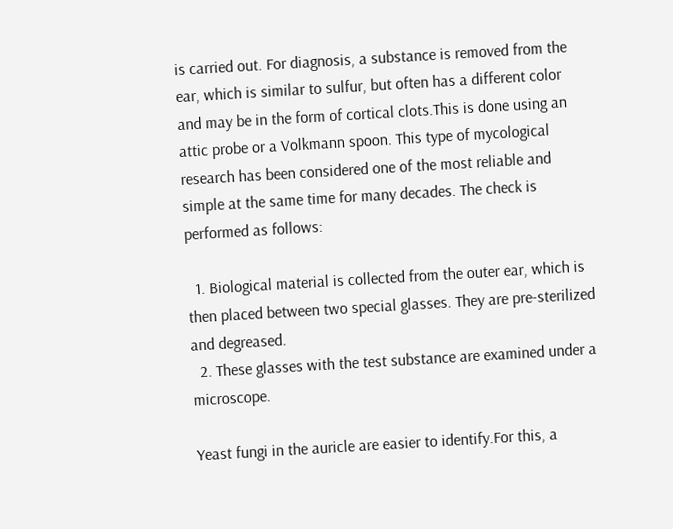is carried out. For diagnosis, a substance is removed from the ear, which is similar to sulfur, but often has a different color and may be in the form of cortical clots.This is done using an attic probe or a Volkmann spoon. This type of mycological research has been considered one of the most reliable and simple at the same time for many decades. The check is performed as follows:

  1. Biological material is collected from the outer ear, which is then placed between two special glasses. They are pre-sterilized and degreased.
  2. These glasses with the test substance are examined under a microscope.

Yeast fungi in the auricle are easier to identify.For this, a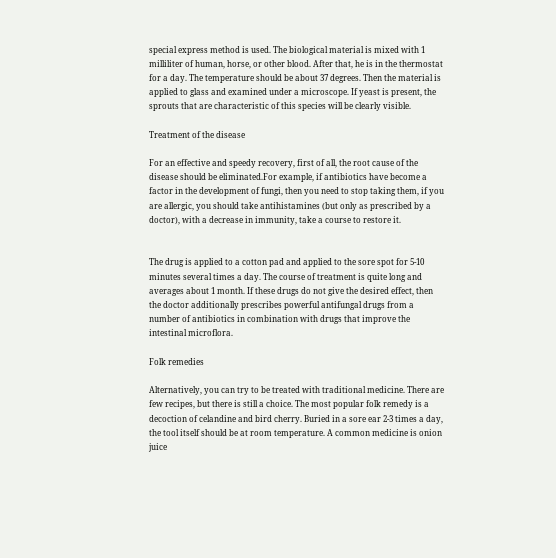special express method is used. The biological material is mixed with 1 milliliter of human, horse, or other blood. After that, he is in the thermostat for a day. The temperature should be about 37 degrees. Then the material is applied to glass and examined under a microscope. If yeast is present, the sprouts that are characteristic of this species will be clearly visible.

Treatment of the disease

For an effective and speedy recovery, first of all, the root cause of the disease should be eliminated.For example, if antibiotics have become a factor in the development of fungi, then you need to stop taking them, if you are allergic, you should take antihistamines (but only as prescribed by a doctor), with a decrease in immunity, take a course to restore it.


The drug is applied to a cotton pad and applied to the sore spot for 5-10 minutes several times a day. The course of treatment is quite long and averages about 1 month. If these drugs do not give the desired effect, then the doctor additionally prescribes powerful antifungal drugs from a number of antibiotics in combination with drugs that improve the intestinal microflora.

Folk remedies

Alternatively, you can try to be treated with traditional medicine. There are few recipes, but there is still a choice. The most popular folk remedy is a decoction of celandine and bird cherry. Buried in a sore ear 2-3 times a day, the tool itself should be at room temperature. A common medicine is onion juice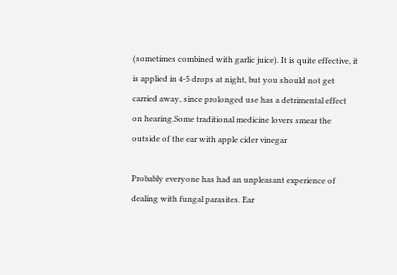(sometimes combined with garlic juice). It is quite effective, it is applied in 4-5 drops at night, but you should not get carried away, since prolonged use has a detrimental effect on hearing.Some traditional medicine lovers smear the outside of the ear with apple cider vinegar

Probably everyone has had an unpleasant experience of dealing with fungal parasites. Ear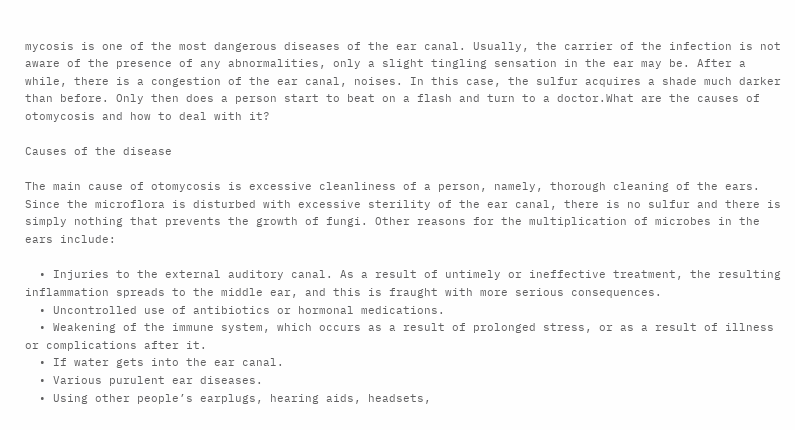mycosis is one of the most dangerous diseases of the ear canal. Usually, the carrier of the infection is not aware of the presence of any abnormalities, only a slight tingling sensation in the ear may be. After a while, there is a congestion of the ear canal, noises. In this case, the sulfur acquires a shade much darker than before. Only then does a person start to beat on a flash and turn to a doctor.What are the causes of otomycosis and how to deal with it?

Causes of the disease

The main cause of otomycosis is excessive cleanliness of a person, namely, thorough cleaning of the ears. Since the microflora is disturbed with excessive sterility of the ear canal, there is no sulfur and there is simply nothing that prevents the growth of fungi. Other reasons for the multiplication of microbes in the ears include:

  • Injuries to the external auditory canal. As a result of untimely or ineffective treatment, the resulting inflammation spreads to the middle ear, and this is fraught with more serious consequences.
  • Uncontrolled use of antibiotics or hormonal medications.
  • Weakening of the immune system, which occurs as a result of prolonged stress, or as a result of illness or complications after it.
  • If water gets into the ear canal.
  • Various purulent ear diseases.
  • Using other people’s earplugs, hearing aids, headsets,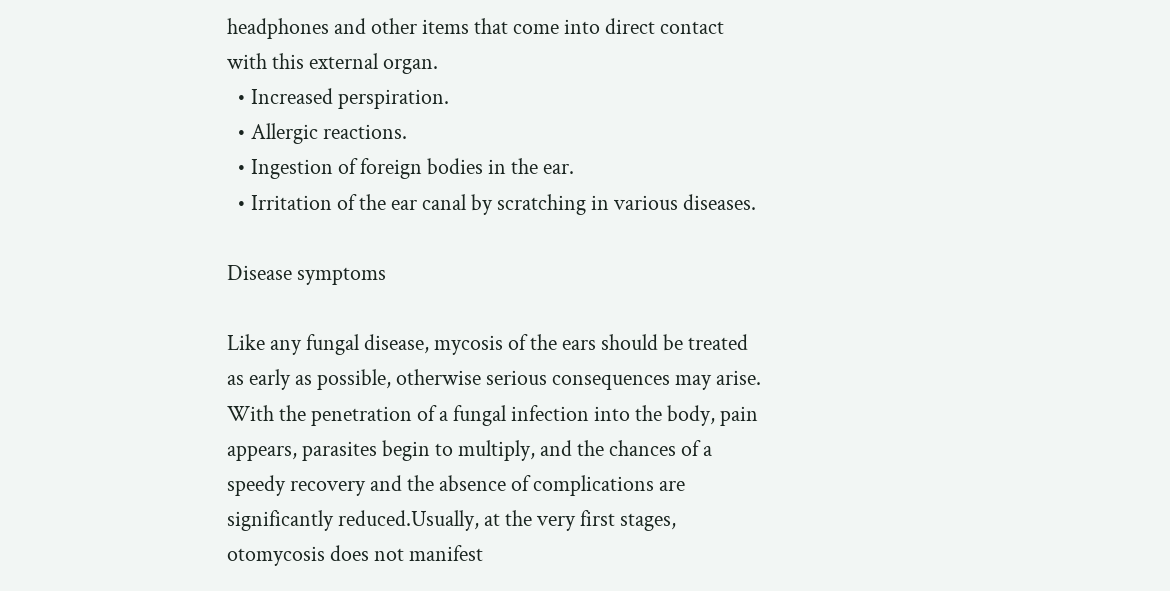headphones and other items that come into direct contact with this external organ.
  • Increased perspiration.
  • Allergic reactions.
  • Ingestion of foreign bodies in the ear.
  • Irritation of the ear canal by scratching in various diseases.

Disease symptoms

Like any fungal disease, mycosis of the ears should be treated as early as possible, otherwise serious consequences may arise. With the penetration of a fungal infection into the body, pain appears, parasites begin to multiply, and the chances of a speedy recovery and the absence of complications are significantly reduced.Usually, at the very first stages, otomycosis does not manifest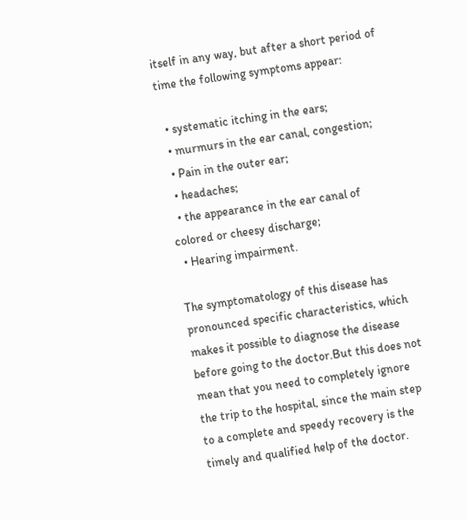itself in any way, but after a short period of time the following symptoms appear:

  • systematic itching in the ears;
  • murmurs in the ear canal, congestion;
  • Pain in the outer ear;
  • headaches;
  • the appearance in the ear canal of colored or cheesy discharge;
  • Hearing impairment.

The symptomatology of this disease has pronounced specific characteristics, which makes it possible to diagnose the disease before going to the doctor.But this does not mean that you need to completely ignore the trip to the hospital, since the main step to a complete and speedy recovery is the timely and qualified help of the doctor.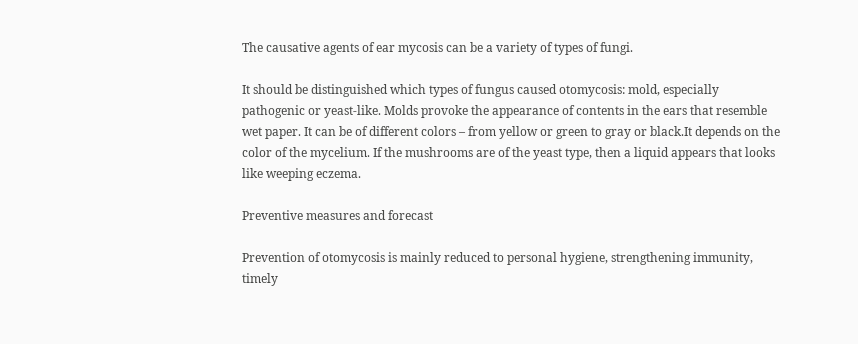The causative agents of ear mycosis can be a variety of types of fungi.

It should be distinguished which types of fungus caused otomycosis: mold, especially pathogenic or yeast-like. Molds provoke the appearance of contents in the ears that resemble wet paper. It can be of different colors – from yellow or green to gray or black.It depends on the color of the mycelium. If the mushrooms are of the yeast type, then a liquid appears that looks like weeping eczema.

Preventive measures and forecast

Prevention of otomycosis is mainly reduced to personal hygiene, strengthening immunity, timely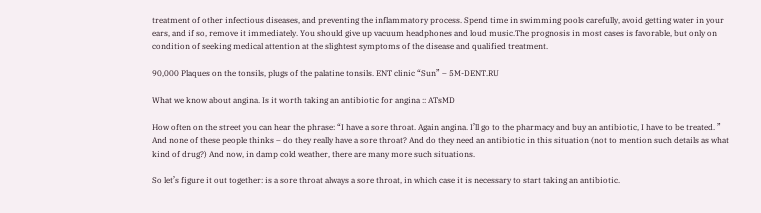treatment of other infectious diseases, and preventing the inflammatory process. Spend time in swimming pools carefully, avoid getting water in your ears, and if so, remove it immediately. You should give up vacuum headphones and loud music.The prognosis in most cases is favorable, but only on condition of seeking medical attention at the slightest symptoms of the disease and qualified treatment.

90,000 Plaques on the tonsils, plugs of the palatine tonsils. ENT clinic “Sun” – 5M-DENT.RU

What we know about angina. Is it worth taking an antibiotic for angina :: ATsMD

How often on the street you can hear the phrase: “I have a sore throat. Again angina. I’ll go to the pharmacy and buy an antibiotic, I have to be treated. ” And none of these people thinks – do they really have a sore throat? And do they need an antibiotic in this situation (not to mention such details as what kind of drug?) And now, in damp cold weather, there are many more such situations.

So let’s figure it out together: is a sore throat always a sore throat, in which case it is necessary to start taking an antibiotic.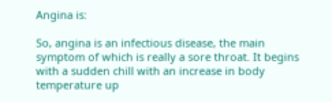Angina is:

So, angina is an infectious disease, the main symptom of which is really a sore throat. It begins with a sudden chill with an increase in body temperature up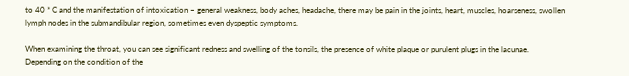to 40 * C and the manifestation of intoxication – general weakness, body aches, headache, there may be pain in the joints, heart, muscles, hoarseness, swollen lymph nodes in the submandibular region, sometimes even dyspeptic symptoms.

When examining the throat, you can see significant redness and swelling of the tonsils, the presence of white plaque or purulent plugs in the lacunae. Depending on the condition of the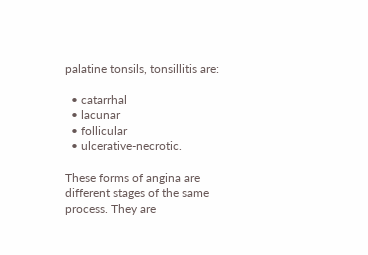palatine tonsils, tonsillitis are:

  • catarrhal
  • lacunar
  • follicular
  • ulcerative-necrotic.

These forms of angina are different stages of the same process. They are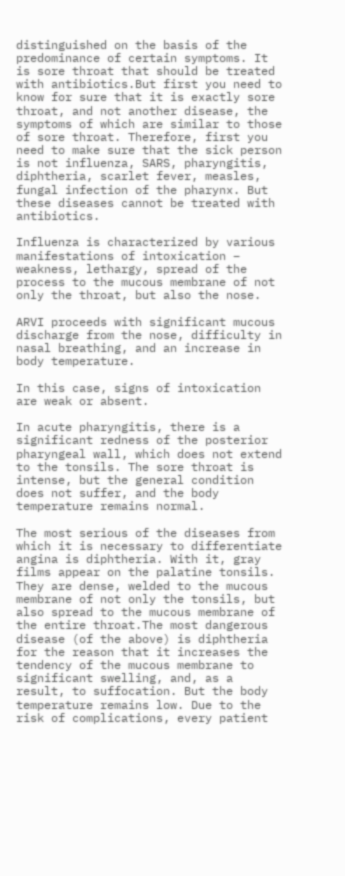distinguished on the basis of the predominance of certain symptoms. It is sore throat that should be treated with antibiotics.But first you need to know for sure that it is exactly sore throat, and not another disease, the symptoms of which are similar to those of sore throat. Therefore, first you need to make sure that the sick person is not influenza, SARS, pharyngitis, diphtheria, scarlet fever, measles, fungal infection of the pharynx. But these diseases cannot be treated with antibiotics.

Influenza is characterized by various manifestations of intoxication – weakness, lethargy, spread of the process to the mucous membrane of not only the throat, but also the nose.

ARVI proceeds with significant mucous discharge from the nose, difficulty in nasal breathing, and an increase in body temperature.

In this case, signs of intoxication are weak or absent.

In acute pharyngitis, there is a significant redness of the posterior pharyngeal wall, which does not extend to the tonsils. The sore throat is intense, but the general condition does not suffer, and the body temperature remains normal.

The most serious of the diseases from which it is necessary to differentiate angina is diphtheria. With it, gray films appear on the palatine tonsils. They are dense, welded to the mucous membrane of not only the tonsils, but also spread to the mucous membrane of the entire throat.The most dangerous disease (of the above) is diphtheria for the reason that it increases the tendency of the mucous membrane to significant swelling, and, as a result, to suffocation. But the body temperature remains low. Due to the risk of complications, every patient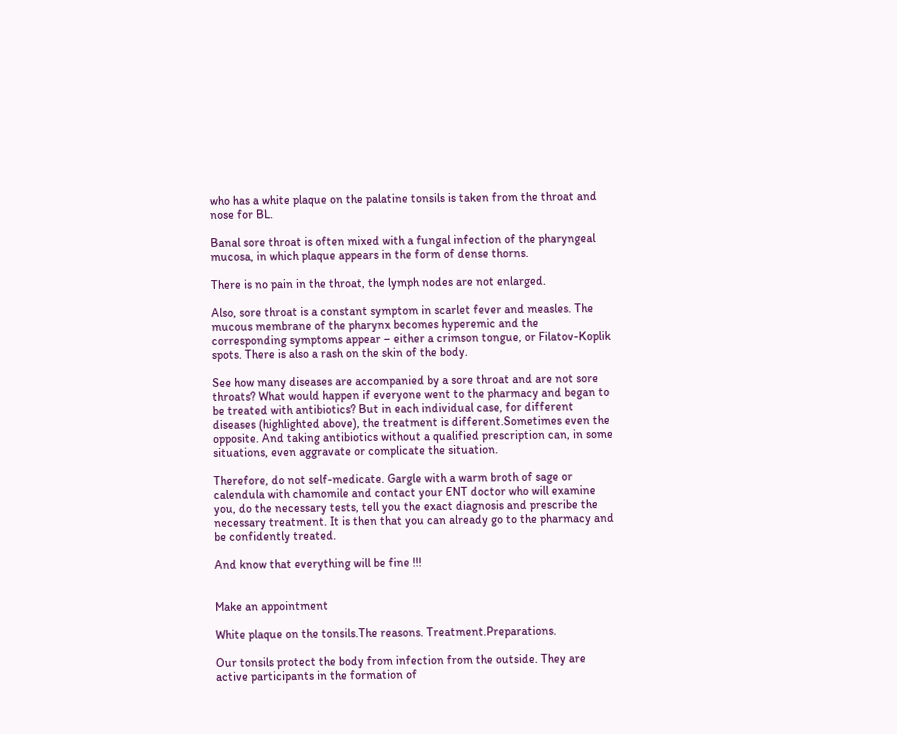who has a white plaque on the palatine tonsils is taken from the throat and nose for BL.

Banal sore throat is often mixed with a fungal infection of the pharyngeal mucosa, in which plaque appears in the form of dense thorns.

There is no pain in the throat, the lymph nodes are not enlarged.

Also, sore throat is a constant symptom in scarlet fever and measles. The mucous membrane of the pharynx becomes hyperemic and the corresponding symptoms appear – either a crimson tongue, or Filatov-Koplik spots. There is also a rash on the skin of the body.

See how many diseases are accompanied by a sore throat and are not sore throats? What would happen if everyone went to the pharmacy and began to be treated with antibiotics? But in each individual case, for different diseases (highlighted above), the treatment is different.Sometimes even the opposite. And taking antibiotics without a qualified prescription can, in some situations, even aggravate or complicate the situation.

Therefore, do not self-medicate. Gargle with a warm broth of sage or calendula with chamomile and contact your ENT doctor who will examine you, do the necessary tests, tell you the exact diagnosis and prescribe the necessary treatment. It is then that you can already go to the pharmacy and be confidently treated.

And know that everything will be fine !!!


Make an appointment

White plaque on the tonsils.The reasons. Treatment.Preparations.

Our tonsils protect the body from infection from the outside. They are active participants in the formation of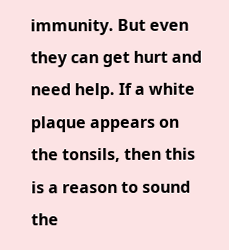immunity. But even they can get hurt and need help. If a white plaque appears on the tonsils, then this is a reason to sound the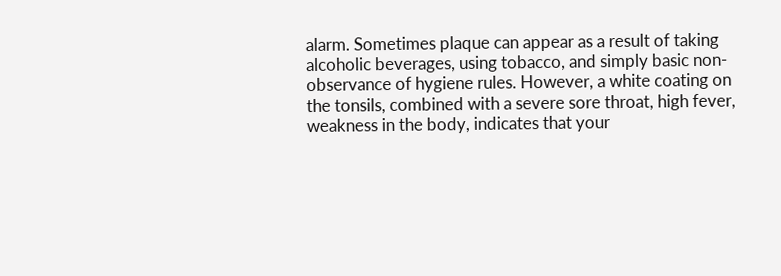alarm. Sometimes plaque can appear as a result of taking alcoholic beverages, using tobacco, and simply basic non-observance of hygiene rules. However, a white coating on the tonsils, combined with a severe sore throat, high fever, weakness in the body, indicates that your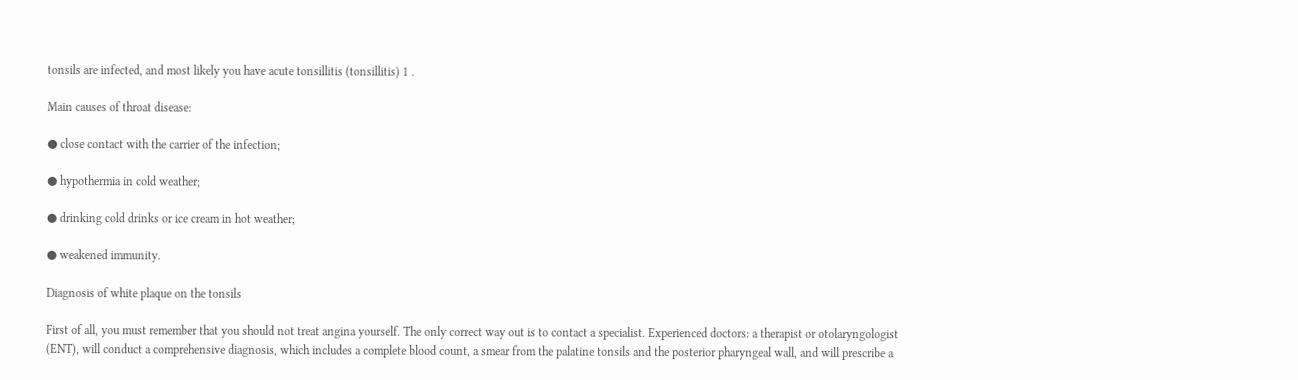tonsils are infected, and most likely you have acute tonsillitis (tonsillitis) 1 .

Main causes of throat disease:

● close contact with the carrier of the infection;

● hypothermia in cold weather;

● drinking cold drinks or ice cream in hot weather;

● weakened immunity.

Diagnosis of white plaque on the tonsils

First of all, you must remember that you should not treat angina yourself. The only correct way out is to contact a specialist. Experienced doctors: a therapist or otolaryngologist (ENT), will conduct a comprehensive diagnosis, which includes a complete blood count, a smear from the palatine tonsils and the posterior pharyngeal wall, and will prescribe a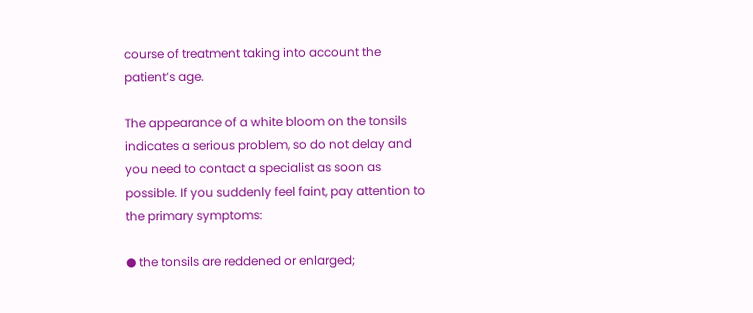course of treatment taking into account the patient’s age.

The appearance of a white bloom on the tonsils indicates a serious problem, so do not delay and you need to contact a specialist as soon as possible. If you suddenly feel faint, pay attention to the primary symptoms:

● the tonsils are reddened or enlarged;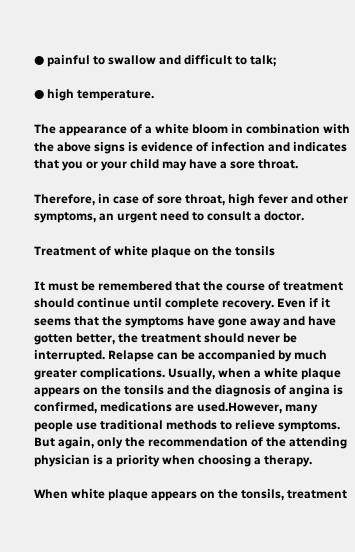● painful to swallow and difficult to talk;

● high temperature.

The appearance of a white bloom in combination with the above signs is evidence of infection and indicates that you or your child may have a sore throat.

Therefore, in case of sore throat, high fever and other symptoms, an urgent need to consult a doctor.

Treatment of white plaque on the tonsils

It must be remembered that the course of treatment should continue until complete recovery. Even if it seems that the symptoms have gone away and have gotten better, the treatment should never be interrupted. Relapse can be accompanied by much greater complications. Usually, when a white plaque appears on the tonsils and the diagnosis of angina is confirmed, medications are used.However, many people use traditional methods to relieve symptoms. But again, only the recommendation of the attending physician is a priority when choosing a therapy.

When white plaque appears on the tonsils, treatment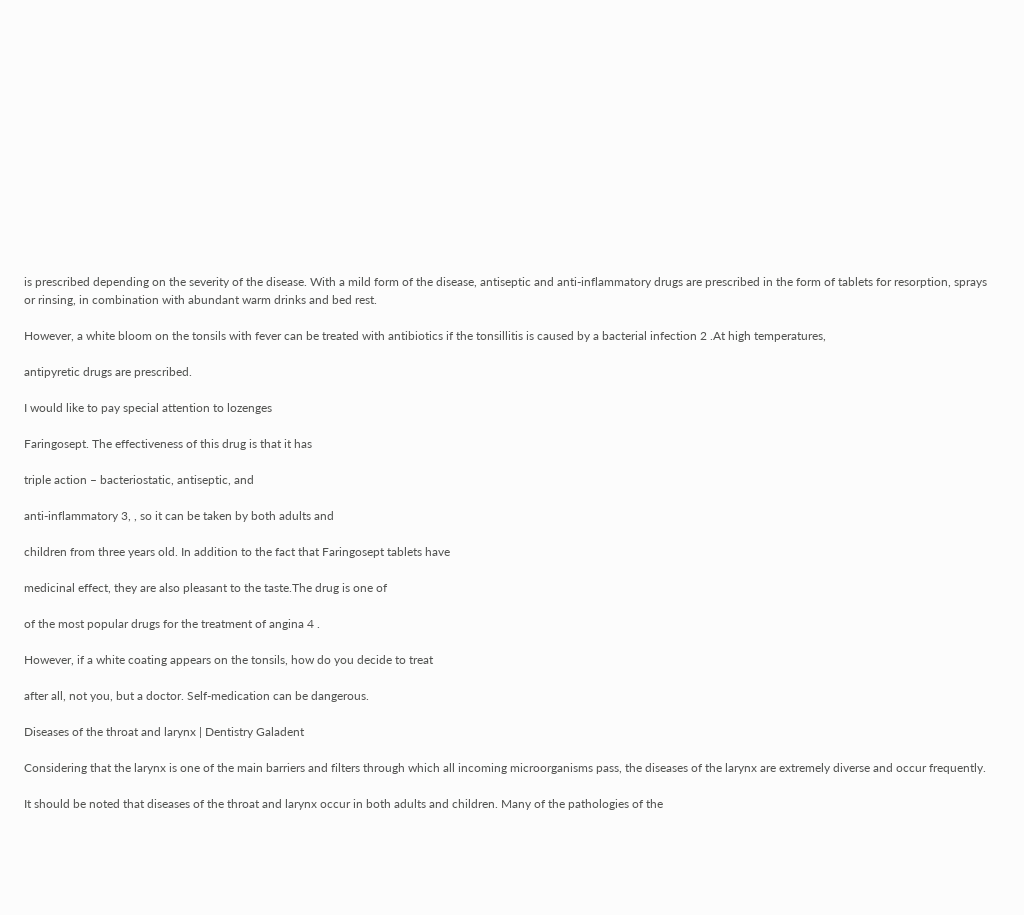is prescribed depending on the severity of the disease. With a mild form of the disease, antiseptic and anti-inflammatory drugs are prescribed in the form of tablets for resorption, sprays or rinsing, in combination with abundant warm drinks and bed rest.

However, a white bloom on the tonsils with fever can be treated with antibiotics if the tonsillitis is caused by a bacterial infection 2 .At high temperatures,

antipyretic drugs are prescribed.

I would like to pay special attention to lozenges

Faringosept. The effectiveness of this drug is that it has

triple action – bacteriostatic, antiseptic, and

anti-inflammatory 3, , so it can be taken by both adults and

children from three years old. In addition to the fact that Faringosept tablets have

medicinal effect, they are also pleasant to the taste.The drug is one of

of the most popular drugs for the treatment of angina 4 .

However, if a white coating appears on the tonsils, how do you decide to treat

after all, not you, but a doctor. Self-medication can be dangerous.

Diseases of the throat and larynx | Dentistry Galadent

Considering that the larynx is one of the main barriers and filters through which all incoming microorganisms pass, the diseases of the larynx are extremely diverse and occur frequently.

It should be noted that diseases of the throat and larynx occur in both adults and children. Many of the pathologies of the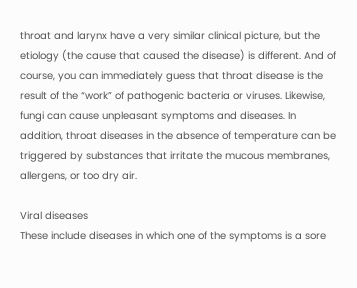throat and larynx have a very similar clinical picture, but the etiology (the cause that caused the disease) is different. And of course, you can immediately guess that throat disease is the result of the “work” of pathogenic bacteria or viruses. Likewise, fungi can cause unpleasant symptoms and diseases. In addition, throat diseases in the absence of temperature can be triggered by substances that irritate the mucous membranes, allergens, or too dry air.

Viral diseases
These include diseases in which one of the symptoms is a sore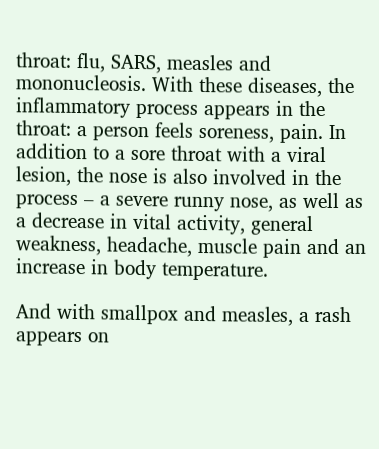throat: flu, SARS, measles and mononucleosis. With these diseases, the inflammatory process appears in the throat: a person feels soreness, pain. In addition to a sore throat with a viral lesion, the nose is also involved in the process – a severe runny nose, as well as a decrease in vital activity, general weakness, headache, muscle pain and an increase in body temperature.

And with smallpox and measles, a rash appears on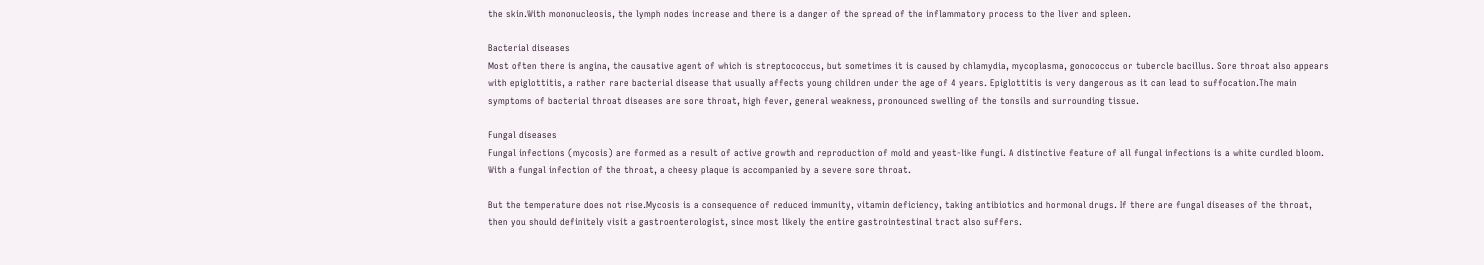the skin.With mononucleosis, the lymph nodes increase and there is a danger of the spread of the inflammatory process to the liver and spleen.

Bacterial diseases
Most often there is angina, the causative agent of which is streptococcus, but sometimes it is caused by chlamydia, mycoplasma, gonococcus or tubercle bacillus. Sore throat also appears with epiglottitis, a rather rare bacterial disease that usually affects young children under the age of 4 years. Epiglottitis is very dangerous as it can lead to suffocation.The main symptoms of bacterial throat diseases are sore throat, high fever, general weakness, pronounced swelling of the tonsils and surrounding tissue.

Fungal diseases
Fungal infections (mycosis) are formed as a result of active growth and reproduction of mold and yeast-like fungi. A distinctive feature of all fungal infections is a white curdled bloom. With a fungal infection of the throat, a cheesy plaque is accompanied by a severe sore throat.

But the temperature does not rise.Mycosis is a consequence of reduced immunity, vitamin deficiency, taking antibiotics and hormonal drugs. If there are fungal diseases of the throat, then you should definitely visit a gastroenterologist, since most likely the entire gastrointestinal tract also suffers.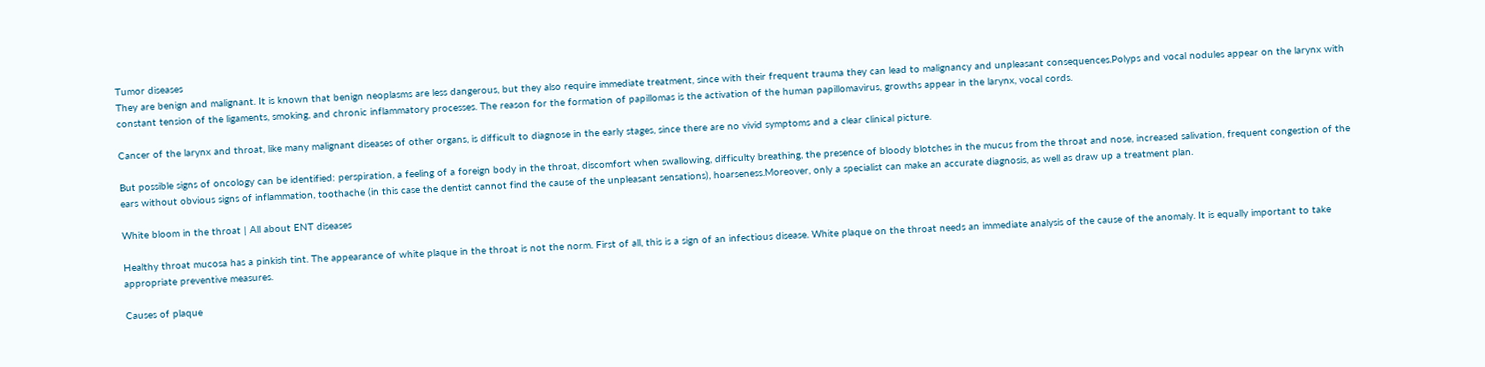Tumor diseases
They are benign and malignant. It is known that benign neoplasms are less dangerous, but they also require immediate treatment, since with their frequent trauma they can lead to malignancy and unpleasant consequences.Polyps and vocal nodules appear on the larynx with constant tension of the ligaments, smoking, and chronic inflammatory processes. The reason for the formation of papillomas is the activation of the human papillomavirus, growths appear in the larynx, vocal cords.

Cancer of the larynx and throat, like many malignant diseases of other organs, is difficult to diagnose in the early stages, since there are no vivid symptoms and a clear clinical picture.

But possible signs of oncology can be identified: perspiration, a feeling of a foreign body in the throat, discomfort when swallowing, difficulty breathing, the presence of bloody blotches in the mucus from the throat and nose, increased salivation, frequent congestion of the ears without obvious signs of inflammation, toothache (in this case the dentist cannot find the cause of the unpleasant sensations), hoarseness.Moreover, only a specialist can make an accurate diagnosis, as well as draw up a treatment plan.

White bloom in the throat | All about ENT diseases

Healthy throat mucosa has a pinkish tint. The appearance of white plaque in the throat is not the norm. First of all, this is a sign of an infectious disease. White plaque on the throat needs an immediate analysis of the cause of the anomaly. It is equally important to take appropriate preventive measures.

Causes of plaque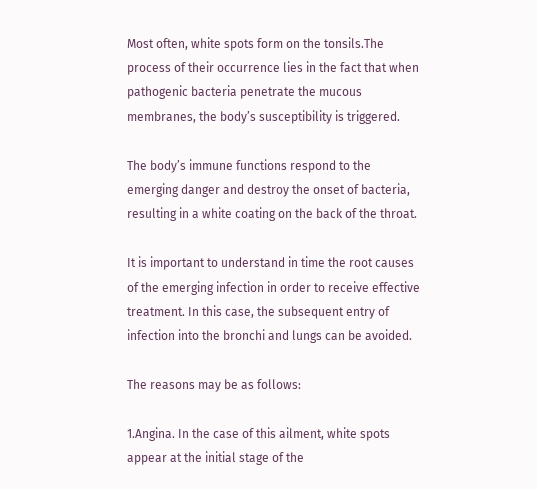Most often, white spots form on the tonsils.The process of their occurrence lies in the fact that when pathogenic bacteria penetrate the mucous membranes, the body’s susceptibility is triggered.

The body’s immune functions respond to the emerging danger and destroy the onset of bacteria, resulting in a white coating on the back of the throat.

It is important to understand in time the root causes of the emerging infection in order to receive effective treatment. In this case, the subsequent entry of infection into the bronchi and lungs can be avoided.

The reasons may be as follows:

1.Angina. In the case of this ailment, white spots appear at the initial stage of the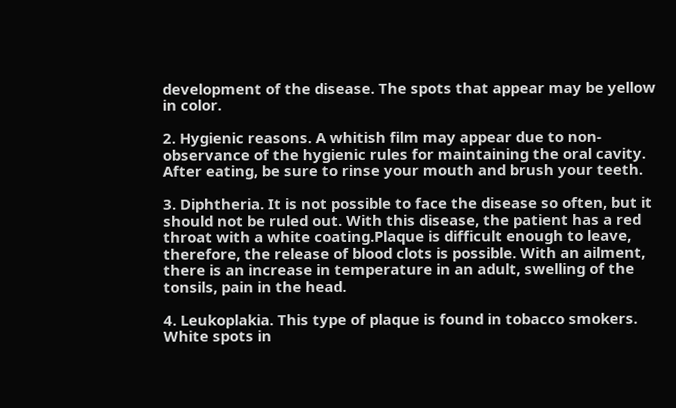development of the disease. The spots that appear may be yellow in color.

2. Hygienic reasons. A whitish film may appear due to non-observance of the hygienic rules for maintaining the oral cavity. After eating, be sure to rinse your mouth and brush your teeth.

3. Diphtheria. It is not possible to face the disease so often, but it should not be ruled out. With this disease, the patient has a red throat with a white coating.Plaque is difficult enough to leave, therefore, the release of blood clots is possible. With an ailment, there is an increase in temperature in an adult, swelling of the tonsils, pain in the head.

4. Leukoplakia. This type of plaque is found in tobacco smokers. White spots in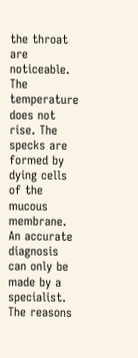the throat are noticeable. The temperature does not rise. The specks are formed by dying cells of the mucous membrane. An accurate diagnosis can only be made by a specialist. The reasons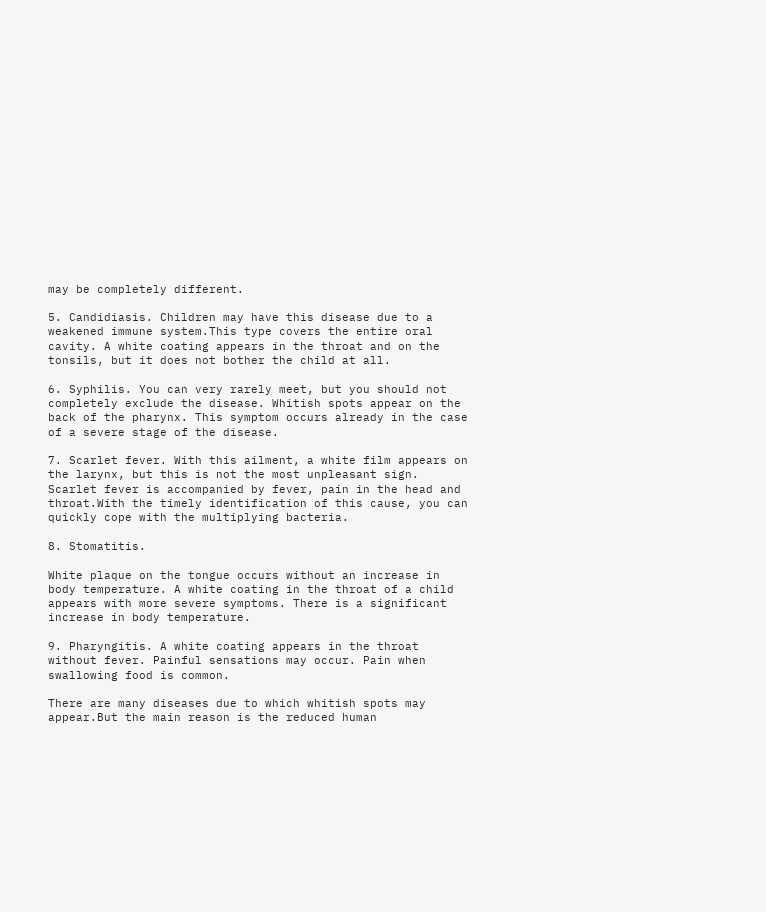may be completely different.

5. Candidiasis. Children may have this disease due to a weakened immune system.This type covers the entire oral cavity. A white coating appears in the throat and on the tonsils, but it does not bother the child at all.

6. Syphilis. You can very rarely meet, but you should not completely exclude the disease. Whitish spots appear on the back of the pharynx. This symptom occurs already in the case of a severe stage of the disease.

7. Scarlet fever. With this ailment, a white film appears on the larynx, but this is not the most unpleasant sign. Scarlet fever is accompanied by fever, pain in the head and throat.With the timely identification of this cause, you can quickly cope with the multiplying bacteria.

8. Stomatitis.

White plaque on the tongue occurs without an increase in body temperature. A white coating in the throat of a child appears with more severe symptoms. There is a significant increase in body temperature.

9. Pharyngitis. A white coating appears in the throat without fever. Painful sensations may occur. Pain when swallowing food is common.

There are many diseases due to which whitish spots may appear.But the main reason is the reduced human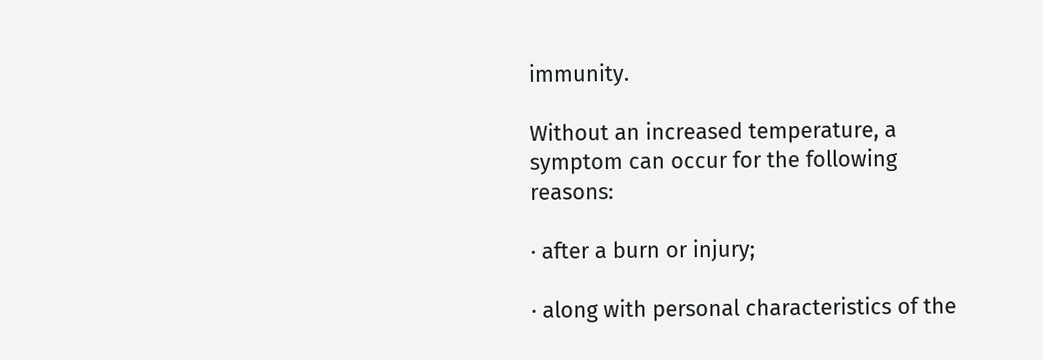immunity.

Without an increased temperature, a symptom can occur for the following reasons:

· after a burn or injury;

· along with personal characteristics of the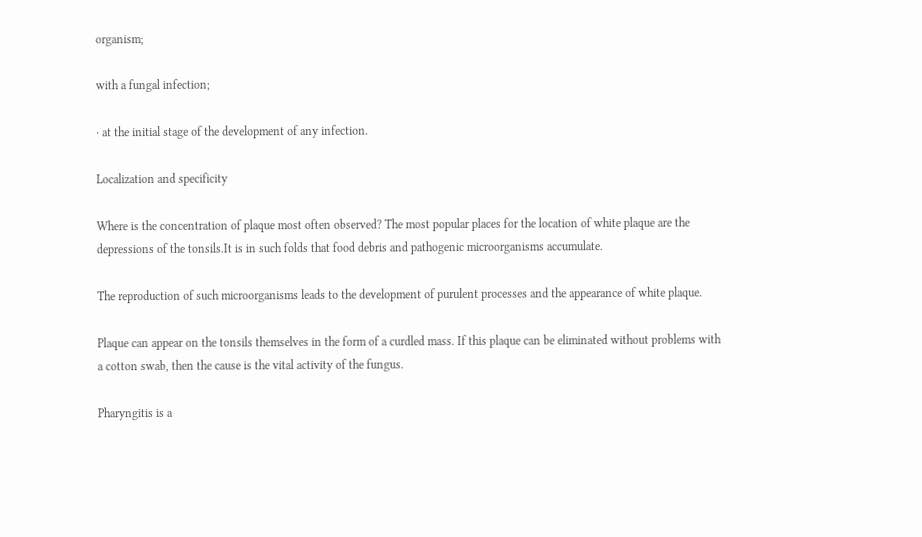organism;

with a fungal infection;

· at the initial stage of the development of any infection.

Localization and specificity

Where is the concentration of plaque most often observed? The most popular places for the location of white plaque are the depressions of the tonsils.It is in such folds that food debris and pathogenic microorganisms accumulate.

The reproduction of such microorganisms leads to the development of purulent processes and the appearance of white plaque.

Plaque can appear on the tonsils themselves in the form of a curdled mass. If this plaque can be eliminated without problems with a cotton swab, then the cause is the vital activity of the fungus.

Pharyngitis is a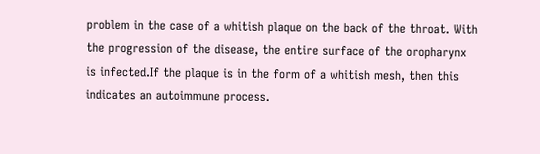problem in the case of a whitish plaque on the back of the throat. With the progression of the disease, the entire surface of the oropharynx is infected.If the plaque is in the form of a whitish mesh, then this indicates an autoimmune process.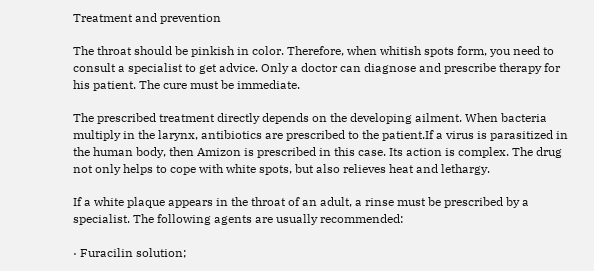Treatment and prevention

The throat should be pinkish in color. Therefore, when whitish spots form, you need to consult a specialist to get advice. Only a doctor can diagnose and prescribe therapy for his patient. The cure must be immediate.

The prescribed treatment directly depends on the developing ailment. When bacteria multiply in the larynx, antibiotics are prescribed to the patient.If a virus is parasitized in the human body, then Amizon is prescribed in this case. Its action is complex. The drug not only helps to cope with white spots, but also relieves heat and lethargy.

If a white plaque appears in the throat of an adult, a rinse must be prescribed by a specialist. The following agents are usually recommended:

· Furacilin solution;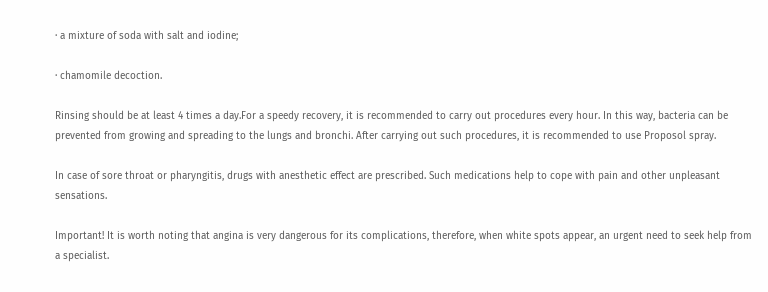· a mixture of soda with salt and iodine;

· chamomile decoction.

Rinsing should be at least 4 times a day.For a speedy recovery, it is recommended to carry out procedures every hour. In this way, bacteria can be prevented from growing and spreading to the lungs and bronchi. After carrying out such procedures, it is recommended to use Proposol spray.

In case of sore throat or pharyngitis, drugs with anesthetic effect are prescribed. Such medications help to cope with pain and other unpleasant sensations.

Important! It is worth noting that angina is very dangerous for its complications, therefore, when white spots appear, an urgent need to seek help from a specialist.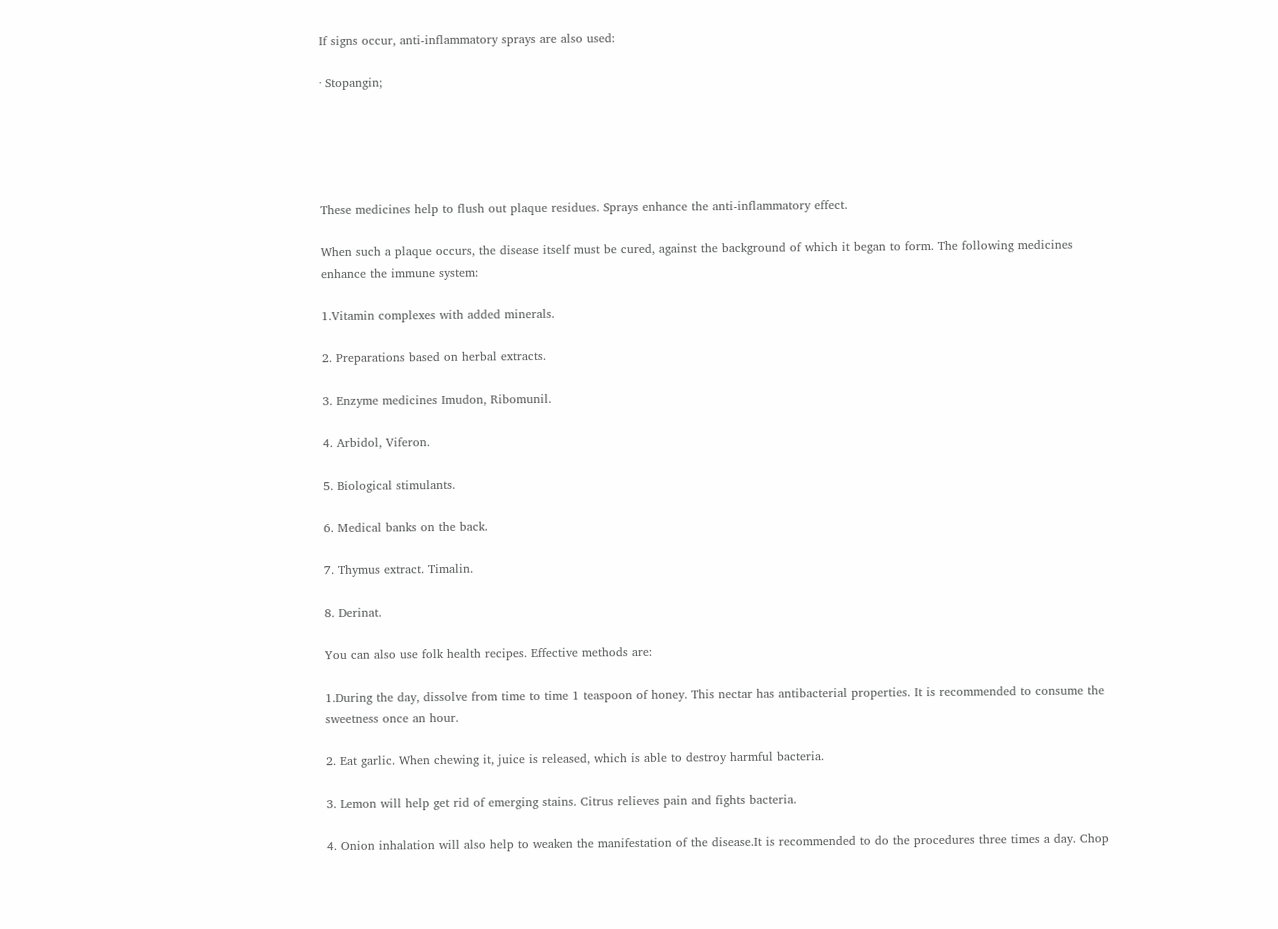If signs occur, anti-inflammatory sprays are also used:

· Stopangin;





These medicines help to flush out plaque residues. Sprays enhance the anti-inflammatory effect.

When such a plaque occurs, the disease itself must be cured, against the background of which it began to form. The following medicines enhance the immune system:

1.Vitamin complexes with added minerals.

2. Preparations based on herbal extracts.

3. Enzyme medicines Imudon, Ribomunil.

4. Arbidol, Viferon.

5. Biological stimulants.

6. Medical banks on the back.

7. Thymus extract. Timalin.

8. Derinat.

You can also use folk health recipes. Effective methods are:

1.During the day, dissolve from time to time 1 teaspoon of honey. This nectar has antibacterial properties. It is recommended to consume the sweetness once an hour.

2. Eat garlic. When chewing it, juice is released, which is able to destroy harmful bacteria.

3. Lemon will help get rid of emerging stains. Citrus relieves pain and fights bacteria.

4. Onion inhalation will also help to weaken the manifestation of the disease.It is recommended to do the procedures three times a day. Chop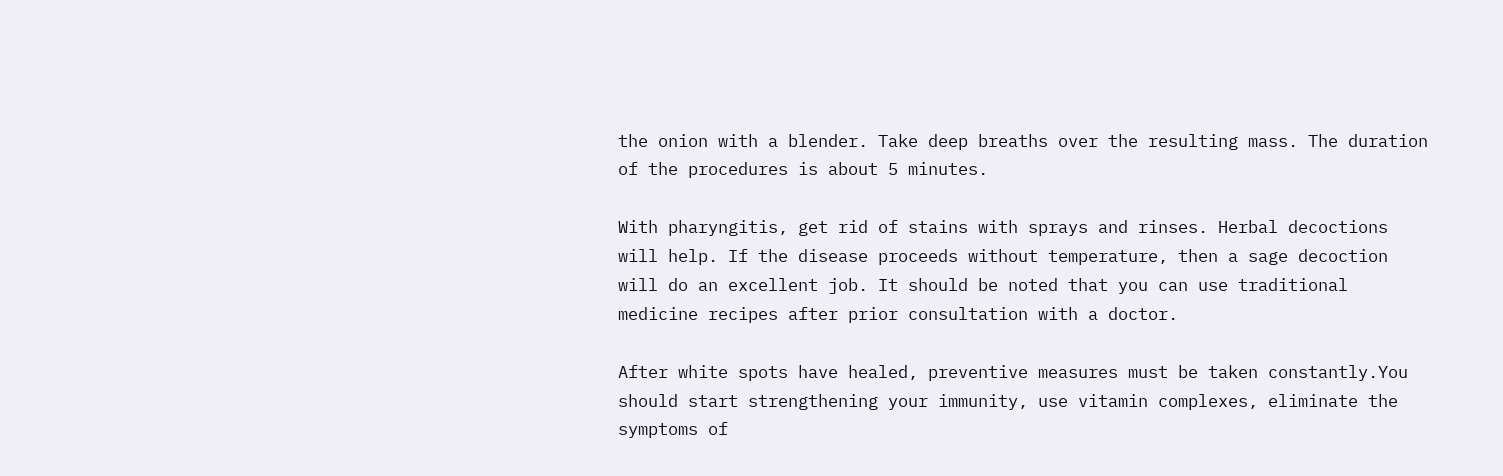the onion with a blender. Take deep breaths over the resulting mass. The duration of the procedures is about 5 minutes.

With pharyngitis, get rid of stains with sprays and rinses. Herbal decoctions will help. If the disease proceeds without temperature, then a sage decoction will do an excellent job. It should be noted that you can use traditional medicine recipes after prior consultation with a doctor.

After white spots have healed, preventive measures must be taken constantly.You should start strengthening your immunity, use vitamin complexes, eliminate the symptoms of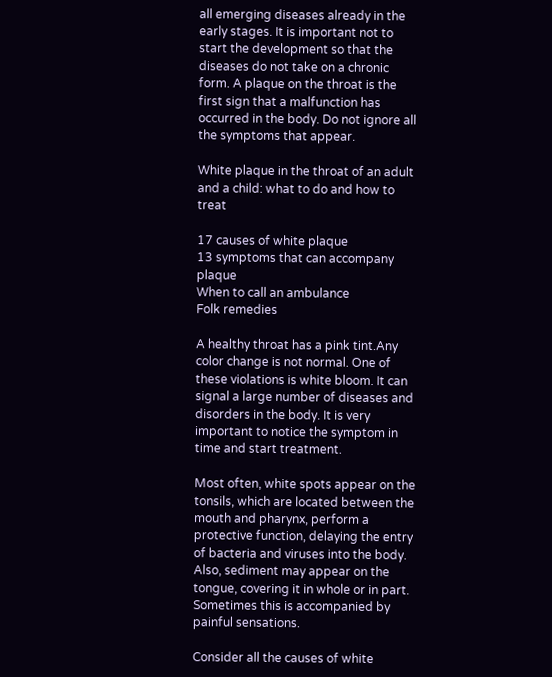all emerging diseases already in the early stages. It is important not to start the development so that the diseases do not take on a chronic form. A plaque on the throat is the first sign that a malfunction has occurred in the body. Do not ignore all the symptoms that appear.

White plaque in the throat of an adult and a child: what to do and how to treat

17 causes of white plaque
13 symptoms that can accompany plaque
When to call an ambulance
Folk remedies

A healthy throat has a pink tint.Any color change is not normal. One of these violations is white bloom. It can signal a large number of diseases and disorders in the body. It is very important to notice the symptom in time and start treatment.

Most often, white spots appear on the tonsils, which are located between the mouth and pharynx, perform a protective function, delaying the entry of bacteria and viruses into the body. Also, sediment may appear on the tongue, covering it in whole or in part. Sometimes this is accompanied by painful sensations.

Consider all the causes of white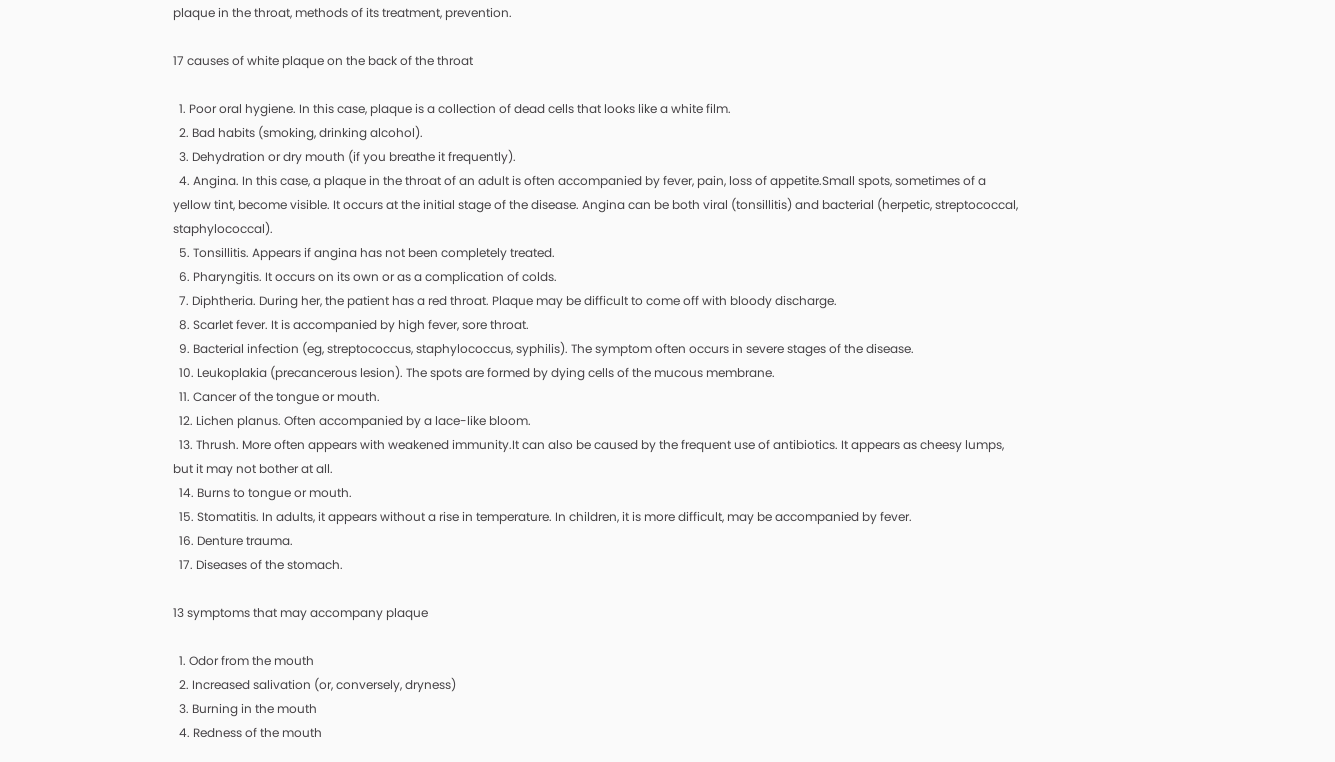plaque in the throat, methods of its treatment, prevention.

17 causes of white plaque on the back of the throat

  1. Poor oral hygiene. In this case, plaque is a collection of dead cells that looks like a white film.
  2. Bad habits (smoking, drinking alcohol).
  3. Dehydration or dry mouth (if you breathe it frequently).
  4. Angina. In this case, a plaque in the throat of an adult is often accompanied by fever, pain, loss of appetite.Small spots, sometimes of a yellow tint, become visible. It occurs at the initial stage of the disease. Angina can be both viral (tonsillitis) and bacterial (herpetic, streptococcal, staphylococcal).
  5. Tonsillitis. Appears if angina has not been completely treated.
  6. Pharyngitis. It occurs on its own or as a complication of colds.
  7. Diphtheria. During her, the patient has a red throat. Plaque may be difficult to come off with bloody discharge.
  8. Scarlet fever. It is accompanied by high fever, sore throat.
  9. Bacterial infection (eg, streptococcus, staphylococcus, syphilis). The symptom often occurs in severe stages of the disease.
  10. Leukoplakia (precancerous lesion). The spots are formed by dying cells of the mucous membrane.
  11. Cancer of the tongue or mouth.
  12. Lichen planus. Often accompanied by a lace-like bloom.
  13. Thrush. More often appears with weakened immunity.It can also be caused by the frequent use of antibiotics. It appears as cheesy lumps, but it may not bother at all.
  14. Burns to tongue or mouth.
  15. Stomatitis. In adults, it appears without a rise in temperature. In children, it is more difficult, may be accompanied by fever.
  16. Denture trauma.
  17. Diseases of the stomach.

13 symptoms that may accompany plaque

  1. Odor from the mouth
  2. Increased salivation (or, conversely, dryness)
  3. Burning in the mouth
  4. Redness of the mouth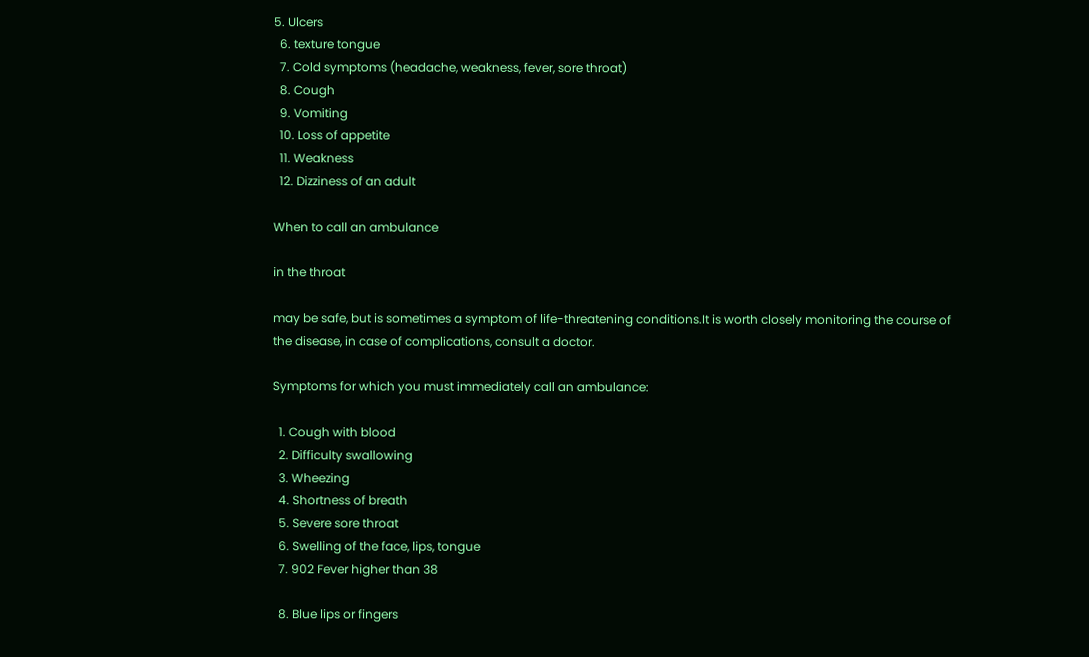5. Ulcers
  6. texture tongue
  7. Cold symptoms (headache, weakness, fever, sore throat)
  8. Cough
  9. Vomiting
  10. Loss of appetite
  11. Weakness
  12. Dizziness of an adult

When to call an ambulance

in the throat

may be safe, but is sometimes a symptom of life-threatening conditions.It is worth closely monitoring the course of the disease, in case of complications, consult a doctor.

Symptoms for which you must immediately call an ambulance:

  1. Cough with blood
  2. Difficulty swallowing
  3. Wheezing
  4. Shortness of breath
  5. Severe sore throat
  6. Swelling of the face, lips, tongue
  7. 902 Fever higher than 38

  8. Blue lips or fingers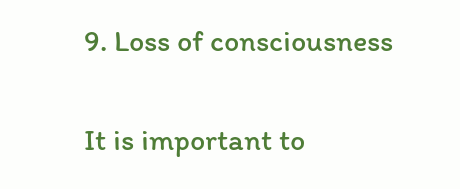9. Loss of consciousness


It is important to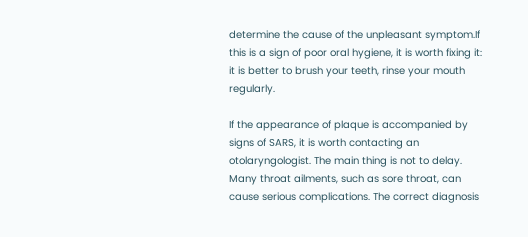determine the cause of the unpleasant symptom.If this is a sign of poor oral hygiene, it is worth fixing it: it is better to brush your teeth, rinse your mouth regularly.

If the appearance of plaque is accompanied by signs of SARS, it is worth contacting an otolaryngologist. The main thing is not to delay. Many throat ailments, such as sore throat, can cause serious complications. The correct diagnosis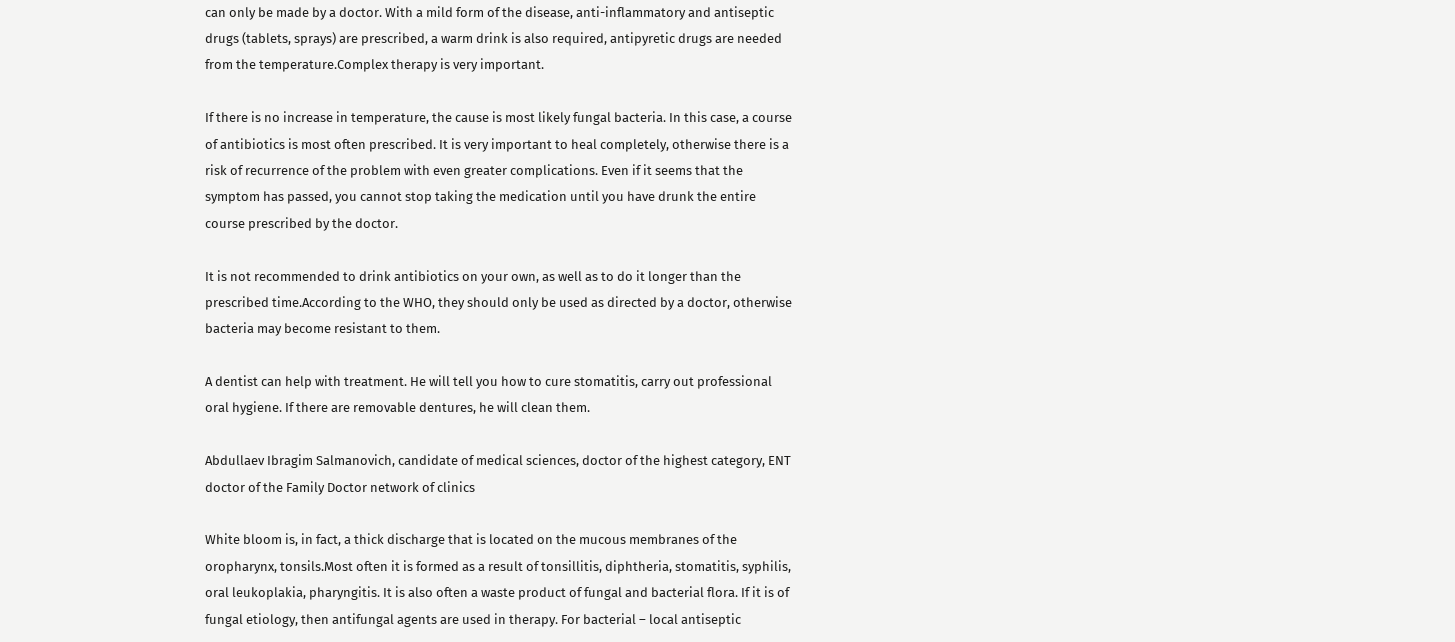can only be made by a doctor. With a mild form of the disease, anti-inflammatory and antiseptic drugs (tablets, sprays) are prescribed, a warm drink is also required, antipyretic drugs are needed from the temperature.Complex therapy is very important.

If there is no increase in temperature, the cause is most likely fungal bacteria. In this case, a course of antibiotics is most often prescribed. It is very important to heal completely, otherwise there is a risk of recurrence of the problem with even greater complications. Even if it seems that the symptom has passed, you cannot stop taking the medication until you have drunk the entire course prescribed by the doctor.

It is not recommended to drink antibiotics on your own, as well as to do it longer than the prescribed time.According to the WHO, they should only be used as directed by a doctor, otherwise bacteria may become resistant to them.

A dentist can help with treatment. He will tell you how to cure stomatitis, carry out professional oral hygiene. If there are removable dentures, he will clean them.

Abdullaev Ibragim Salmanovich, candidate of medical sciences, doctor of the highest category, ENT doctor of the Family Doctor network of clinics

White bloom is, in fact, a thick discharge that is located on the mucous membranes of the oropharynx, tonsils.Most often it is formed as a result of tonsillitis, diphtheria, stomatitis, syphilis, oral leukoplakia, pharyngitis. It is also often a waste product of fungal and bacterial flora. If it is of fungal etiology, then antifungal agents are used in therapy. For bacterial – local antiseptic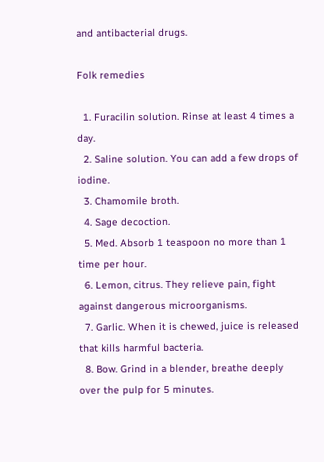and antibacterial drugs.

Folk remedies

  1. Furacilin solution. Rinse at least 4 times a day.
  2. Saline solution. You can add a few drops of iodine.
  3. Chamomile broth.
  4. Sage decoction.
  5. Med. Absorb 1 teaspoon no more than 1 time per hour.
  6. Lemon, citrus. They relieve pain, fight against dangerous microorganisms.
  7. Garlic. When it is chewed, juice is released that kills harmful bacteria.
  8. Bow. Grind in a blender, breathe deeply over the pulp for 5 minutes.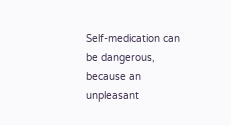Self-medication can be dangerous, because an unpleasant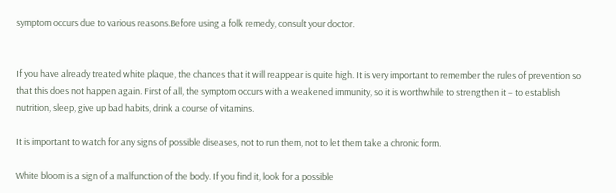symptom occurs due to various reasons.Before using a folk remedy, consult your doctor.


If you have already treated white plaque, the chances that it will reappear is quite high. It is very important to remember the rules of prevention so that this does not happen again. First of all, the symptom occurs with a weakened immunity, so it is worthwhile to strengthen it – to establish nutrition, sleep, give up bad habits, drink a course of vitamins.

It is important to watch for any signs of possible diseases, not to run them, not to let them take a chronic form.

White bloom is a sign of a malfunction of the body. If you find it, look for a possible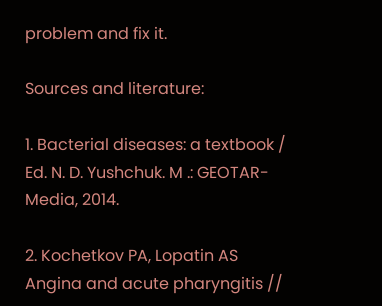problem and fix it.

Sources and literature:

1. Bacterial diseases: a textbook / Ed. N. D. Yushchuk. M .: GEOTAR-Media, 2014.

2. Kochetkov PA, Lopatin AS Angina and acute pharyngitis //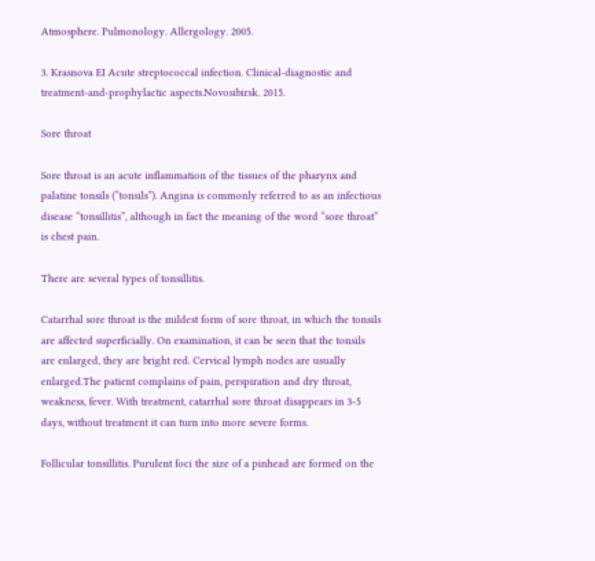Atmosphere. Pulmonology. Allergology. 2005.

3. Krasnova EI Acute streptococcal infection. Clinical-diagnostic and treatment-and-prophylactic aspects.Novosibirsk. 2015.

Sore throat

Sore throat is an acute inflammation of the tissues of the pharynx and palatine tonsils (“tonsils”). Angina is commonly referred to as an infectious disease “tonsillitis”, although in fact the meaning of the word “sore throat” is chest pain.

There are several types of tonsillitis.

Catarrhal sore throat is the mildest form of sore throat, in which the tonsils are affected superficially. On examination, it can be seen that the tonsils are enlarged, they are bright red. Cervical lymph nodes are usually enlarged.The patient complains of pain, perspiration and dry throat, weakness, fever. With treatment, catarrhal sore throat disappears in 3-5 days, without treatment it can turn into more severe forms.

Follicular tonsillitis. Purulent foci the size of a pinhead are formed on the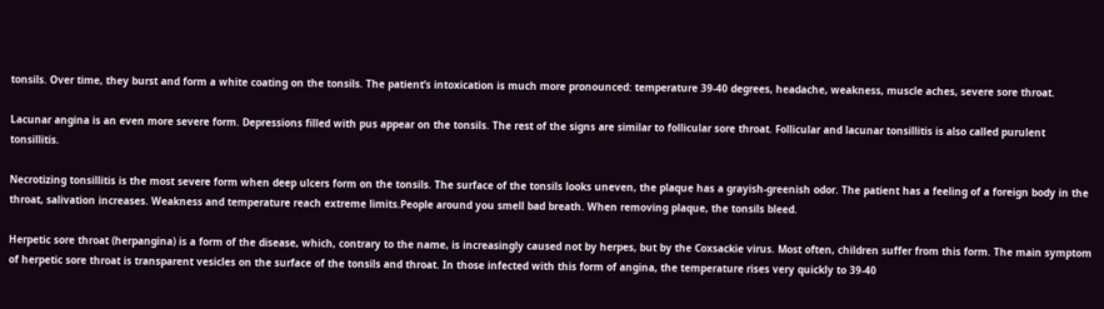tonsils. Over time, they burst and form a white coating on the tonsils. The patient’s intoxication is much more pronounced: temperature 39-40 degrees, headache, weakness, muscle aches, severe sore throat.

Lacunar angina is an even more severe form. Depressions filled with pus appear on the tonsils. The rest of the signs are similar to follicular sore throat. Follicular and lacunar tonsillitis is also called purulent tonsillitis.

Necrotizing tonsillitis is the most severe form when deep ulcers form on the tonsils. The surface of the tonsils looks uneven, the plaque has a grayish-greenish odor. The patient has a feeling of a foreign body in the throat, salivation increases. Weakness and temperature reach extreme limits.People around you smell bad breath. When removing plaque, the tonsils bleed.

Herpetic sore throat (herpangina) is a form of the disease, which, contrary to the name, is increasingly caused not by herpes, but by the Coxsackie virus. Most often, children suffer from this form. The main symptom of herpetic sore throat is transparent vesicles on the surface of the tonsils and throat. In those infected with this form of angina, the temperature rises very quickly to 39-40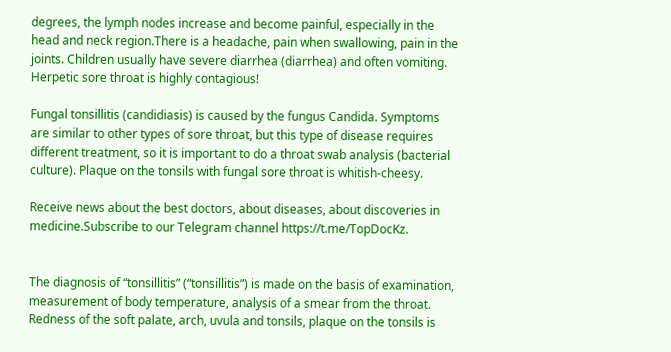degrees, the lymph nodes increase and become painful, especially in the head and neck region.There is a headache, pain when swallowing, pain in the joints. Children usually have severe diarrhea (diarrhea) and often vomiting. Herpetic sore throat is highly contagious!

Fungal tonsillitis (candidiasis) is caused by the fungus Candida. Symptoms are similar to other types of sore throat, but this type of disease requires different treatment, so it is important to do a throat swab analysis (bacterial culture). Plaque on the tonsils with fungal sore throat is whitish-cheesy.

Receive news about the best doctors, about diseases, about discoveries in medicine.Subscribe to our Telegram channel https://t.me/TopDocKz.


The diagnosis of “tonsillitis” (“tonsillitis”) is made on the basis of examination, measurement of body temperature, analysis of a smear from the throat. Redness of the soft palate, arch, uvula and tonsils, plaque on the tonsils is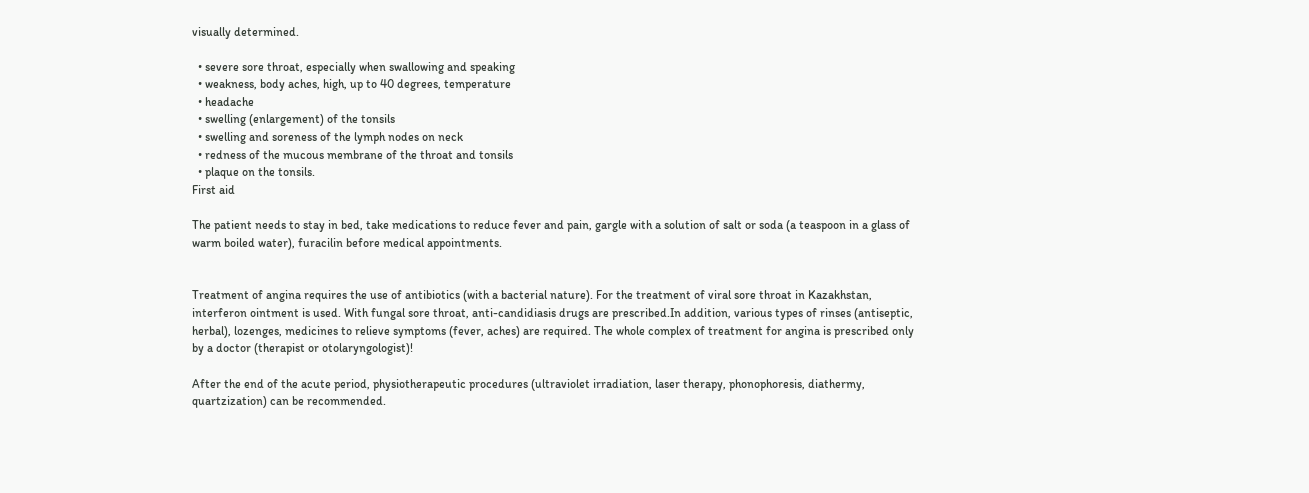visually determined.

  • severe sore throat, especially when swallowing and speaking
  • weakness, body aches, high, up to 40 degrees, temperature
  • headache
  • swelling (enlargement) of the tonsils
  • swelling and soreness of the lymph nodes on neck
  • redness of the mucous membrane of the throat and tonsils
  • plaque on the tonsils.
First aid

The patient needs to stay in bed, take medications to reduce fever and pain, gargle with a solution of salt or soda (a teaspoon in a glass of warm boiled water), furacilin before medical appointments.


Treatment of angina requires the use of antibiotics (with a bacterial nature). For the treatment of viral sore throat in Kazakhstan, interferon ointment is used. With fungal sore throat, anti-candidiasis drugs are prescribed.In addition, various types of rinses (antiseptic, herbal), lozenges, medicines to relieve symptoms (fever, aches) are required. The whole complex of treatment for angina is prescribed only by a doctor (therapist or otolaryngologist)!

After the end of the acute period, physiotherapeutic procedures (ultraviolet irradiation, laser therapy, phonophoresis, diathermy, quartzization) can be recommended.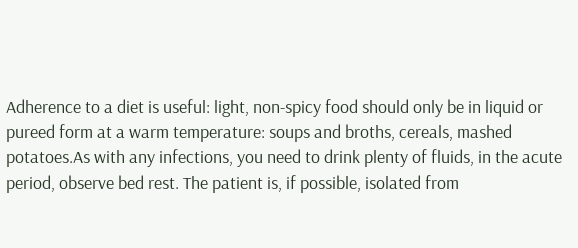Adherence to a diet is useful: light, non-spicy food should only be in liquid or pureed form at a warm temperature: soups and broths, cereals, mashed potatoes.As with any infections, you need to drink plenty of fluids, in the acute period, observe bed rest. The patient is, if possible, isolated from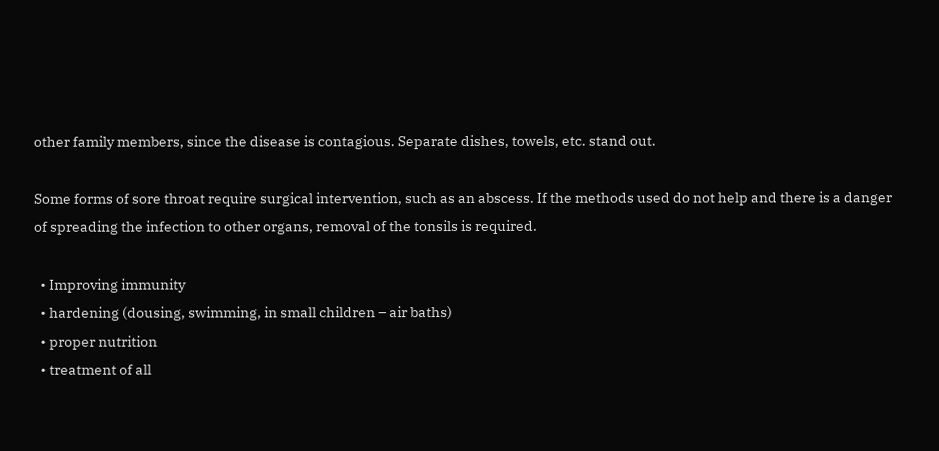other family members, since the disease is contagious. Separate dishes, towels, etc. stand out.

Some forms of sore throat require surgical intervention, such as an abscess. If the methods used do not help and there is a danger of spreading the infection to other organs, removal of the tonsils is required.

  • Improving immunity
  • hardening (dousing, swimming, in small children – air baths)
  • proper nutrition
  • treatment of all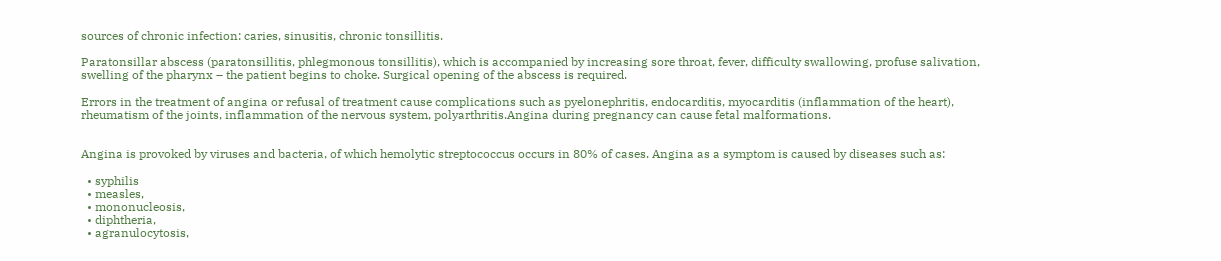sources of chronic infection: caries, sinusitis, chronic tonsillitis.

Paratonsillar abscess (paratonsillitis, phlegmonous tonsillitis), which is accompanied by increasing sore throat, fever, difficulty swallowing, profuse salivation, swelling of the pharynx – the patient begins to choke. Surgical opening of the abscess is required.

Errors in the treatment of angina or refusal of treatment cause complications such as pyelonephritis, endocarditis, myocarditis (inflammation of the heart), rheumatism of the joints, inflammation of the nervous system, polyarthritis.Angina during pregnancy can cause fetal malformations.


Angina is provoked by viruses and bacteria, of which hemolytic streptococcus occurs in 80% of cases. Angina as a symptom is caused by diseases such as:

  • syphilis
  • measles,
  • mononucleosis,
  • diphtheria,
  • agranulocytosis,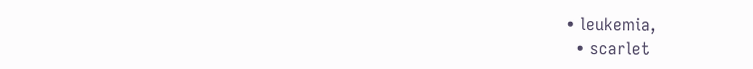• leukemia,
  • scarlet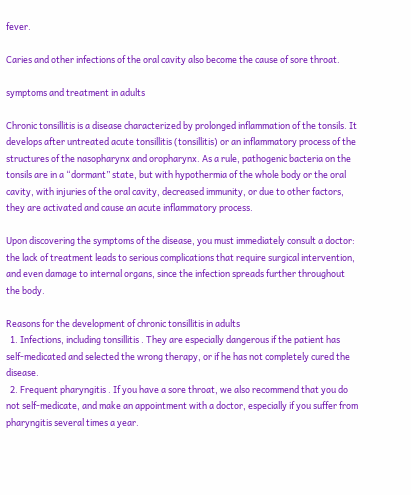fever.

Caries and other infections of the oral cavity also become the cause of sore throat.

symptoms and treatment in adults

Chronic tonsillitis is a disease characterized by prolonged inflammation of the tonsils. It develops after untreated acute tonsillitis (tonsillitis) or an inflammatory process of the structures of the nasopharynx and oropharynx. As a rule, pathogenic bacteria on the tonsils are in a “dormant” state, but with hypothermia of the whole body or the oral cavity, with injuries of the oral cavity, decreased immunity, or due to other factors, they are activated and cause an acute inflammatory process.

Upon discovering the symptoms of the disease, you must immediately consult a doctor: the lack of treatment leads to serious complications that require surgical intervention, and even damage to internal organs, since the infection spreads further throughout the body.

Reasons for the development of chronic tonsillitis in adults
  1. Infections, including tonsillitis . They are especially dangerous if the patient has self-medicated and selected the wrong therapy, or if he has not completely cured the disease.
  2. Frequent pharyngitis . If you have a sore throat, we also recommend that you do not self-medicate, and make an appointment with a doctor, especially if you suffer from pharyngitis several times a year.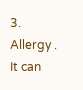3. Allergy . It can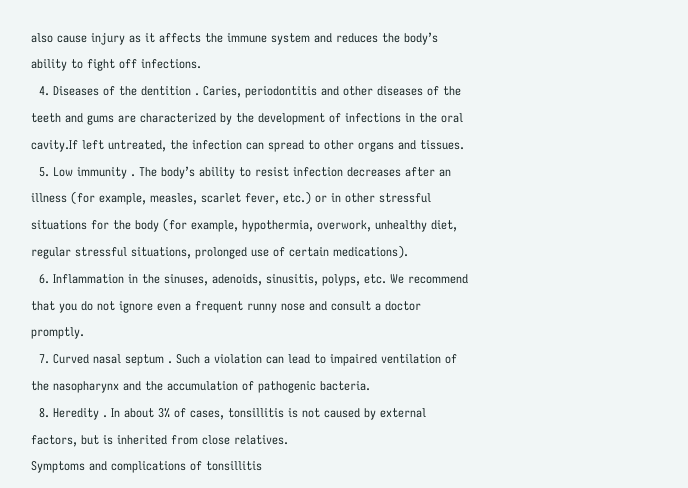also cause injury as it affects the immune system and reduces the body’s ability to fight off infections.
  4. Diseases of the dentition . Caries, periodontitis and other diseases of the teeth and gums are characterized by the development of infections in the oral cavity.If left untreated, the infection can spread to other organs and tissues.
  5. Low immunity . The body’s ability to resist infection decreases after an illness (for example, measles, scarlet fever, etc.) or in other stressful situations for the body (for example, hypothermia, overwork, unhealthy diet, regular stressful situations, prolonged use of certain medications).
  6. Inflammation in the sinuses, adenoids, sinusitis, polyps, etc. We recommend that you do not ignore even a frequent runny nose and consult a doctor promptly.
  7. Curved nasal septum . Such a violation can lead to impaired ventilation of the nasopharynx and the accumulation of pathogenic bacteria.
  8. Heredity . In about 3% of cases, tonsillitis is not caused by external factors, but is inherited from close relatives.
Symptoms and complications of tonsillitis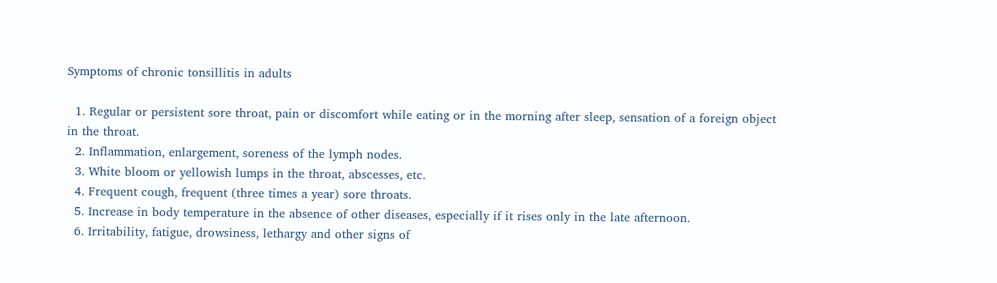Symptoms of chronic tonsillitis in adults

  1. Regular or persistent sore throat, pain or discomfort while eating or in the morning after sleep, sensation of a foreign object in the throat.
  2. Inflammation, enlargement, soreness of the lymph nodes.
  3. White bloom or yellowish lumps in the throat, abscesses, etc.
  4. Frequent cough, frequent (three times a year) sore throats.
  5. Increase in body temperature in the absence of other diseases, especially if it rises only in the late afternoon.
  6. Irritability, fatigue, drowsiness, lethargy and other signs of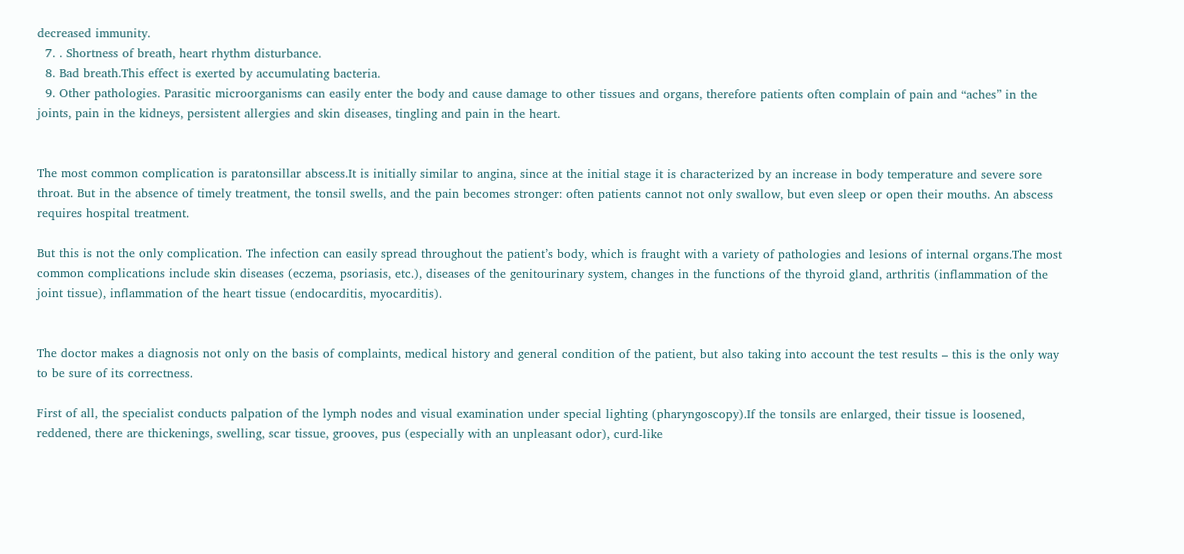decreased immunity.
  7. . Shortness of breath, heart rhythm disturbance.
  8. Bad breath.This effect is exerted by accumulating bacteria.
  9. Other pathologies. Parasitic microorganisms can easily enter the body and cause damage to other tissues and organs, therefore patients often complain of pain and “aches” in the joints, pain in the kidneys, persistent allergies and skin diseases, tingling and pain in the heart.


The most common complication is paratonsillar abscess.It is initially similar to angina, since at the initial stage it is characterized by an increase in body temperature and severe sore throat. But in the absence of timely treatment, the tonsil swells, and the pain becomes stronger: often patients cannot not only swallow, but even sleep or open their mouths. An abscess requires hospital treatment.

But this is not the only complication. The infection can easily spread throughout the patient’s body, which is fraught with a variety of pathologies and lesions of internal organs.The most common complications include skin diseases (eczema, psoriasis, etc.), diseases of the genitourinary system, changes in the functions of the thyroid gland, arthritis (inflammation of the joint tissue), inflammation of the heart tissue (endocarditis, myocarditis).


The doctor makes a diagnosis not only on the basis of complaints, medical history and general condition of the patient, but also taking into account the test results – this is the only way to be sure of its correctness.

First of all, the specialist conducts palpation of the lymph nodes and visual examination under special lighting (pharyngoscopy).If the tonsils are enlarged, their tissue is loosened, reddened, there are thickenings, swelling, scar tissue, grooves, pus (especially with an unpleasant odor), curd-like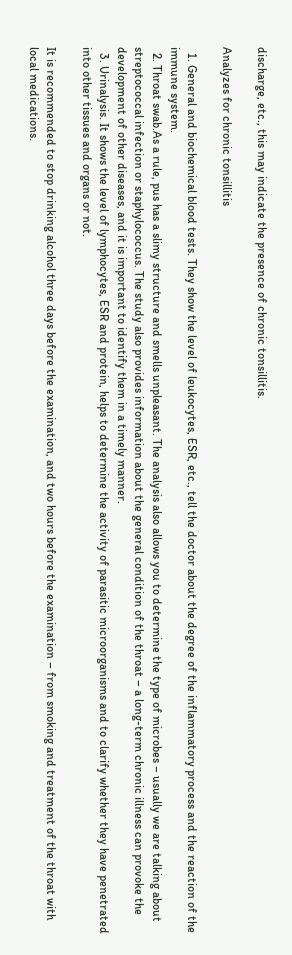discharge, etc., this may indicate the presence of chronic tonsillitis.

Analyzes for chronic tonsillitis

  1. General and biochemical blood tests. They show the level of leukocytes, ESR, etc., tell the doctor about the degree of the inflammatory process and the reaction of the immune system.
  2. Throat swab.As a rule, pus has a slimy structure and smells unpleasant. The analysis also allows you to determine the type of microbes – usually we are talking about streptococcal infection or staphylococcus. The study also provides information about the general condition of the throat – a long-term chronic illness can provoke the development of other diseases, and it is important to identify them in a timely manner.
  3. Urinalysis. It shows the level of lymphocytes, ESR and protein, helps to determine the activity of parasitic microorganisms and to clarify whether they have penetrated into other tissues and organs or not.

It is recommended to stop drinking alcohol three days before the examination, and two hours before the examination – from smoking and treatment of the throat with local medications.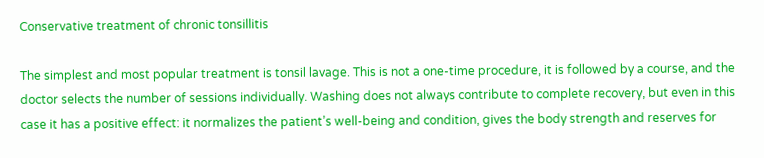Conservative treatment of chronic tonsillitis

The simplest and most popular treatment is tonsil lavage. This is not a one-time procedure, it is followed by a course, and the doctor selects the number of sessions individually. Washing does not always contribute to complete recovery, but even in this case it has a positive effect: it normalizes the patient’s well-being and condition, gives the body strength and reserves for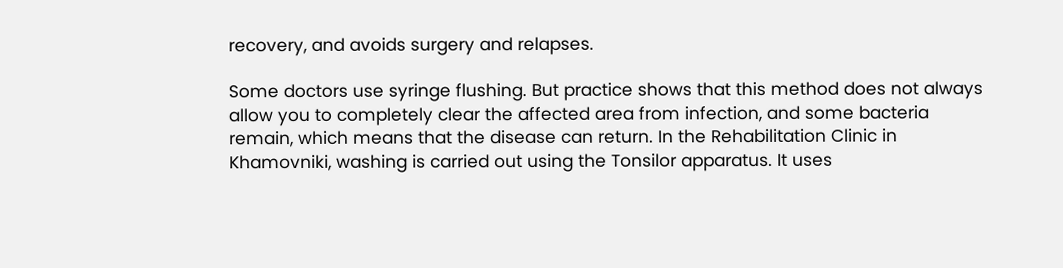recovery, and avoids surgery and relapses.

Some doctors use syringe flushing. But practice shows that this method does not always allow you to completely clear the affected area from infection, and some bacteria remain, which means that the disease can return. In the Rehabilitation Clinic in Khamovniki, washing is carried out using the Tonsilor apparatus. It uses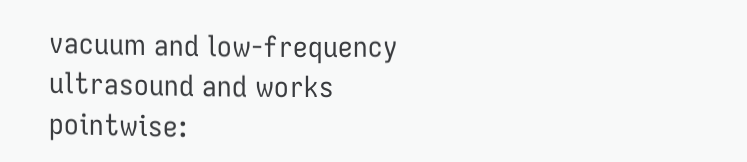vacuum and low-frequency ultrasound and works pointwise: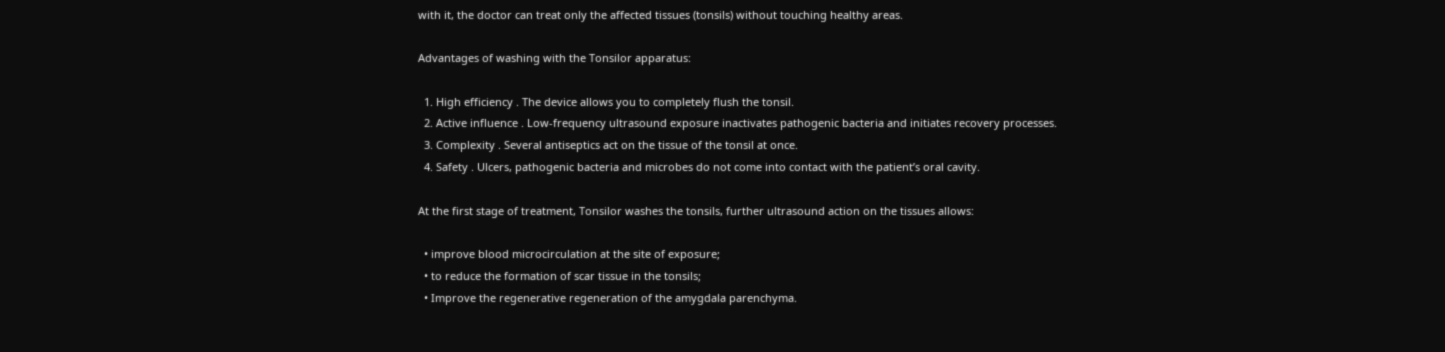with it, the doctor can treat only the affected tissues (tonsils) without touching healthy areas.

Advantages of washing with the Tonsilor apparatus:

  1. High efficiency . The device allows you to completely flush the tonsil.
  2. Active influence . Low-frequency ultrasound exposure inactivates pathogenic bacteria and initiates recovery processes.
  3. Complexity . Several antiseptics act on the tissue of the tonsil at once.
  4. Safety . Ulcers, pathogenic bacteria and microbes do not come into contact with the patient’s oral cavity.

At the first stage of treatment, Tonsilor washes the tonsils, further ultrasound action on the tissues allows:

  • improve blood microcirculation at the site of exposure;
  • to reduce the formation of scar tissue in the tonsils;
  • Improve the regenerative regeneration of the amygdala parenchyma.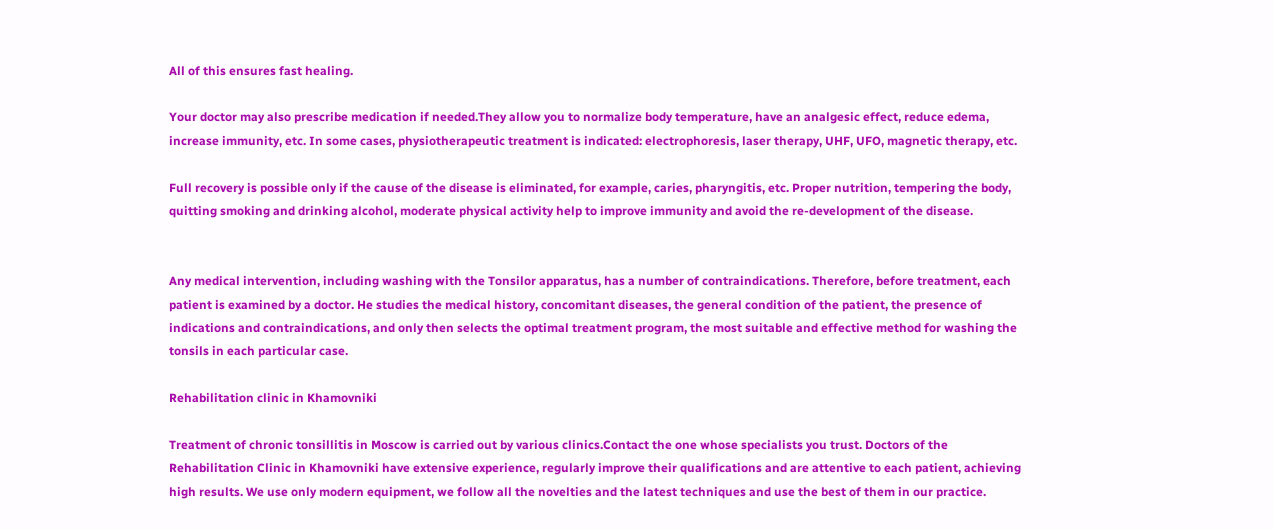All of this ensures fast healing.

Your doctor may also prescribe medication if needed.They allow you to normalize body temperature, have an analgesic effect, reduce edema, increase immunity, etc. In some cases, physiotherapeutic treatment is indicated: electrophoresis, laser therapy, UHF, UFO, magnetic therapy, etc.

Full recovery is possible only if the cause of the disease is eliminated, for example, caries, pharyngitis, etc. Proper nutrition, tempering the body, quitting smoking and drinking alcohol, moderate physical activity help to improve immunity and avoid the re-development of the disease.


Any medical intervention, including washing with the Tonsilor apparatus, has a number of contraindications. Therefore, before treatment, each patient is examined by a doctor. He studies the medical history, concomitant diseases, the general condition of the patient, the presence of indications and contraindications, and only then selects the optimal treatment program, the most suitable and effective method for washing the tonsils in each particular case.

Rehabilitation clinic in Khamovniki

Treatment of chronic tonsillitis in Moscow is carried out by various clinics.Contact the one whose specialists you trust. Doctors of the Rehabilitation Clinic in Khamovniki have extensive experience, regularly improve their qualifications and are attentive to each patient, achieving high results. We use only modern equipment, we follow all the novelties and the latest techniques and use the best of them in our practice.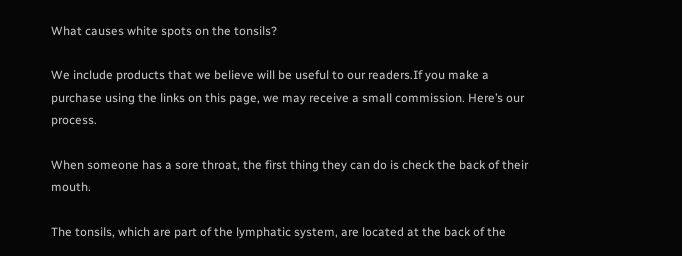What causes white spots on the tonsils?

We include products that we believe will be useful to our readers.If you make a purchase using the links on this page, we may receive a small commission. Here’s our process.

When someone has a sore throat, the first thing they can do is check the back of their mouth.

The tonsils, which are part of the lymphatic system, are located at the back of the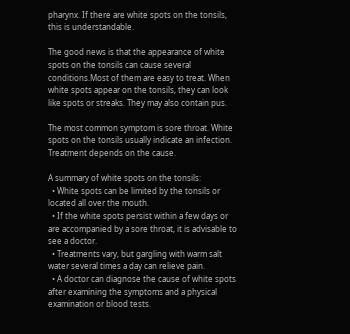pharynx. If there are white spots on the tonsils, this is understandable.

The good news is that the appearance of white spots on the tonsils can cause several conditions.Most of them are easy to treat. When white spots appear on the tonsils, they can look like spots or streaks. They may also contain pus.

The most common symptom is sore throat. White spots on the tonsils usually indicate an infection. Treatment depends on the cause.

A summary of white spots on the tonsils:
  • White spots can be limited by the tonsils or located all over the mouth.
  • If the white spots persist within a few days or are accompanied by a sore throat, it is advisable to see a doctor.
  • Treatments vary, but gargling with warm salt water several times a day can relieve pain.
  • A doctor can diagnose the cause of white spots after examining the symptoms and a physical examination or blood tests.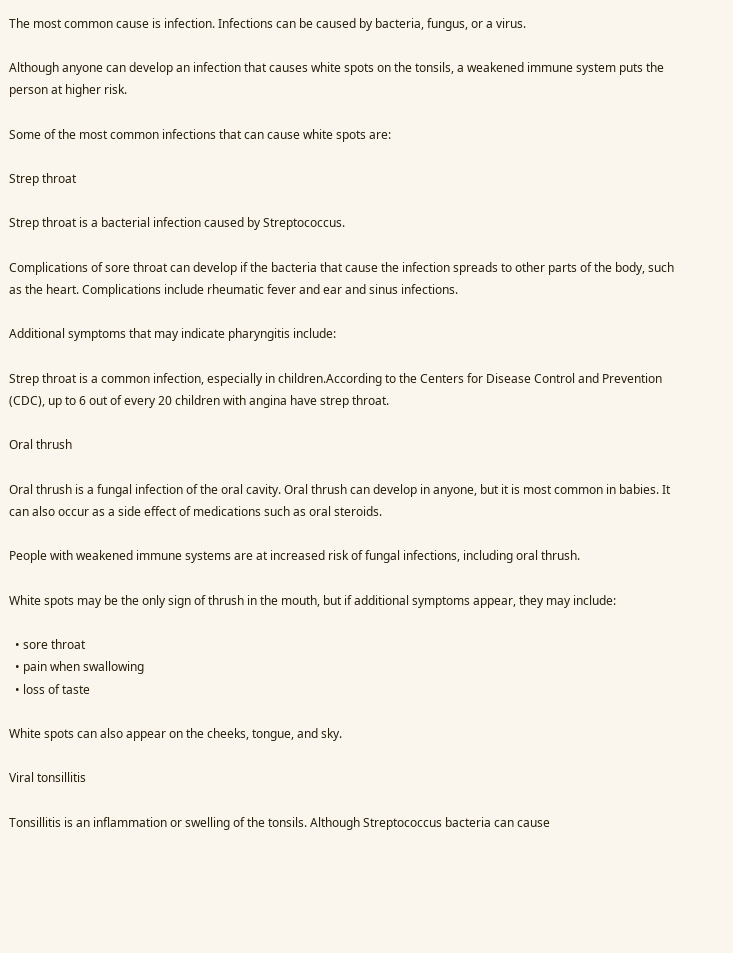The most common cause is infection. Infections can be caused by bacteria, fungus, or a virus.

Although anyone can develop an infection that causes white spots on the tonsils, a weakened immune system puts the person at higher risk.

Some of the most common infections that can cause white spots are:

Strep throat

Strep throat is a bacterial infection caused by Streptococcus.

Complications of sore throat can develop if the bacteria that cause the infection spreads to other parts of the body, such as the heart. Complications include rheumatic fever and ear and sinus infections.

Additional symptoms that may indicate pharyngitis include:

Strep throat is a common infection, especially in children.According to the Centers for Disease Control and Prevention (CDC), up to 6 out of every 20 children with angina have strep throat.

Oral thrush

Oral thrush is a fungal infection of the oral cavity. Oral thrush can develop in anyone, but it is most common in babies. It can also occur as a side effect of medications such as oral steroids.

People with weakened immune systems are at increased risk of fungal infections, including oral thrush.

White spots may be the only sign of thrush in the mouth, but if additional symptoms appear, they may include:

  • sore throat
  • pain when swallowing
  • loss of taste

White spots can also appear on the cheeks, tongue, and sky.

Viral tonsillitis

Tonsillitis is an inflammation or swelling of the tonsils. Although Streptococcus bacteria can cause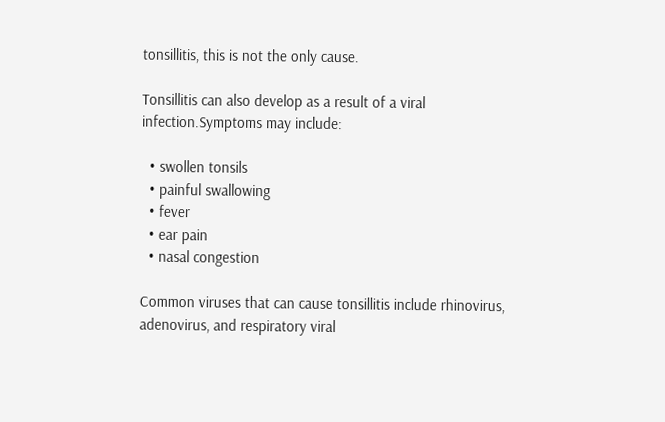tonsillitis, this is not the only cause.

Tonsillitis can also develop as a result of a viral infection.Symptoms may include:

  • swollen tonsils
  • painful swallowing
  • fever
  • ear pain
  • nasal congestion

Common viruses that can cause tonsillitis include rhinovirus, adenovirus, and respiratory viral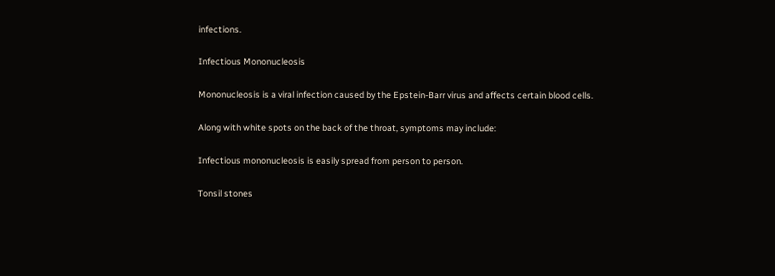infections.

Infectious Mononucleosis

Mononucleosis is a viral infection caused by the Epstein-Barr virus and affects certain blood cells.

Along with white spots on the back of the throat, symptoms may include:

Infectious mononucleosis is easily spread from person to person.

Tonsil stones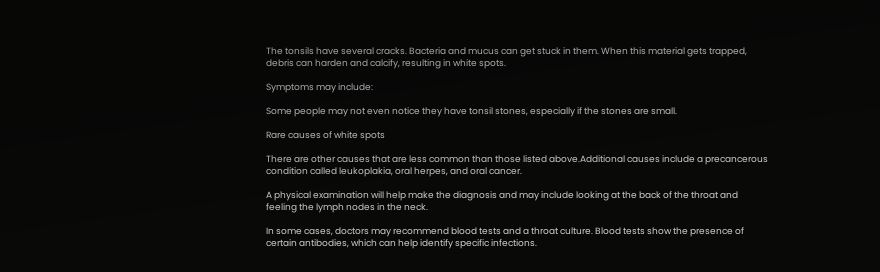The tonsils have several cracks. Bacteria and mucus can get stuck in them. When this material gets trapped, debris can harden and calcify, resulting in white spots.

Symptoms may include:

Some people may not even notice they have tonsil stones, especially if the stones are small.

Rare causes of white spots

There are other causes that are less common than those listed above.Additional causes include a precancerous condition called leukoplakia, oral herpes, and oral cancer.

A physical examination will help make the diagnosis and may include looking at the back of the throat and feeling the lymph nodes in the neck.

In some cases, doctors may recommend blood tests and a throat culture. Blood tests show the presence of certain antibodies, which can help identify specific infections.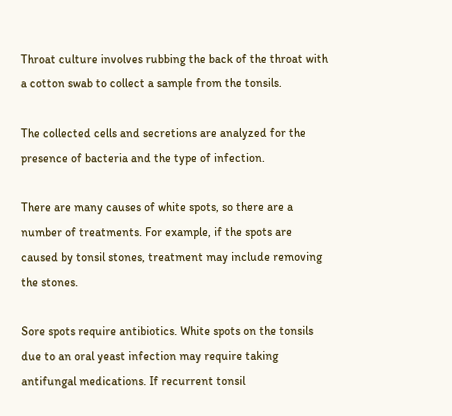Throat culture involves rubbing the back of the throat with a cotton swab to collect a sample from the tonsils.

The collected cells and secretions are analyzed for the presence of bacteria and the type of infection.

There are many causes of white spots, so there are a number of treatments. For example, if the spots are caused by tonsil stones, treatment may include removing the stones.

Sore spots require antibiotics. White spots on the tonsils due to an oral yeast infection may require taking antifungal medications. If recurrent tonsil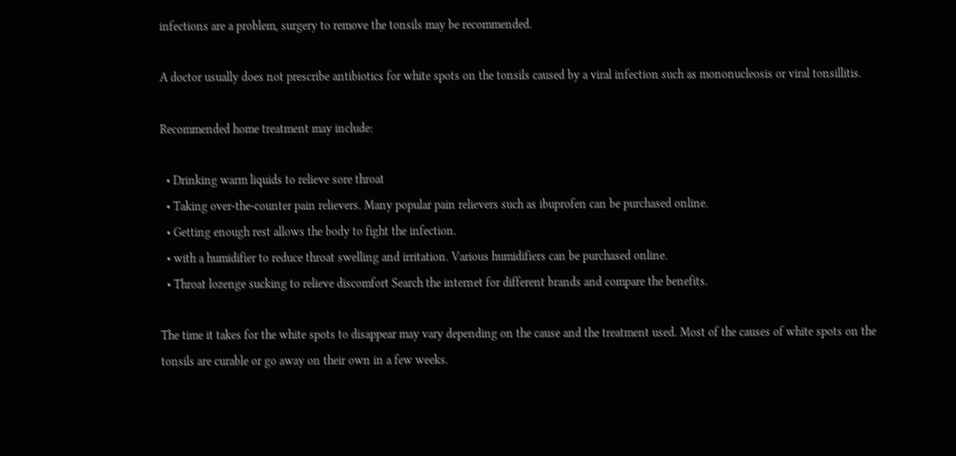infections are a problem, surgery to remove the tonsils may be recommended.

A doctor usually does not prescribe antibiotics for white spots on the tonsils caused by a viral infection such as mononucleosis or viral tonsillitis.

Recommended home treatment may include:

  • Drinking warm liquids to relieve sore throat
  • Taking over-the-counter pain relievers. Many popular pain relievers such as ibuprofen can be purchased online.
  • Getting enough rest allows the body to fight the infection.
  • with a humidifier to reduce throat swelling and irritation. Various humidifiers can be purchased online.
  • Throat lozenge sucking to relieve discomfort Search the internet for different brands and compare the benefits.

The time it takes for the white spots to disappear may vary depending on the cause and the treatment used. Most of the causes of white spots on the tonsils are curable or go away on their own in a few weeks.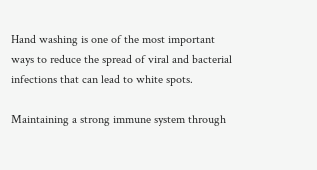Hand washing is one of the most important ways to reduce the spread of viral and bacterial infections that can lead to white spots.

Maintaining a strong immune system through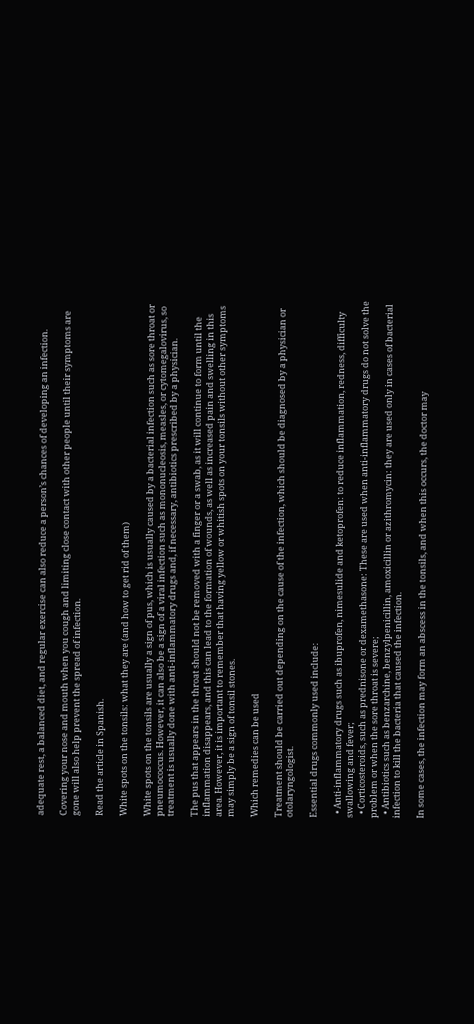adequate rest, a balanced diet, and regular exercise can also reduce a person’s chances of developing an infection.

Covering your nose and mouth when you cough and limiting close contact with other people until their symptoms are gone will also help prevent the spread of infection.

Read the article in Spanish.

White spots on the tonsils: what they are (and how to get rid of them)

White spots on the tonsils are usually a sign of pus, which is usually caused by a bacterial infection such as sore throat or pneumococcus. However, it can also be a sign of a viral infection such as mononucleosis, measles, or cytomegalovirus, so treatment is usually done with anti-inflammatory drugs and, if necessary, antibiotics prescribed by a physician.

The pus that appears in the throat should not be removed with a finger or a swab, as it will continue to form until the inflammation disappears, and this can lead to the formation of wounds, as well as increased pain and swelling in this area. However, it is important to remember that having yellow or whitish spots on your tonsils without other symptoms may simply be a sign of tonsil stones.

Which remedies can be used

Treatment should be carried out depending on the cause of the infection, which should be diagnosed by a physician or otolaryngologist.

Essential drugs commonly used include:

  • Anti-inflammatory drugs such as ibuprofen, nimesulide and ketoprofen: to reduce inflammation, redness, difficulty swallowing and fever;
  • Corticosteroids, such as prednisone or dexamethasone: These are used when anti-inflammatory drugs do not solve the problem or when the sore throat is severe;
  • Antibiotics such as benzarchine, benzylpenicillin, amoxicillin or azithromycin: they are used only in cases of bacterial infection to kill the bacteria that caused the infection.

In some cases, the infection may form an abscess in the tonsils, and when this occurs, the doctor may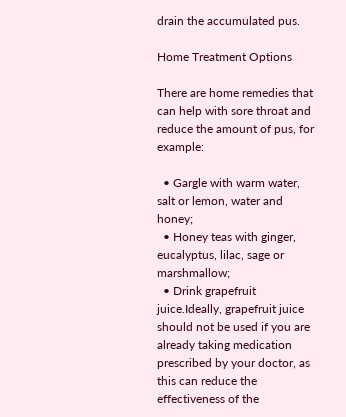drain the accumulated pus.

Home Treatment Options

There are home remedies that can help with sore throat and reduce the amount of pus, for example:

  • Gargle with warm water, salt or lemon, water and honey;
  • Honey teas with ginger, eucalyptus, lilac, sage or marshmallow;
  • Drink grapefruit juice.Ideally, grapefruit juice should not be used if you are already taking medication prescribed by your doctor, as this can reduce the effectiveness of the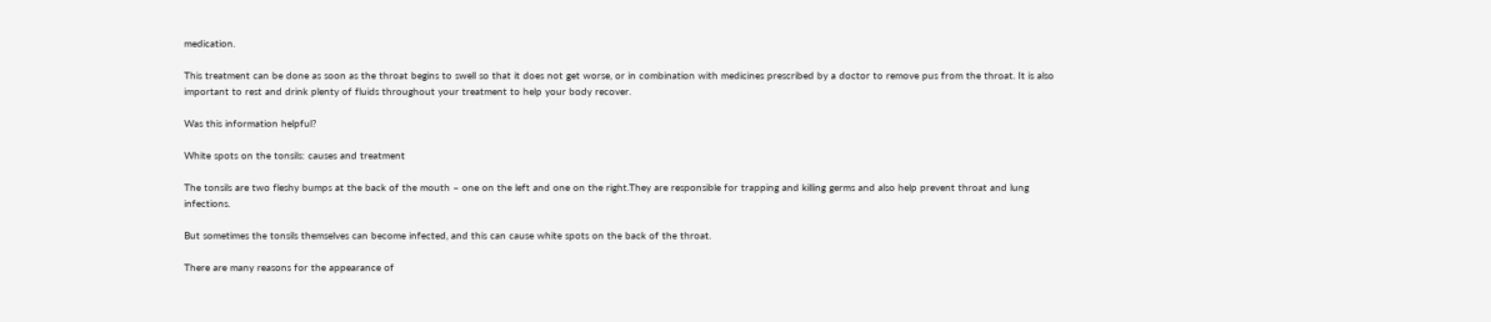medication.

This treatment can be done as soon as the throat begins to swell so that it does not get worse, or in combination with medicines prescribed by a doctor to remove pus from the throat. It is also important to rest and drink plenty of fluids throughout your treatment to help your body recover.

Was this information helpful?

White spots on the tonsils: causes and treatment

The tonsils are two fleshy bumps at the back of the mouth – one on the left and one on the right.They are responsible for trapping and killing germs and also help prevent throat and lung infections.

But sometimes the tonsils themselves can become infected, and this can cause white spots on the back of the throat.

There are many reasons for the appearance of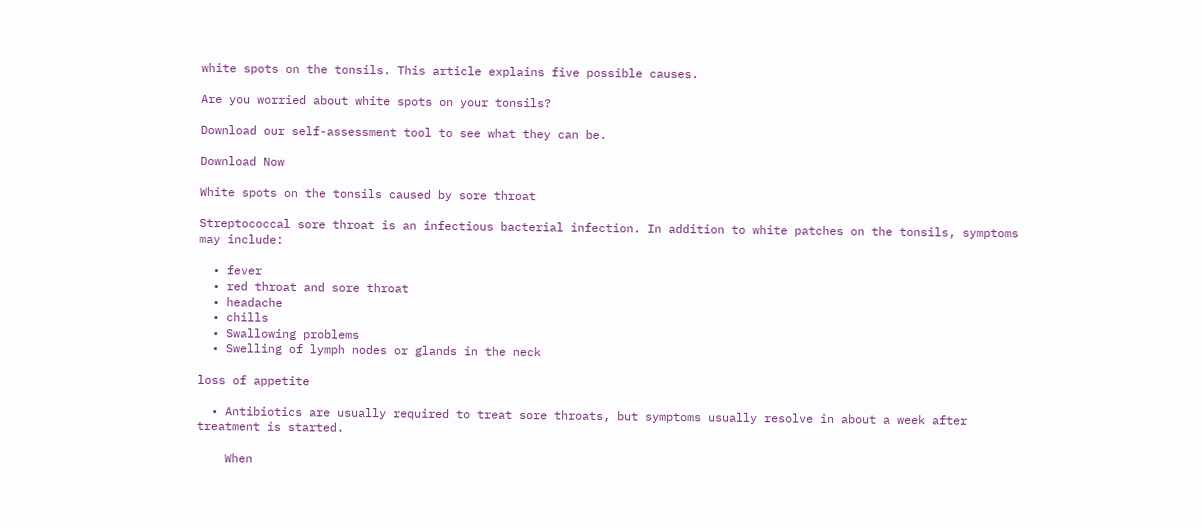white spots on the tonsils. This article explains five possible causes.

Are you worried about white spots on your tonsils?

Download our self-assessment tool to see what they can be.

Download Now

White spots on the tonsils caused by sore throat

Streptococcal sore throat is an infectious bacterial infection. In addition to white patches on the tonsils, symptoms may include:

  • fever
  • red throat and sore throat
  • headache
  • chills
  • Swallowing problems
  • Swelling of lymph nodes or glands in the neck

loss of appetite

  • Antibiotics are usually required to treat sore throats, but symptoms usually resolve in about a week after treatment is started.

    When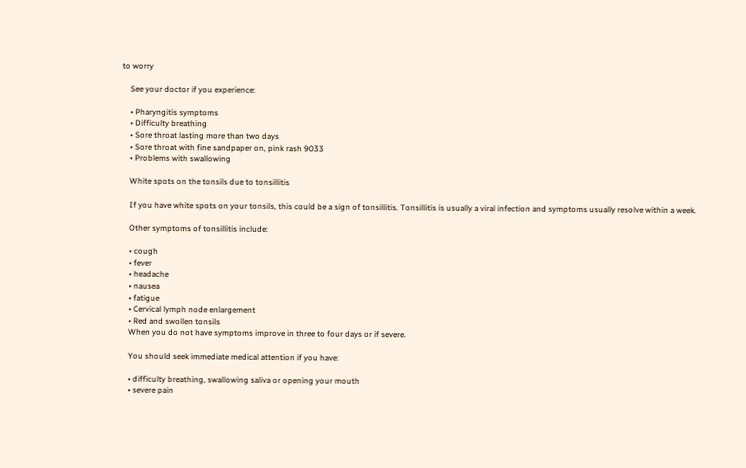to worry

    See your doctor if you experience:

    • Pharyngitis symptoms
    • Difficulty breathing
    • Sore throat lasting more than two days
    • Sore throat with fine sandpaper on, pink rash 9033
    • Problems with swallowing

    White spots on the tonsils due to tonsillitis

    If you have white spots on your tonsils, this could be a sign of tonsillitis. Tonsillitis is usually a viral infection and symptoms usually resolve within a week.

    Other symptoms of tonsillitis include:

    • cough
    • fever
    • headache
    • nausea
    • fatigue
    • Cervical lymph node enlargement
    • Red and swollen tonsils
    When you do not have symptoms improve in three to four days or if severe.

    You should seek immediate medical attention if you have:

    • difficulty breathing, swallowing saliva or opening your mouth
    • severe pain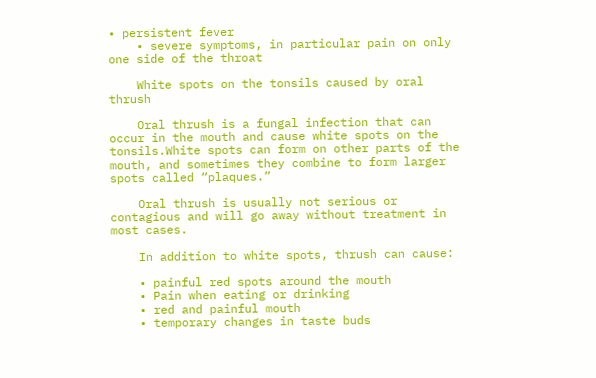• persistent fever
    • severe symptoms, in particular pain on only one side of the throat

    White spots on the tonsils caused by oral thrush

    Oral thrush is a fungal infection that can occur in the mouth and cause white spots on the tonsils.White spots can form on other parts of the mouth, and sometimes they combine to form larger spots called “plaques.”

    Oral thrush is usually not serious or contagious and will go away without treatment in most cases.

    In addition to white spots, thrush can cause:

    • painful red spots around the mouth
    • Pain when eating or drinking
    • red and painful mouth
    • temporary changes in taste buds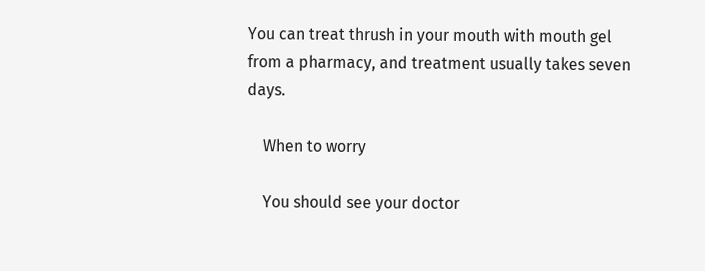You can treat thrush in your mouth with mouth gel from a pharmacy, and treatment usually takes seven days.

    When to worry

    You should see your doctor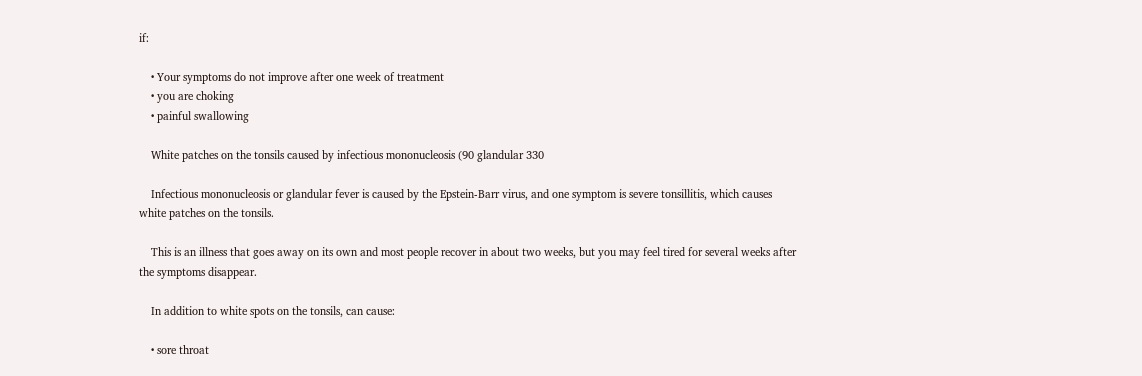if:

    • Your symptoms do not improve after one week of treatment
    • you are choking
    • painful swallowing

    White patches on the tonsils caused by infectious mononucleosis (90 glandular 330

    Infectious mononucleosis or glandular fever is caused by the Epstein-Barr virus, and one symptom is severe tonsillitis, which causes white patches on the tonsils.

    This is an illness that goes away on its own and most people recover in about two weeks, but you may feel tired for several weeks after the symptoms disappear.

    In addition to white spots on the tonsils, can cause:

    • sore throat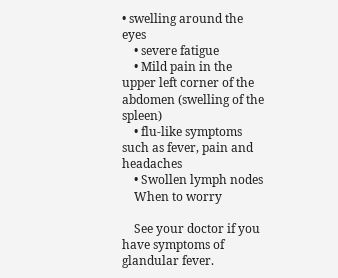• swelling around the eyes
    • severe fatigue
    • Mild pain in the upper left corner of the abdomen (swelling of the spleen)
    • flu-like symptoms such as fever, pain and headaches
    • Swollen lymph nodes
    When to worry

    See your doctor if you have symptoms of glandular fever.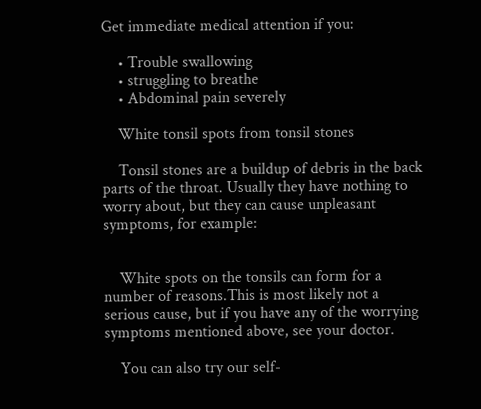Get immediate medical attention if you:

    • Trouble swallowing
    • struggling to breathe
    • Abdominal pain severely

    White tonsil spots from tonsil stones

    Tonsil stones are a buildup of debris in the back parts of the throat. Usually they have nothing to worry about, but they can cause unpleasant symptoms, for example:


    White spots on the tonsils can form for a number of reasons.This is most likely not a serious cause, but if you have any of the worrying symptoms mentioned above, see your doctor.

    You can also try our self-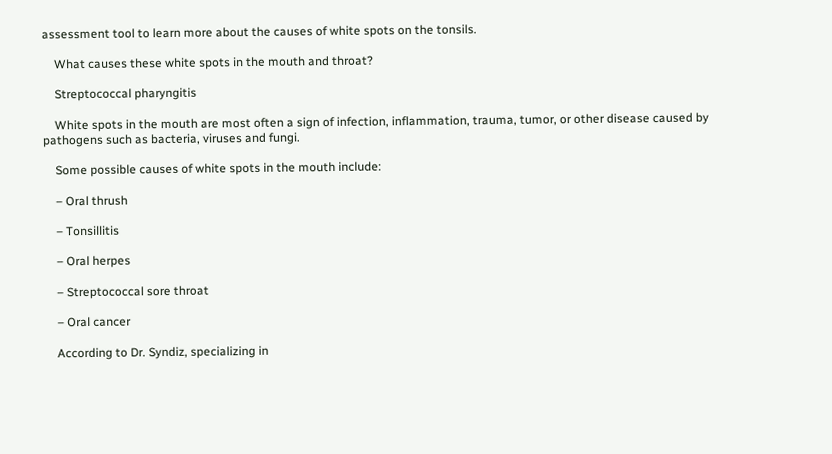assessment tool to learn more about the causes of white spots on the tonsils.

    What causes these white spots in the mouth and throat?

    Streptococcal pharyngitis

    White spots in the mouth are most often a sign of infection, inflammation, trauma, tumor, or other disease caused by pathogens such as bacteria, viruses and fungi.

    Some possible causes of white spots in the mouth include:

    – Oral thrush

    – Tonsillitis

    – Oral herpes

    – Streptococcal sore throat

    – Oral cancer

    According to Dr. Syndiz, specializing in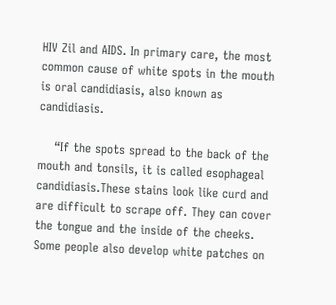HIV Zil and AIDS. In primary care, the most common cause of white spots in the mouth is oral candidiasis, also known as candidiasis.

    “If the spots spread to the back of the mouth and tonsils, it is called esophageal candidiasis.These stains look like curd and are difficult to scrape off. They can cover the tongue and the inside of the cheeks. Some people also develop white patches on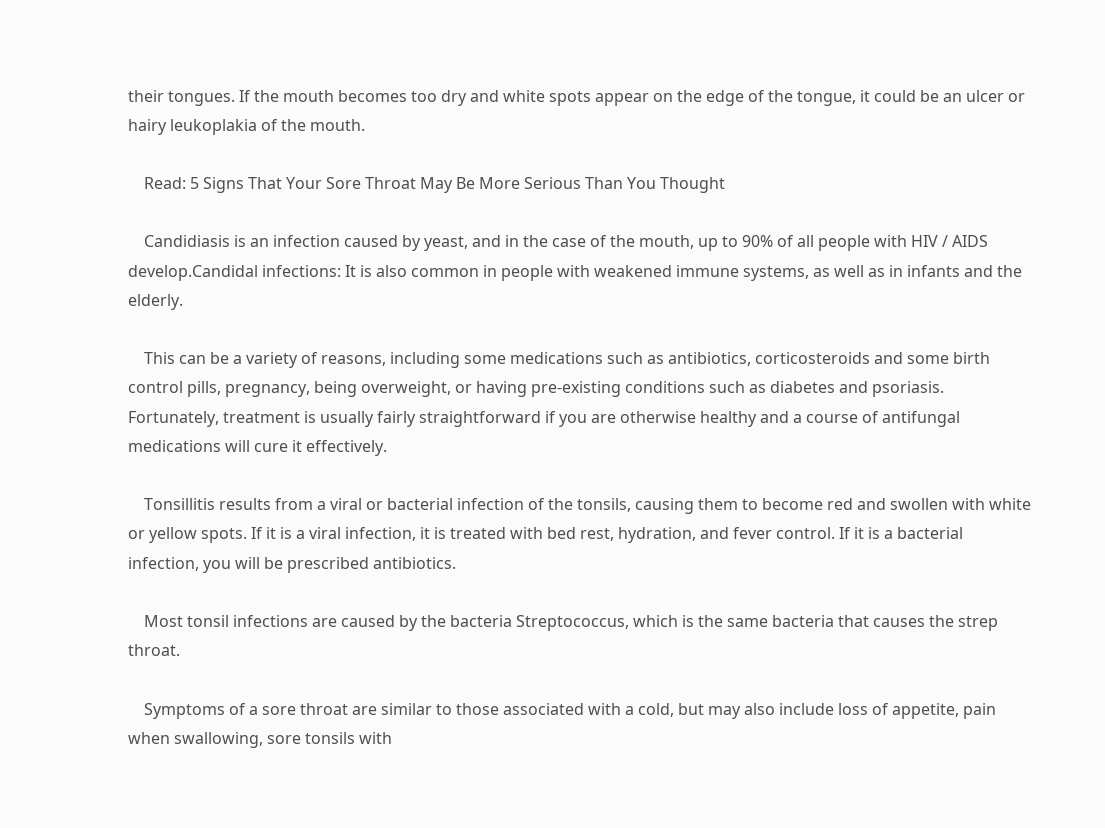their tongues. If the mouth becomes too dry and white spots appear on the edge of the tongue, it could be an ulcer or hairy leukoplakia of the mouth.

    Read: 5 Signs That Your Sore Throat May Be More Serious Than You Thought

    Candidiasis is an infection caused by yeast, and in the case of the mouth, up to 90% of all people with HIV / AIDS develop.Candidal infections: It is also common in people with weakened immune systems, as well as in infants and the elderly.

    This can be a variety of reasons, including some medications such as antibiotics, corticosteroids and some birth control pills, pregnancy, being overweight, or having pre-existing conditions such as diabetes and psoriasis. Fortunately, treatment is usually fairly straightforward if you are otherwise healthy and a course of antifungal medications will cure it effectively.

    Tonsillitis results from a viral or bacterial infection of the tonsils, causing them to become red and swollen with white or yellow spots. If it is a viral infection, it is treated with bed rest, hydration, and fever control. If it is a bacterial infection, you will be prescribed antibiotics.

    Most tonsil infections are caused by the bacteria Streptococcus, which is the same bacteria that causes the strep throat.

    Symptoms of a sore throat are similar to those associated with a cold, but may also include loss of appetite, pain when swallowing, sore tonsils with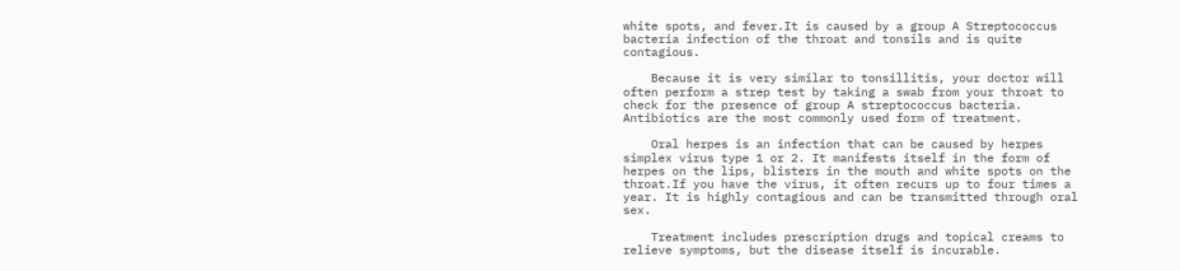white spots, and fever.It is caused by a group A Streptococcus bacteria infection of the throat and tonsils and is quite contagious.

    Because it is very similar to tonsillitis, your doctor will often perform a strep test by taking a swab from your throat to check for the presence of group A streptococcus bacteria. Antibiotics are the most commonly used form of treatment.

    Oral herpes is an infection that can be caused by herpes simplex virus type 1 or 2. It manifests itself in the form of herpes on the lips, blisters in the mouth and white spots on the throat.If you have the virus, it often recurs up to four times a year. It is highly contagious and can be transmitted through oral sex.

    Treatment includes prescription drugs and topical creams to relieve symptoms, but the disease itself is incurable.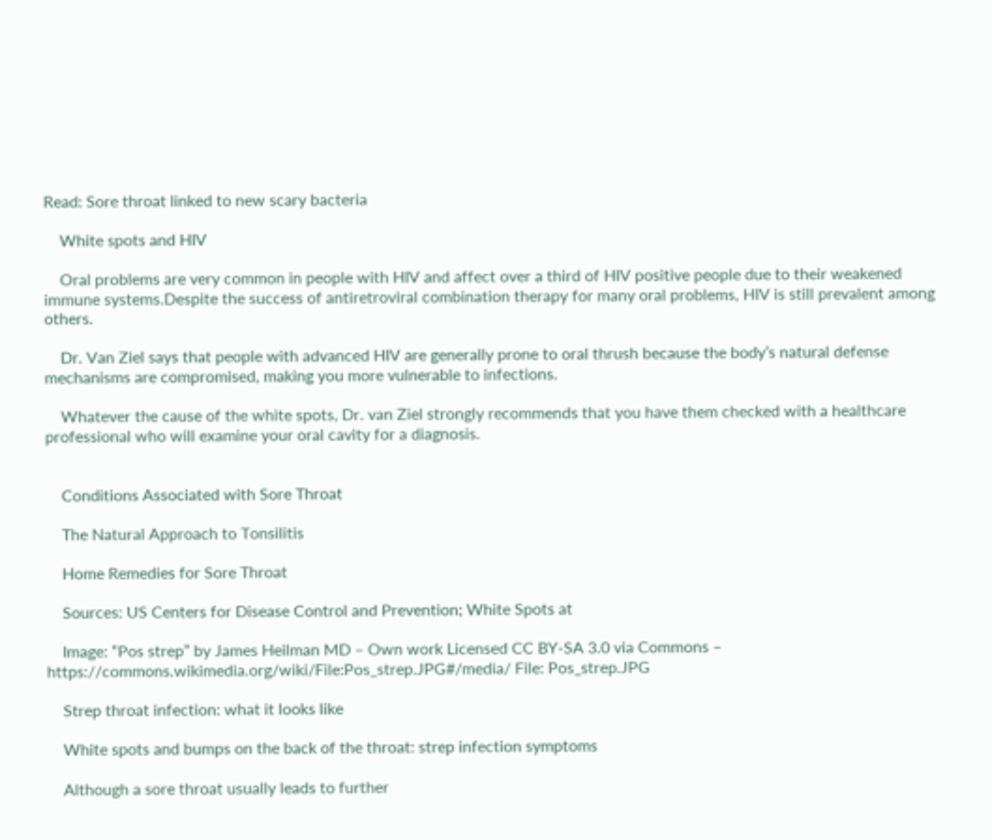Read: Sore throat linked to new scary bacteria

    White spots and HIV

    Oral problems are very common in people with HIV and affect over a third of HIV positive people due to their weakened immune systems.Despite the success of antiretroviral combination therapy for many oral problems, HIV is still prevalent among others.

    Dr. Van Ziel says that people with advanced HIV are generally prone to oral thrush because the body’s natural defense mechanisms are compromised, making you more vulnerable to infections.

    Whatever the cause of the white spots, Dr. van Ziel strongly recommends that you have them checked with a healthcare professional who will examine your oral cavity for a diagnosis.


    Conditions Associated with Sore Throat

    The Natural Approach to Tonsilitis

    Home Remedies for Sore Throat

    Sources: US Centers for Disease Control and Prevention; White Spots at

    Image: “Pos strep” by James Heilman MD – Own work Licensed CC BY-SA 3.0 via Commons – https://commons.wikimedia.org/wiki/File:Pos_strep.JPG#/media/ File: Pos_strep.JPG

    Strep throat infection: what it looks like

    White spots and bumps on the back of the throat: strep infection symptoms

    Although a sore throat usually leads to further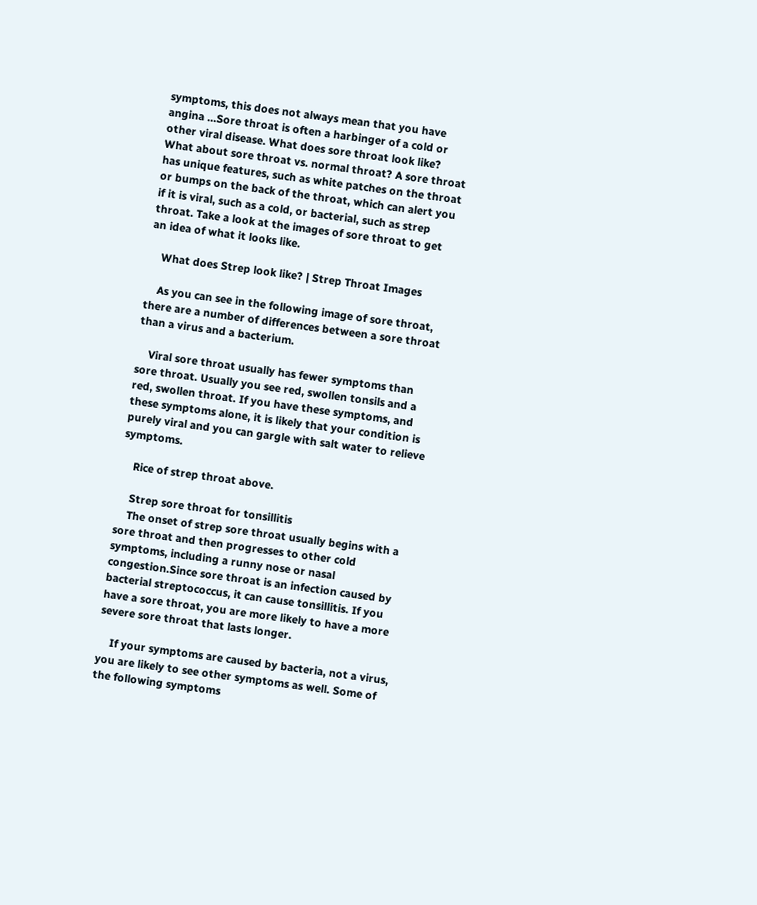symptoms, this does not always mean that you have angina …Sore throat is often a harbinger of a cold or other viral disease. What does sore throat look like? What about sore throat vs. normal throat? A sore throat has unique features, such as white patches on the throat or bumps on the back of the throat, which can alert you if it is viral, such as a cold, or bacterial, such as strep throat. Take a look at the images of sore throat to get an idea of what it looks like.

    What does Strep look like? | Strep Throat Images

    As you can see in the following image of sore throat, there are a number of differences between a sore throat than a virus and a bacterium.

    Viral sore throat usually has fewer symptoms than sore throat. Usually you see red, swollen tonsils and a red, swollen throat. If you have these symptoms, and these symptoms alone, it is likely that your condition is purely viral and you can gargle with salt water to relieve symptoms.

    Rice of strep throat above.

    Strep sore throat for tonsillitis
    The onset of strep sore throat usually begins with a sore throat and then progresses to other cold symptoms, including a runny nose or nasal congestion.Since sore throat is an infection caused by bacterial streptococcus, it can cause tonsillitis. If you have a sore throat, you are more likely to have a more severe sore throat that lasts longer.

    If your symptoms are caused by bacteria, not a virus, you are likely to see other symptoms as well. Some of the following symptoms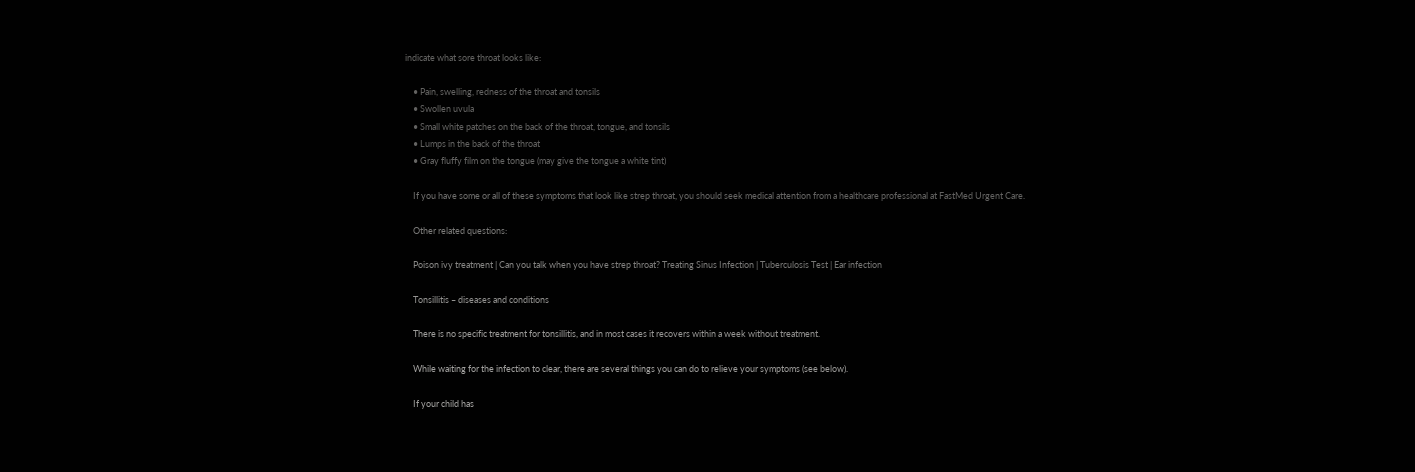indicate what sore throat looks like:

    • Pain, swelling, redness of the throat and tonsils
    • Swollen uvula
    • Small white patches on the back of the throat, tongue, and tonsils
    • Lumps in the back of the throat
    • Gray fluffy film on the tongue (may give the tongue a white tint)

    If you have some or all of these symptoms that look like strep throat, you should seek medical attention from a healthcare professional at FastMed Urgent Care.

    Other related questions:

    Poison ivy treatment | Can you talk when you have strep throat? Treating Sinus Infection | Tuberculosis Test | Ear infection

    Tonsillitis – diseases and conditions

    There is no specific treatment for tonsillitis, and in most cases it recovers within a week without treatment.

    While waiting for the infection to clear, there are several things you can do to relieve your symptoms (see below).

    If your child has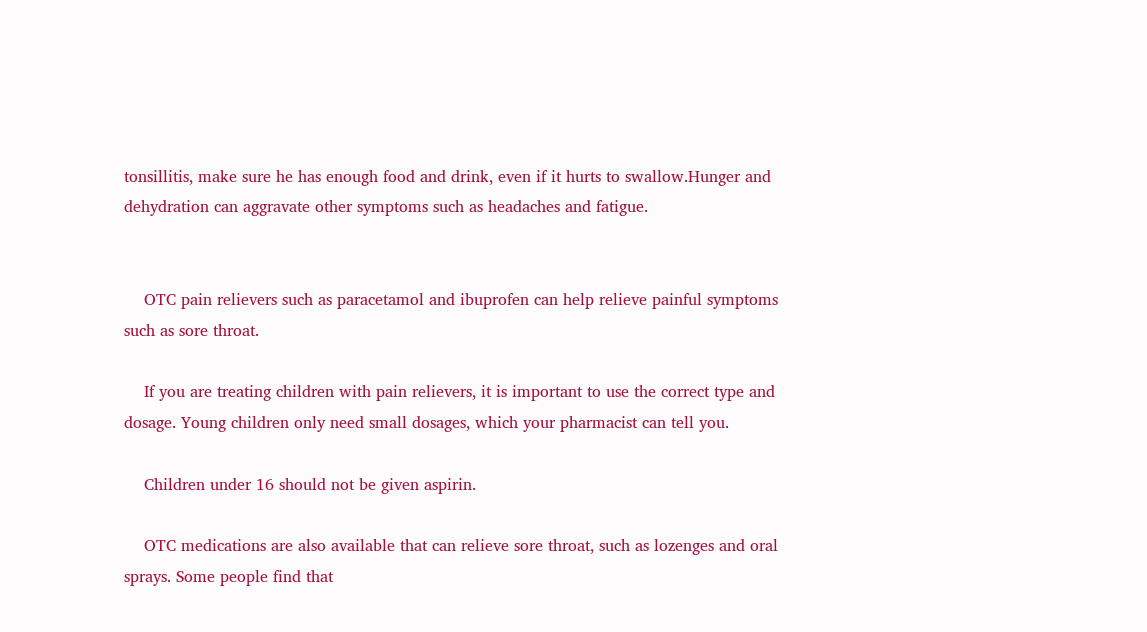tonsillitis, make sure he has enough food and drink, even if it hurts to swallow.Hunger and dehydration can aggravate other symptoms such as headaches and fatigue.


    OTC pain relievers such as paracetamol and ibuprofen can help relieve painful symptoms such as sore throat.

    If you are treating children with pain relievers, it is important to use the correct type and dosage. Young children only need small dosages, which your pharmacist can tell you.

    Children under 16 should not be given aspirin.

    OTC medications are also available that can relieve sore throat, such as lozenges and oral sprays. Some people find that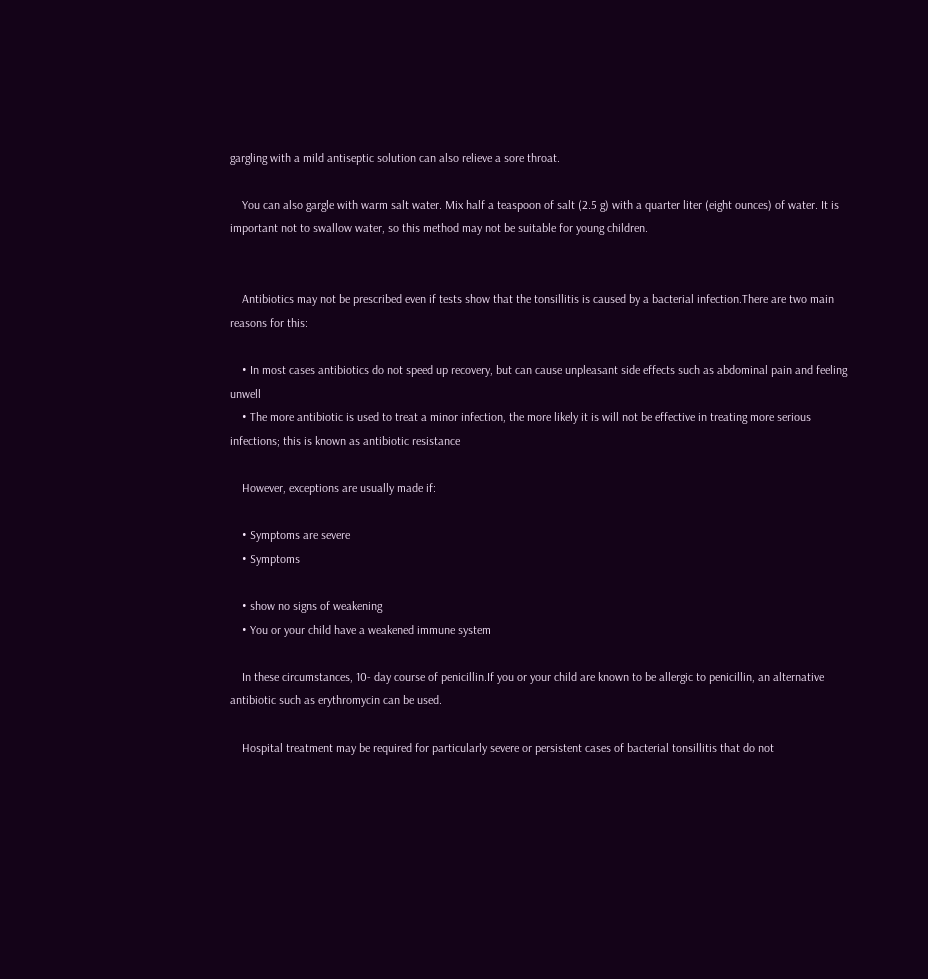gargling with a mild antiseptic solution can also relieve a sore throat.

    You can also gargle with warm salt water. Mix half a teaspoon of salt (2.5 g) with a quarter liter (eight ounces) of water. It is important not to swallow water, so this method may not be suitable for young children.


    Antibiotics may not be prescribed even if tests show that the tonsillitis is caused by a bacterial infection.There are two main reasons for this:

    • In most cases antibiotics do not speed up recovery, but can cause unpleasant side effects such as abdominal pain and feeling unwell
    • The more antibiotic is used to treat a minor infection, the more likely it is will not be effective in treating more serious infections; this is known as antibiotic resistance

    However, exceptions are usually made if:

    • Symptoms are severe
    • Symptoms

    • show no signs of weakening
    • You or your child have a weakened immune system

    In these circumstances, 10- day course of penicillin.If you or your child are known to be allergic to penicillin, an alternative antibiotic such as erythromycin can be used.

    Hospital treatment may be required for particularly severe or persistent cases of bacterial tonsillitis that do not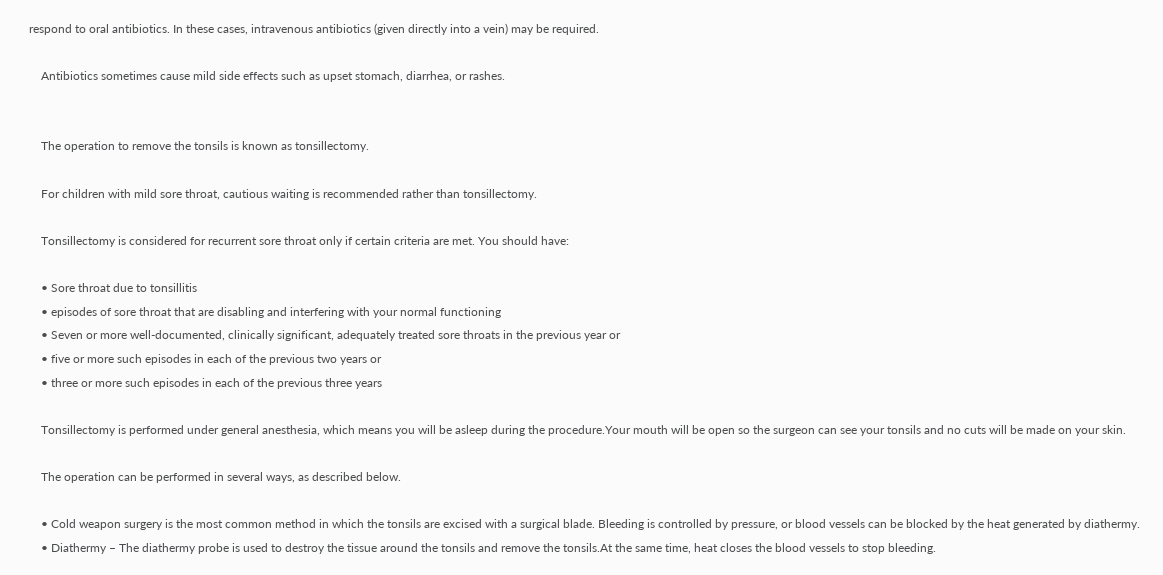respond to oral antibiotics. In these cases, intravenous antibiotics (given directly into a vein) may be required.

    Antibiotics sometimes cause mild side effects such as upset stomach, diarrhea, or rashes.


    The operation to remove the tonsils is known as tonsillectomy.

    For children with mild sore throat, cautious waiting is recommended rather than tonsillectomy.

    Tonsillectomy is considered for recurrent sore throat only if certain criteria are met. You should have:

    • Sore throat due to tonsillitis
    • episodes of sore throat that are disabling and interfering with your normal functioning
    • Seven or more well-documented, clinically significant, adequately treated sore throats in the previous year or
    • five or more such episodes in each of the previous two years or
    • three or more such episodes in each of the previous three years

    Tonsillectomy is performed under general anesthesia, which means you will be asleep during the procedure.Your mouth will be open so the surgeon can see your tonsils and no cuts will be made on your skin.

    The operation can be performed in several ways, as described below.

    • Cold weapon surgery is the most common method in which the tonsils are excised with a surgical blade. Bleeding is controlled by pressure, or blood vessels can be blocked by the heat generated by diathermy.
    • Diathermy – The diathermy probe is used to destroy the tissue around the tonsils and remove the tonsils.At the same time, heat closes the blood vessels to stop bleeding.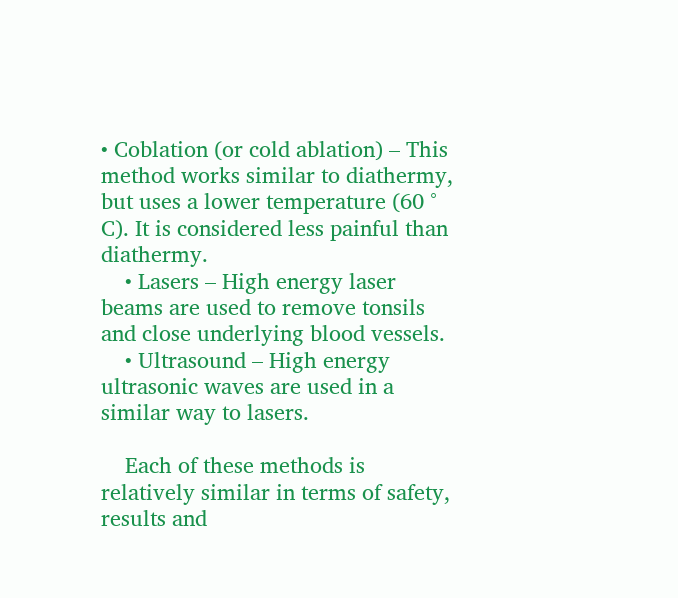• Coblation (or cold ablation) – This method works similar to diathermy, but uses a lower temperature (60 ° C). It is considered less painful than diathermy.
    • Lasers – High energy laser beams are used to remove tonsils and close underlying blood vessels.
    • Ultrasound – High energy ultrasonic waves are used in a similar way to lasers.

    Each of these methods is relatively similar in terms of safety, results and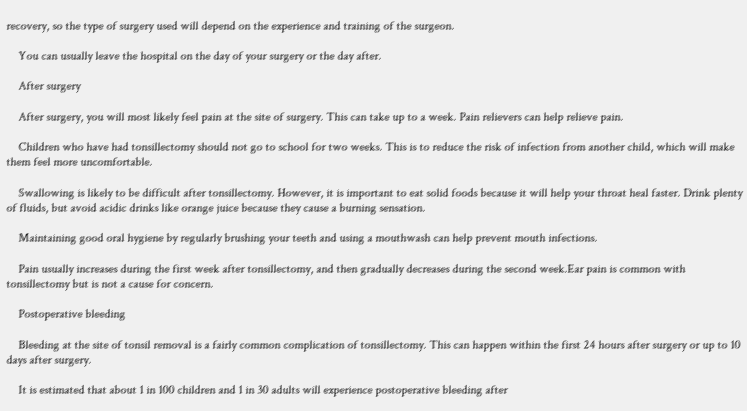recovery, so the type of surgery used will depend on the experience and training of the surgeon.

    You can usually leave the hospital on the day of your surgery or the day after.

    After surgery

    After surgery, you will most likely feel pain at the site of surgery. This can take up to a week. Pain relievers can help relieve pain.

    Children who have had tonsillectomy should not go to school for two weeks. This is to reduce the risk of infection from another child, which will make them feel more uncomfortable.

    Swallowing is likely to be difficult after tonsillectomy. However, it is important to eat solid foods because it will help your throat heal faster. Drink plenty of fluids, but avoid acidic drinks like orange juice because they cause a burning sensation.

    Maintaining good oral hygiene by regularly brushing your teeth and using a mouthwash can help prevent mouth infections.

    Pain usually increases during the first week after tonsillectomy, and then gradually decreases during the second week.Ear pain is common with tonsillectomy but is not a cause for concern.

    Postoperative bleeding

    Bleeding at the site of tonsil removal is a fairly common complication of tonsillectomy. This can happen within the first 24 hours after surgery or up to 10 days after surgery.

    It is estimated that about 1 in 100 children and 1 in 30 adults will experience postoperative bleeding after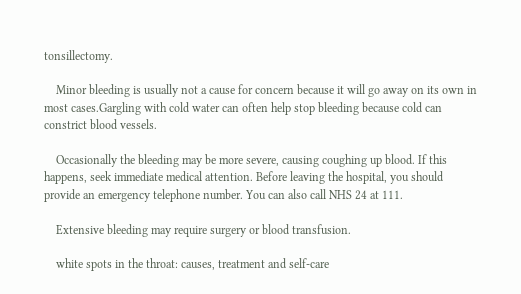tonsillectomy.

    Minor bleeding is usually not a cause for concern because it will go away on its own in most cases.Gargling with cold water can often help stop bleeding because cold can constrict blood vessels.

    Occasionally the bleeding may be more severe, causing coughing up blood. If this happens, seek immediate medical attention. Before leaving the hospital, you should provide an emergency telephone number. You can also call NHS 24 at 111.

    Extensive bleeding may require surgery or blood transfusion.

    white spots in the throat: causes, treatment and self-care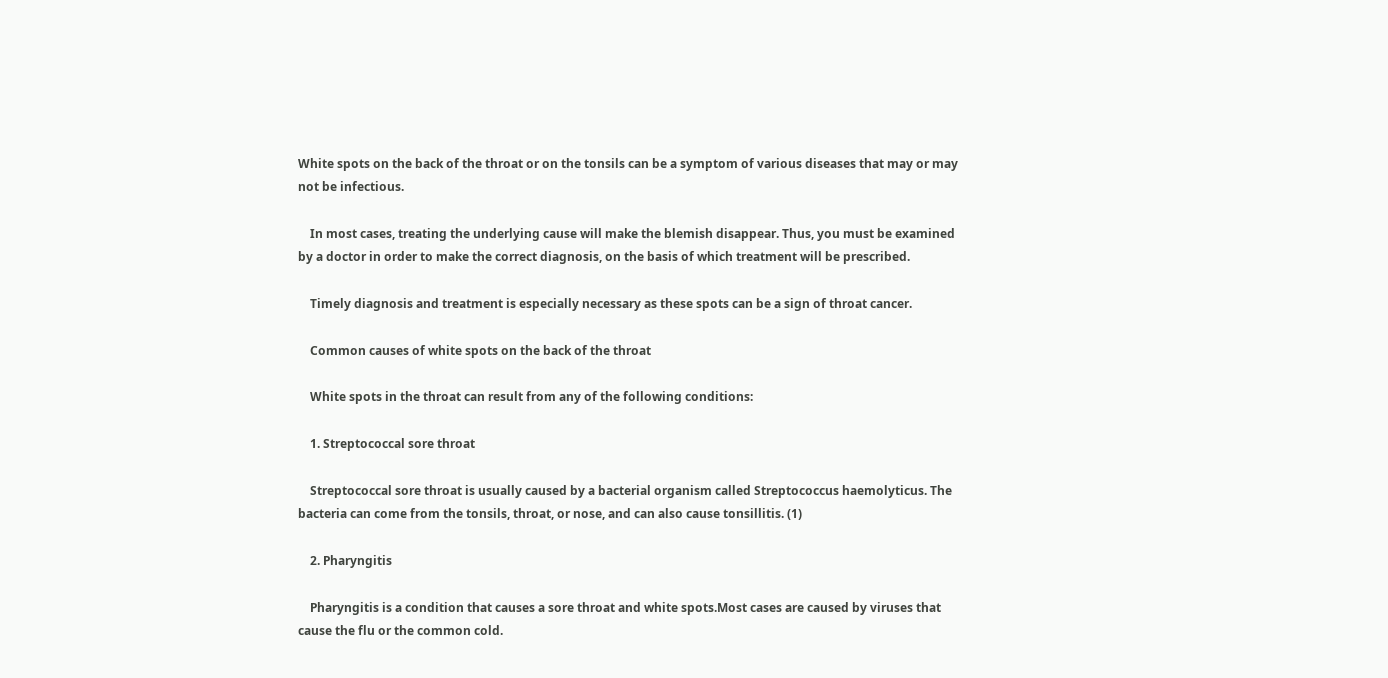White spots on the back of the throat or on the tonsils can be a symptom of various diseases that may or may not be infectious.

    In most cases, treating the underlying cause will make the blemish disappear. Thus, you must be examined by a doctor in order to make the correct diagnosis, on the basis of which treatment will be prescribed.

    Timely diagnosis and treatment is especially necessary as these spots can be a sign of throat cancer.

    Common causes of white spots on the back of the throat

    White spots in the throat can result from any of the following conditions:

    1. Streptococcal sore throat

    Streptococcal sore throat is usually caused by a bacterial organism called Streptococcus haemolyticus. The bacteria can come from the tonsils, throat, or nose, and can also cause tonsillitis. (1)

    2. Pharyngitis

    Pharyngitis is a condition that causes a sore throat and white spots.Most cases are caused by viruses that cause the flu or the common cold.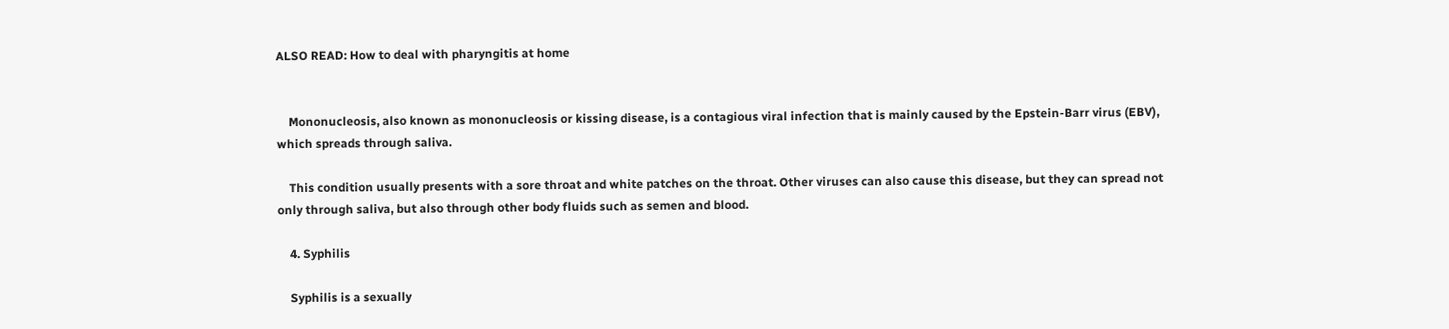ALSO READ: How to deal with pharyngitis at home


    Mononucleosis, also known as mononucleosis or kissing disease, is a contagious viral infection that is mainly caused by the Epstein-Barr virus (EBV), which spreads through saliva.

    This condition usually presents with a sore throat and white patches on the throat. Other viruses can also cause this disease, but they can spread not only through saliva, but also through other body fluids such as semen and blood.

    4. Syphilis

    Syphilis is a sexually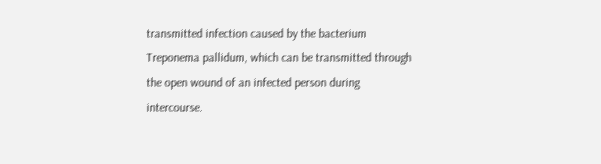transmitted infection caused by the bacterium Treponema pallidum, which can be transmitted through the open wound of an infected person during intercourse.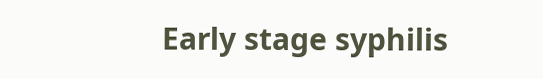Early stage syphilis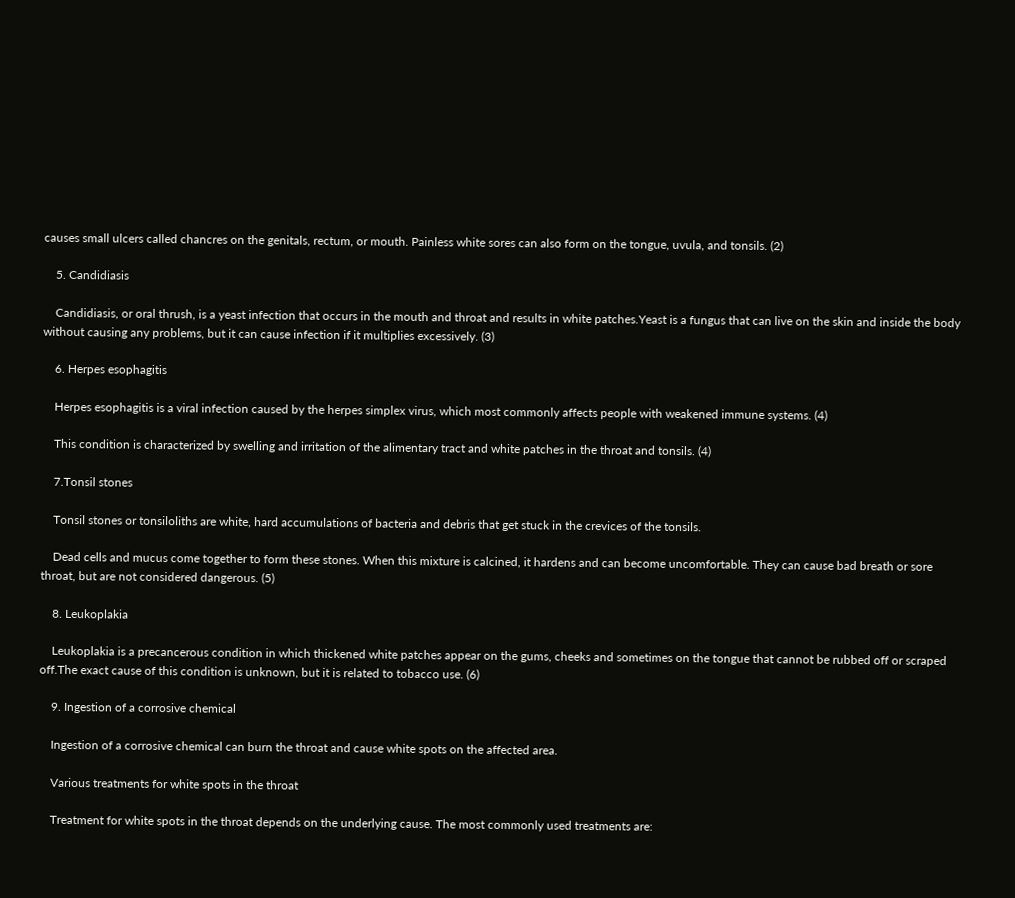causes small ulcers called chancres on the genitals, rectum, or mouth. Painless white sores can also form on the tongue, uvula, and tonsils. (2)

    5. Candidiasis

    Candidiasis, or oral thrush, is a yeast infection that occurs in the mouth and throat and results in white patches.Yeast is a fungus that can live on the skin and inside the body without causing any problems, but it can cause infection if it multiplies excessively. (3)

    6. Herpes esophagitis

    Herpes esophagitis is a viral infection caused by the herpes simplex virus, which most commonly affects people with weakened immune systems. (4)

    This condition is characterized by swelling and irritation of the alimentary tract and white patches in the throat and tonsils. (4)

    7.Tonsil stones

    Tonsil stones or tonsiloliths are white, hard accumulations of bacteria and debris that get stuck in the crevices of the tonsils.

    Dead cells and mucus come together to form these stones. When this mixture is calcined, it hardens and can become uncomfortable. They can cause bad breath or sore throat, but are not considered dangerous. (5)

    8. Leukoplakia

    Leukoplakia is a precancerous condition in which thickened white patches appear on the gums, cheeks and sometimes on the tongue that cannot be rubbed off or scraped off.The exact cause of this condition is unknown, but it is related to tobacco use. (6)

    9. Ingestion of a corrosive chemical

    Ingestion of a corrosive chemical can burn the throat and cause white spots on the affected area.

    Various treatments for white spots in the throat

    Treatment for white spots in the throat depends on the underlying cause. The most commonly used treatments are: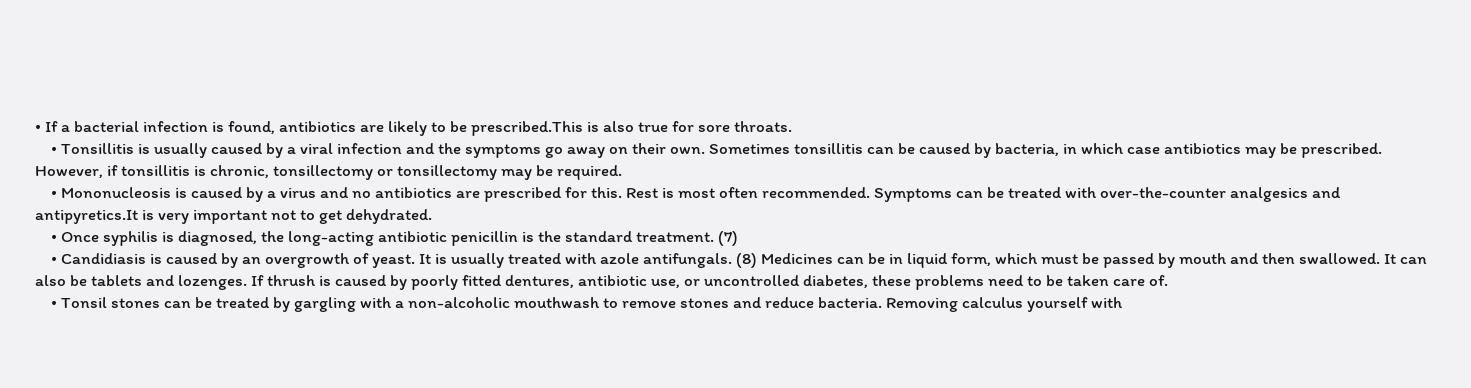• If a bacterial infection is found, antibiotics are likely to be prescribed.This is also true for sore throats.
    • Tonsillitis is usually caused by a viral infection and the symptoms go away on their own. Sometimes tonsillitis can be caused by bacteria, in which case antibiotics may be prescribed. However, if tonsillitis is chronic, tonsillectomy or tonsillectomy may be required.
    • Mononucleosis is caused by a virus and no antibiotics are prescribed for this. Rest is most often recommended. Symptoms can be treated with over-the-counter analgesics and antipyretics.It is very important not to get dehydrated.
    • Once syphilis is diagnosed, the long-acting antibiotic penicillin is the standard treatment. (7)
    • Candidiasis is caused by an overgrowth of yeast. It is usually treated with azole antifungals. (8) Medicines can be in liquid form, which must be passed by mouth and then swallowed. It can also be tablets and lozenges. If thrush is caused by poorly fitted dentures, antibiotic use, or uncontrolled diabetes, these problems need to be taken care of.
    • Tonsil stones can be treated by gargling with a non-alcoholic mouthwash to remove stones and reduce bacteria. Removing calculus yourself with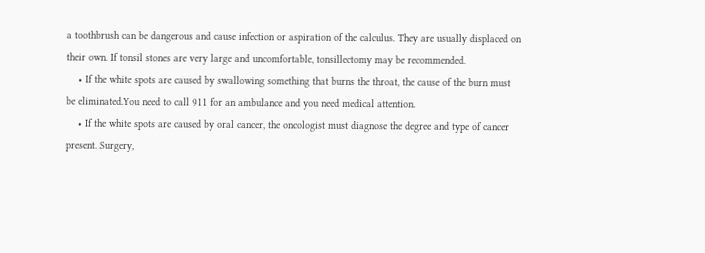a toothbrush can be dangerous and cause infection or aspiration of the calculus. They are usually displaced on their own. If tonsil stones are very large and uncomfortable, tonsillectomy may be recommended.
    • If the white spots are caused by swallowing something that burns the throat, the cause of the burn must be eliminated.You need to call 911 for an ambulance and you need medical attention.
    • If the white spots are caused by oral cancer, the oncologist must diagnose the degree and type of cancer present. Surgery,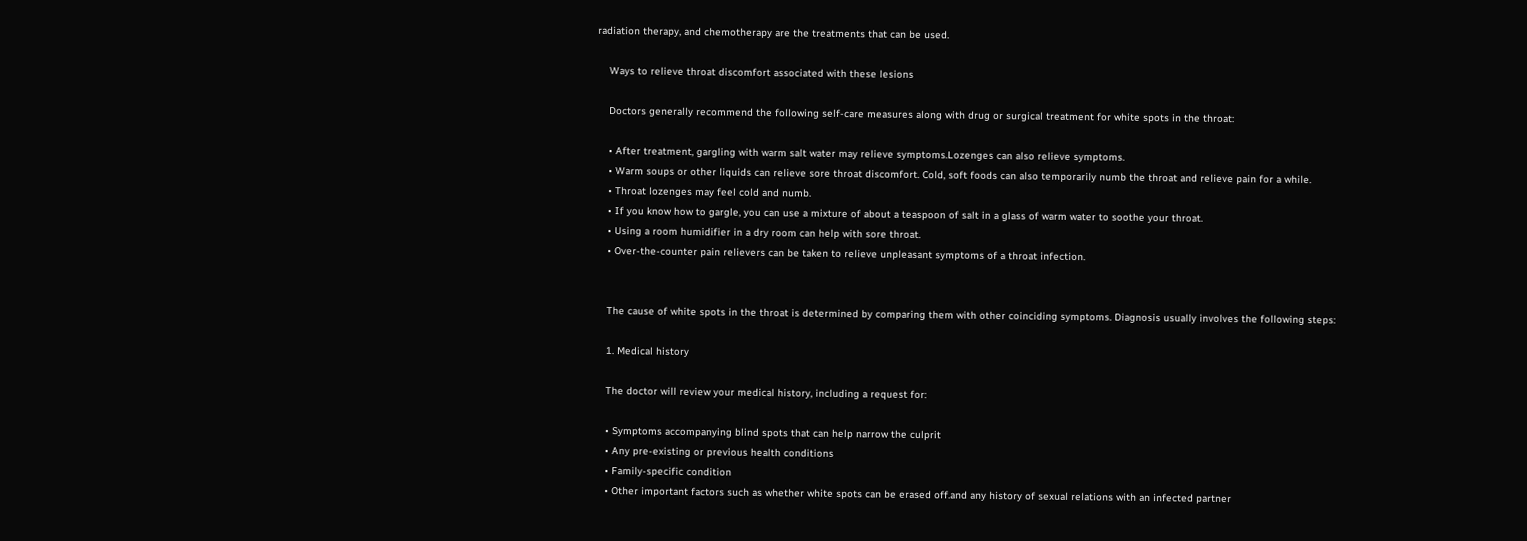radiation therapy, and chemotherapy are the treatments that can be used.

    Ways to relieve throat discomfort associated with these lesions

    Doctors generally recommend the following self-care measures along with drug or surgical treatment for white spots in the throat:

    • After treatment, gargling with warm salt water may relieve symptoms.Lozenges can also relieve symptoms.
    • Warm soups or other liquids can relieve sore throat discomfort. Cold, soft foods can also temporarily numb the throat and relieve pain for a while.
    • Throat lozenges may feel cold and numb.
    • If you know how to gargle, you can use a mixture of about a teaspoon of salt in a glass of warm water to soothe your throat.
    • Using a room humidifier in a dry room can help with sore throat.
    • Over-the-counter pain relievers can be taken to relieve unpleasant symptoms of a throat infection.


    The cause of white spots in the throat is determined by comparing them with other coinciding symptoms. Diagnosis usually involves the following steps:

    1. Medical history

    The doctor will review your medical history, including a request for:

    • Symptoms accompanying blind spots that can help narrow the culprit
    • Any pre-existing or previous health conditions
    • Family-specific condition
    • Other important factors such as whether white spots can be erased off.and any history of sexual relations with an infected partner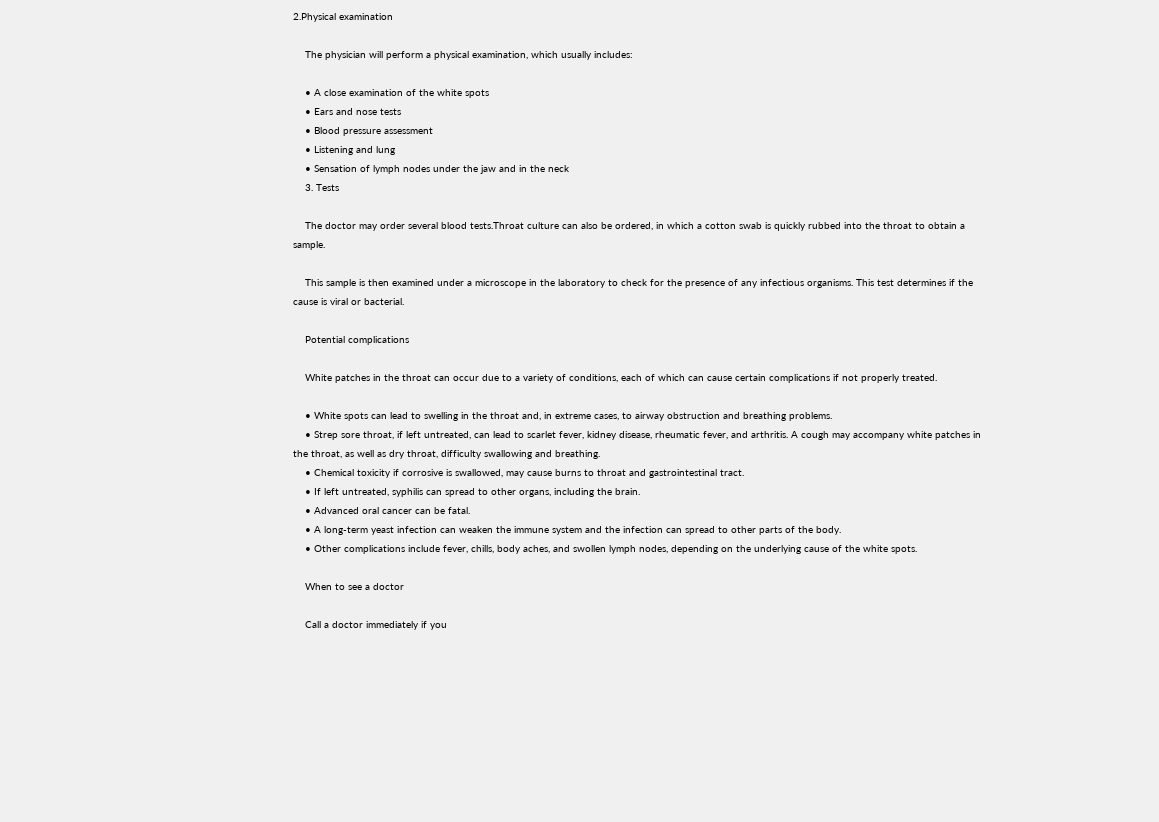2.Physical examination

    The physician will perform a physical examination, which usually includes:

    • A close examination of the white spots
    • Ears and nose tests
    • Blood pressure assessment
    • Listening and lung
    • Sensation of lymph nodes under the jaw and in the neck
    3. Tests

    The doctor may order several blood tests.Throat culture can also be ordered, in which a cotton swab is quickly rubbed into the throat to obtain a sample.

    This sample is then examined under a microscope in the laboratory to check for the presence of any infectious organisms. This test determines if the cause is viral or bacterial.

    Potential complications

    White patches in the throat can occur due to a variety of conditions, each of which can cause certain complications if not properly treated.

    • White spots can lead to swelling in the throat and, in extreme cases, to airway obstruction and breathing problems.
    • Strep sore throat, if left untreated, can lead to scarlet fever, kidney disease, rheumatic fever, and arthritis. A cough may accompany white patches in the throat, as well as dry throat, difficulty swallowing and breathing.
    • Chemical toxicity if corrosive is swallowed, may cause burns to throat and gastrointestinal tract.
    • If left untreated, syphilis can spread to other organs, including the brain.
    • Advanced oral cancer can be fatal.
    • A long-term yeast infection can weaken the immune system and the infection can spread to other parts of the body.
    • Other complications include fever, chills, body aches, and swollen lymph nodes, depending on the underlying cause of the white spots.

    When to see a doctor

    Call a doctor immediately if you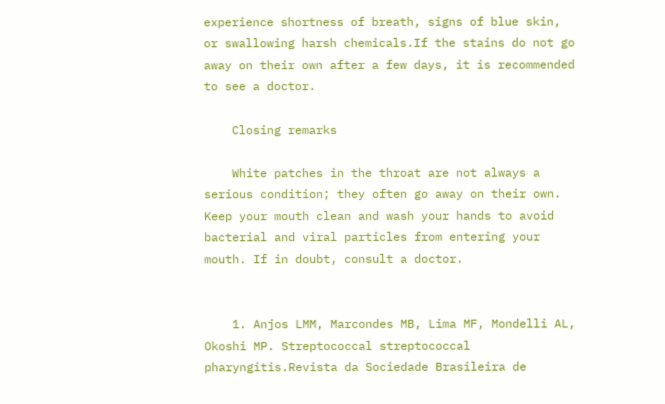experience shortness of breath, signs of blue skin, or swallowing harsh chemicals.If the stains do not go away on their own after a few days, it is recommended to see a doctor.

    Closing remarks

    White patches in the throat are not always a serious condition; they often go away on their own. Keep your mouth clean and wash your hands to avoid bacterial and viral particles from entering your mouth. If in doubt, consult a doctor.


    1. Anjos LMM, Marcondes MB, Lima MF, Mondelli AL, Okoshi MP. Streptococcal streptococcal pharyngitis.Revista da Sociedade Brasileira de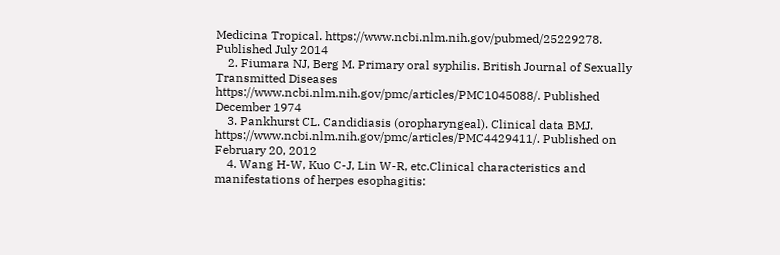Medicina Tropical. https://www.ncbi.nlm.nih.gov/pubmed/25229278. Published July 2014
    2. Fiumara NJ, Berg M. Primary oral syphilis. British Journal of Sexually Transmitted Diseases https://www.ncbi.nlm.nih.gov/pmc/articles/PMC1045088/. Published December 1974
    3. Pankhurst CL. Candidiasis (oropharyngeal). Clinical data BMJ. https://www.ncbi.nlm.nih.gov/pmc/articles/PMC4429411/. Published on February 20, 2012
    4. Wang H-W, Kuo C-J, Lin W-R, etc.Clinical characteristics and manifestations of herpes esophagitis: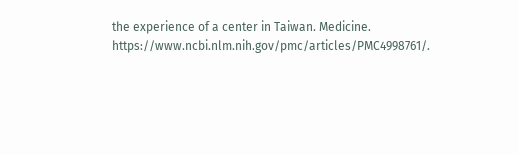the experience of a center in Taiwan. Medicine. https://www.ncbi.nlm.nih.gov/pmc/articles/PMC4998761/.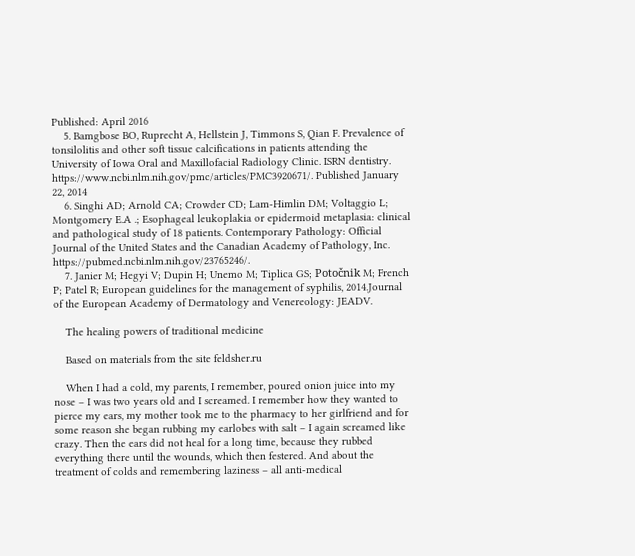Published: April 2016
    5. Bamgbose BO, Ruprecht A, Hellstein J, Timmons S, Qian F. Prevalence of tonsilolitis and other soft tissue calcifications in patients attending the University of Iowa Oral and Maxillofacial Radiology Clinic. ISRN dentistry. https://www.ncbi.nlm.nih.gov/pmc/articles/PMC3920671/. Published January 22, 2014
    6. Singhi AD; Arnold CA; Crowder CD; Lam-Himlin DM; Voltaggio L; Montgomery E.A .; Esophageal leukoplakia or epidermoid metaplasia: clinical and pathological study of 18 patients. Contemporary Pathology: Official Journal of the United States and the Canadian Academy of Pathology, Inc. https://pubmed.ncbi.nlm.nih.gov/23765246/.
    7. Janier M; Hegyi V; Dupin H; Unemo M; Tiplica GS; Potočnik M; French P; Patel R; European guidelines for the management of syphilis, 2014.Journal of the European Academy of Dermatology and Venereology: JEADV.

    The healing powers of traditional medicine

    Based on materials from the site feldsher.ru

    When I had a cold, my parents, I remember, poured onion juice into my nose – I was two years old and I screamed. I remember how they wanted to pierce my ears, my mother took me to the pharmacy to her girlfriend and for some reason she began rubbing my earlobes with salt – I again screamed like crazy. Then the ears did not heal for a long time, because they rubbed everything there until the wounds, which then festered. And about the treatment of colds and remembering laziness – all anti-medical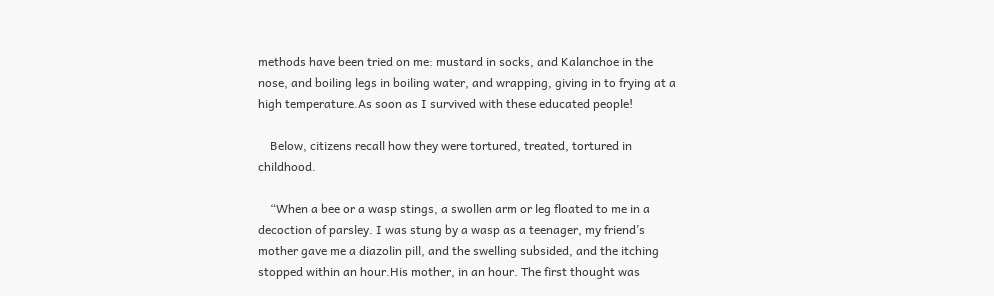methods have been tried on me: mustard in socks, and Kalanchoe in the nose, and boiling legs in boiling water, and wrapping, giving in to frying at a high temperature.As soon as I survived with these educated people!

    Below, citizens recall how they were tortured, treated, tortured in childhood.

    “When a bee or a wasp stings, a swollen arm or leg floated to me in a decoction of parsley. I was stung by a wasp as a teenager, my friend’s mother gave me a diazolin pill, and the swelling subsided, and the itching stopped within an hour.His mother, in an hour. The first thought was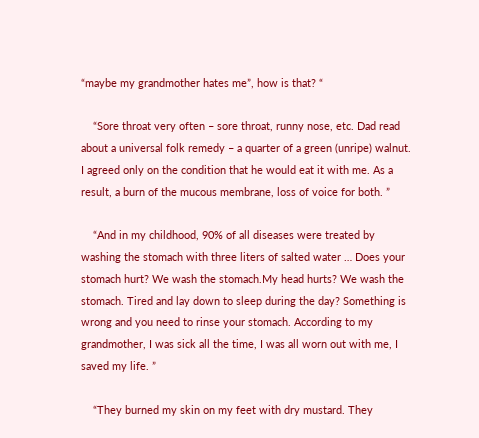“maybe my grandmother hates me”, how is that? “

    “Sore throat very often – sore throat, runny nose, etc. Dad read about a universal folk remedy – a quarter of a green (unripe) walnut. I agreed only on the condition that he would eat it with me. As a result, a burn of the mucous membrane, loss of voice for both. ”

    “And in my childhood, 90% of all diseases were treated by washing the stomach with three liters of salted water … Does your stomach hurt? We wash the stomach.My head hurts? We wash the stomach. Tired and lay down to sleep during the day? Something is wrong and you need to rinse your stomach. According to my grandmother, I was sick all the time, I was all worn out with me, I saved my life. ”

    “They burned my skin on my feet with dry mustard. They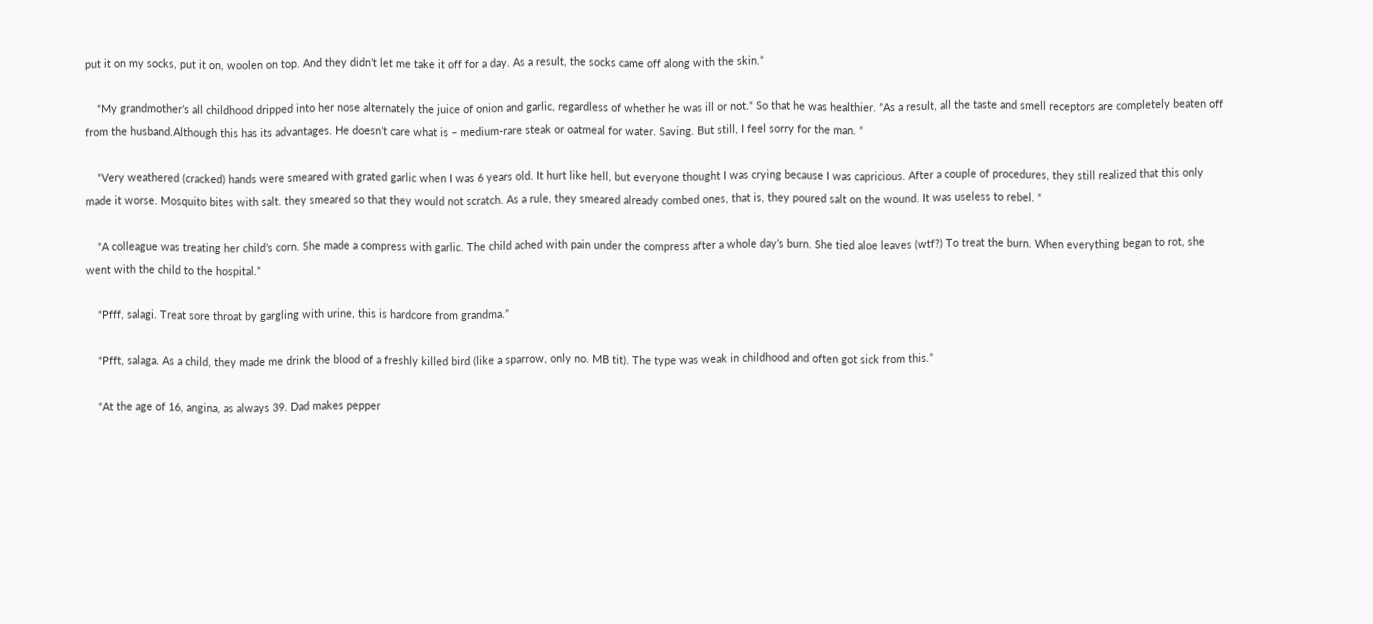put it on my socks, put it on, woolen on top. And they didn’t let me take it off for a day. As a result, the socks came off along with the skin.”

    “My grandmother’s all childhood dripped into her nose alternately the juice of onion and garlic, regardless of whether he was ill or not.“ So that he was healthier. ”As a result, all the taste and smell receptors are completely beaten off from the husband.Although this has its advantages. He doesn’t care what is – medium-rare steak or oatmeal for water. Saving. But still, I feel sorry for the man. “

    “Very weathered (cracked) hands were smeared with grated garlic when I was 6 years old. It hurt like hell, but everyone thought I was crying because I was capricious. After a couple of procedures, they still realized that this only made it worse. Mosquito bites with salt. they smeared so that they would not scratch. As a rule, they smeared already combed ones, that is, they poured salt on the wound. It was useless to rebel. “

    “A colleague was treating her child’s corn. She made a compress with garlic. The child ached with pain under the compress after a whole day’s burn. She tied aloe leaves (wtf?) To treat the burn. When everything began to rot, she went with the child to the hospital.”

    “Pfff, salagi. Treat sore throat by gargling with urine, this is hardcore from grandma.”

    “Pfft, salaga. As a child, they made me drink the blood of a freshly killed bird (like a sparrow, only no. MB tit). The type was weak in childhood and often got sick from this.”

    “At the age of 16, angina, as always 39. Dad makes pepper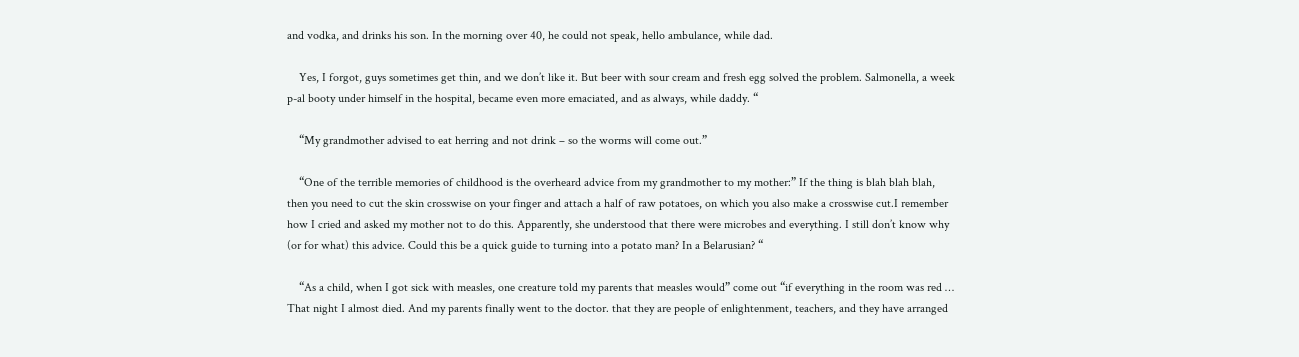and vodka, and drinks his son. In the morning over 40, he could not speak, hello ambulance, while dad.

    Yes, I forgot, guys sometimes get thin, and we don’t like it. But beer with sour cream and fresh egg solved the problem. Salmonella, a week p-al booty under himself in the hospital, became even more emaciated, and as always, while daddy. “

    “My grandmother advised to eat herring and not drink – so the worms will come out.”

    “One of the terrible memories of childhood is the overheard advice from my grandmother to my mother:” If the thing is blah blah blah, then you need to cut the skin crosswise on your finger and attach a half of raw potatoes, on which you also make a crosswise cut.I remember how I cried and asked my mother not to do this. Apparently, she understood that there were microbes and everything. I still don’t know why (or for what) this advice. Could this be a quick guide to turning into a potato man? In a Belarusian? “

    “As a child, when I got sick with measles, one creature told my parents that measles would” come out “if everything in the room was red … That night I almost died. And my parents finally went to the doctor. that they are people of enlightenment, teachers, and they have arranged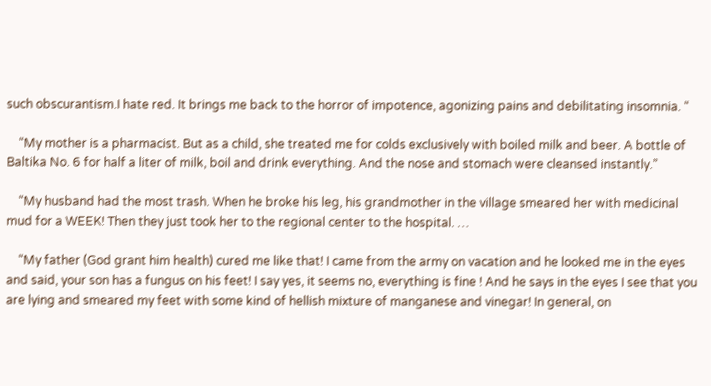such obscurantism.I hate red. It brings me back to the horror of impotence, agonizing pains and debilitating insomnia. “

    “My mother is a pharmacist. But as a child, she treated me for colds exclusively with boiled milk and beer. A bottle of Baltika No. 6 for half a liter of milk, boil and drink everything. And the nose and stomach were cleansed instantly.”

    “My husband had the most trash. When he broke his leg, his grandmother in the village smeared her with medicinal mud for a WEEK! Then they just took her to the regional center to the hospital. …

    “My father (God grant him health) cured me like that! I came from the army on vacation and he looked me in the eyes and said, your son has a fungus on his feet! I say yes, it seems no, everything is fine ! And he says in the eyes I see that you are lying and smeared my feet with some kind of hellish mixture of manganese and vinegar! In general, on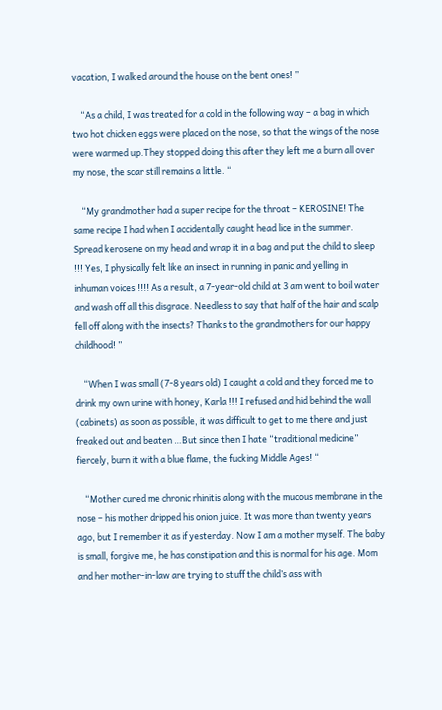vacation, I walked around the house on the bent ones! ”

    “As a child, I was treated for a cold in the following way – a bag in which two hot chicken eggs were placed on the nose, so that the wings of the nose were warmed up.They stopped doing this after they left me a burn all over my nose, the scar still remains a little. “

    “My grandmother had a super recipe for the throat – KEROSINE! The same recipe I had when I accidentally caught head lice in the summer. Spread kerosene on my head and wrap it in a bag and put the child to sleep !!! Yes, I physically felt like an insect in running in panic and yelling in inhuman voices !!!! As a result, a 7-year-old child at 3 am went to boil water and wash off all this disgrace. Needless to say that half of the hair and scalp fell off along with the insects? Thanks to the grandmothers for our happy childhood! ”

    “When I was small (7-8 years old) I caught a cold and they forced me to drink my own urine with honey, Karla !!! I refused and hid behind the wall (cabinets) as soon as possible, it was difficult to get to me there and just freaked out and beaten …But since then I hate “traditional medicine” fiercely, burn it with a blue flame, the fucking Middle Ages! “

    “Mother cured me chronic rhinitis along with the mucous membrane in the nose – his mother dripped his onion juice. It was more than twenty years ago, but I remember it as if yesterday. Now I am a mother myself. The baby is small, forgive me, he has constipation and this is normal for his age. Mom and her mother-in-law are trying to stuff the child’s ass with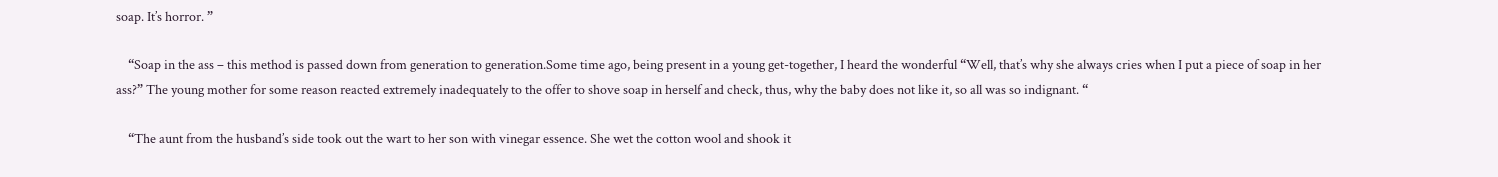soap. It’s horror. ”

    “Soap in the ass – this method is passed down from generation to generation.Some time ago, being present in a young get-together, I heard the wonderful “Well, that’s why she always cries when I put a piece of soap in her ass?” The young mother for some reason reacted extremely inadequately to the offer to shove soap in herself and check, thus, why the baby does not like it, so all was so indignant. “

    “The aunt from the husband’s side took out the wart to her son with vinegar essence. She wet the cotton wool and shook it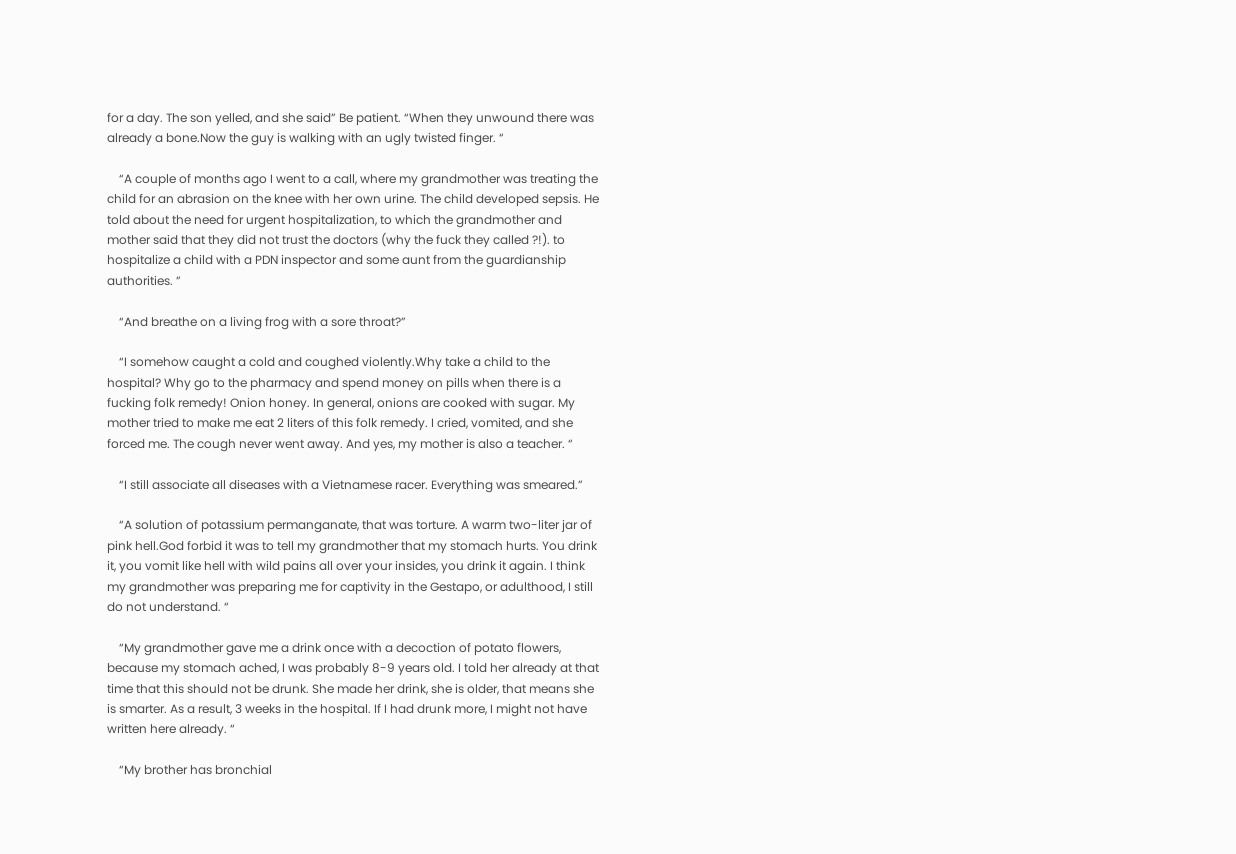for a day. The son yelled, and she said” Be patient. “When they unwound there was already a bone.Now the guy is walking with an ugly twisted finger. “

    “A couple of months ago I went to a call, where my grandmother was treating the child for an abrasion on the knee with her own urine. The child developed sepsis. He told about the need for urgent hospitalization, to which the grandmother and mother said that they did not trust the doctors (why the fuck they called ?!). to hospitalize a child with a PDN inspector and some aunt from the guardianship authorities. ”

    “And breathe on a living frog with a sore throat?”

    “I somehow caught a cold and coughed violently.Why take a child to the hospital? Why go to the pharmacy and spend money on pills when there is a fucking folk remedy! Onion honey. In general, onions are cooked with sugar. My mother tried to make me eat 2 liters of this folk remedy. I cried, vomited, and she forced me. The cough never went away. And yes, my mother is also a teacher. “

    “I still associate all diseases with a Vietnamese racer. Everything was smeared.”

    “A solution of potassium permanganate, that was torture. A warm two-liter jar of pink hell.God forbid it was to tell my grandmother that my stomach hurts. You drink it, you vomit like hell with wild pains all over your insides, you drink it again. I think my grandmother was preparing me for captivity in the Gestapo, or adulthood, I still do not understand. “

    “My grandmother gave me a drink once with a decoction of potato flowers, because my stomach ached, I was probably 8-9 years old. I told her already at that time that this should not be drunk. She made her drink, she is older, that means she is smarter. As a result, 3 weeks in the hospital. If I had drunk more, I might not have written here already. “

    “My brother has bronchial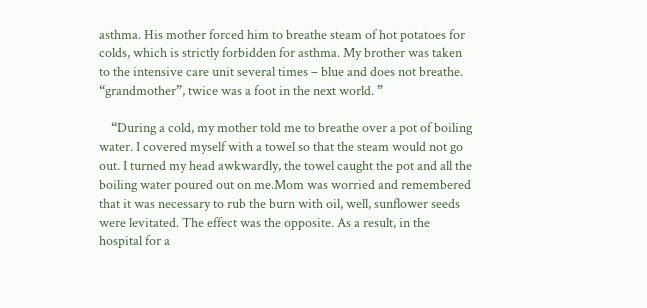asthma. His mother forced him to breathe steam of hot potatoes for colds, which is strictly forbidden for asthma. My brother was taken to the intensive care unit several times – blue and does not breathe. “grandmother”, twice was a foot in the next world. ”

    “During a cold, my mother told me to breathe over a pot of boiling water. I covered myself with a towel so that the steam would not go out. I turned my head awkwardly, the towel caught the pot and all the boiling water poured out on me.Mom was worried and remembered that it was necessary to rub the burn with oil, well, sunflower seeds were levitated. The effect was the opposite. As a result, in the hospital for a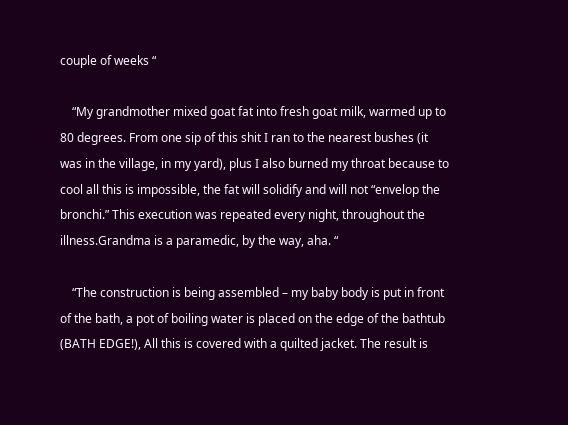couple of weeks “

    “My grandmother mixed goat fat into fresh goat milk, warmed up to 80 degrees. From one sip of this shit I ran to the nearest bushes (it was in the village, in my yard), plus I also burned my throat because to cool all this is impossible, the fat will solidify and will not “envelop the bronchi.” This execution was repeated every night, throughout the illness.Grandma is a paramedic, by the way, aha. “

    “The construction is being assembled – my baby body is put in front of the bath, a pot of boiling water is placed on the edge of the bathtub (BATH EDGE!), All this is covered with a quilted jacket. The result is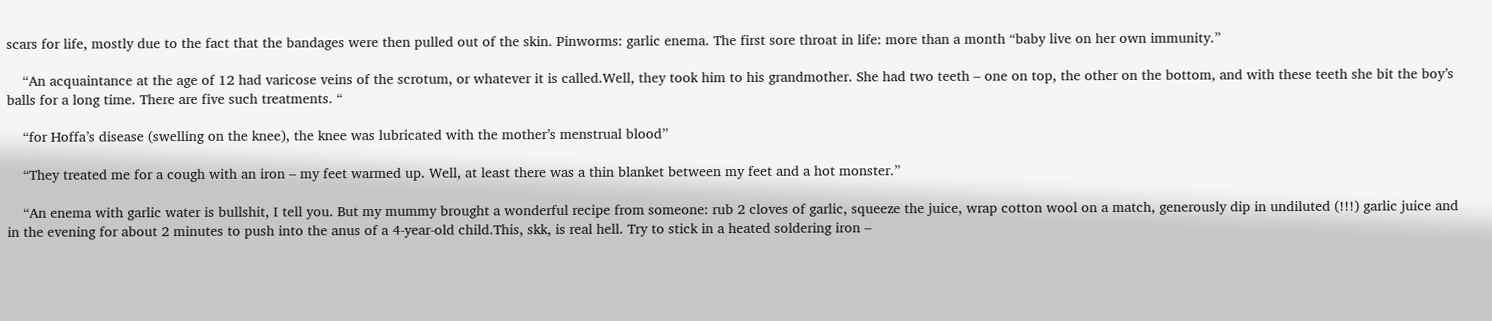scars for life, mostly due to the fact that the bandages were then pulled out of the skin. Pinworms: garlic enema. The first sore throat in life: more than a month “baby live on her own immunity.”

    “An acquaintance at the age of 12 had varicose veins of the scrotum, or whatever it is called.Well, they took him to his grandmother. She had two teeth – one on top, the other on the bottom, and with these teeth she bit the boy’s balls for a long time. There are five such treatments. “

    “for Hoffa’s disease (swelling on the knee), the knee was lubricated with the mother’s menstrual blood”

    “They treated me for a cough with an iron – my feet warmed up. Well, at least there was a thin blanket between my feet and a hot monster.”

    “An enema with garlic water is bullshit, I tell you. But my mummy brought a wonderful recipe from someone: rub 2 cloves of garlic, squeeze the juice, wrap cotton wool on a match, generously dip in undiluted (!!!) garlic juice and in the evening for about 2 minutes to push into the anus of a 4-year-old child.This, skk, is real hell. Try to stick in a heated soldering iron –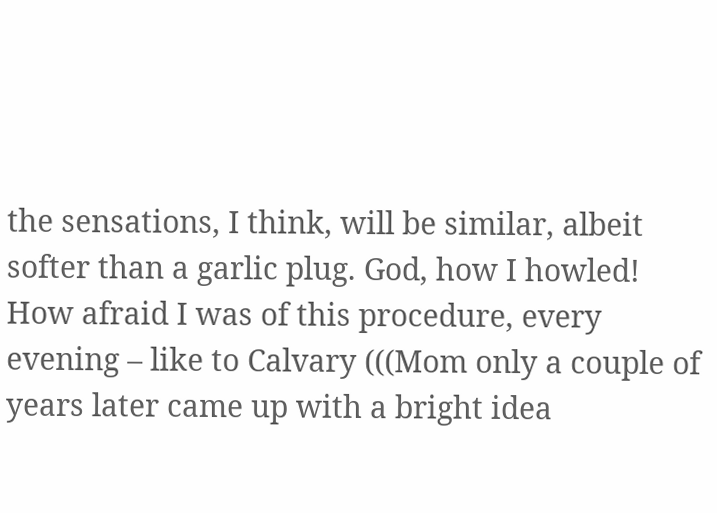the sensations, I think, will be similar, albeit softer than a garlic plug. God, how I howled! How afraid I was of this procedure, every evening – like to Calvary (((Mom only a couple of years later came up with a bright idea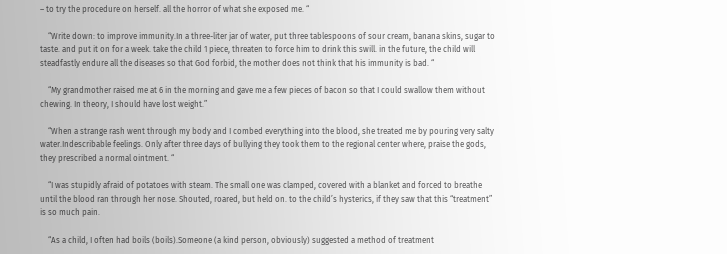– to try the procedure on herself. all the horror of what she exposed me. “

    “Write down: to improve immunity.In a three-liter jar of water, put three tablespoons of sour cream, banana skins, sugar to taste. and put it on for a week. take the child 1 piece, threaten to force him to drink this swill. in the future, the child will steadfastly endure all the diseases so that God forbid, the mother does not think that his immunity is bad. “

    “My grandmother raised me at 6 in the morning and gave me a few pieces of bacon so that I could swallow them without chewing. In theory, I should have lost weight.”

    “When a strange rash went through my body and I combed everything into the blood, she treated me by pouring very salty water.Indescribable feelings. Only after three days of bullying they took them to the regional center where, praise the gods, they prescribed a normal ointment. “

    “I was stupidly afraid of potatoes with steam. The small one was clamped, covered with a blanket and forced to breathe until the blood ran through her nose. Shouted, roared, but held on. to the child’s hysterics, if they saw that this “treatment” is so much pain.

    “As a child, I often had boils (boils).Someone (a kind person, obviously) suggested a method of treatment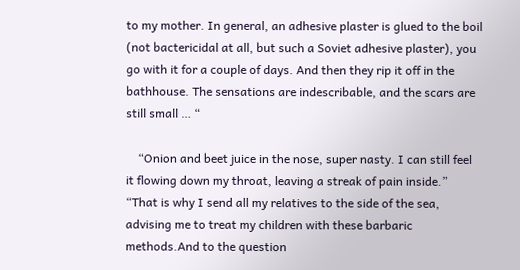to my mother. In general, an adhesive plaster is glued to the boil (not bactericidal at all, but such a Soviet adhesive plaster), you go with it for a couple of days. And then they rip it off in the bathhouse. The sensations are indescribable, and the scars are still small … “

    “Onion and beet juice in the nose, super nasty. I can still feel it flowing down my throat, leaving a streak of pain inside.” “That is why I send all my relatives to the side of the sea, advising me to treat my children with these barbaric methods.And to the question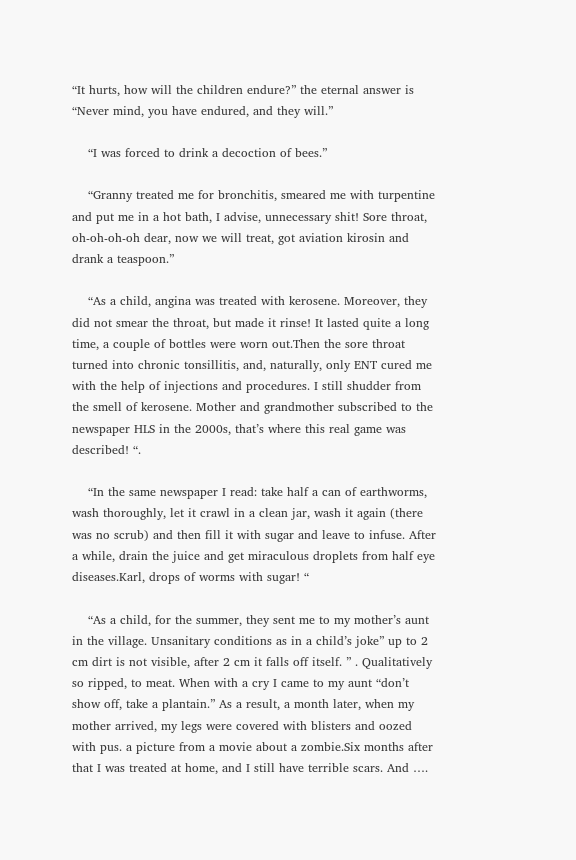“It hurts, how will the children endure?” the eternal answer is “Never mind, you have endured, and they will.”

    “I was forced to drink a decoction of bees.”

    “Granny treated me for bronchitis, smeared me with turpentine and put me in a hot bath, I advise, unnecessary shit! Sore throat, oh-oh-oh-oh dear, now we will treat, got aviation kirosin and drank a teaspoon.”

    “As a child, angina was treated with kerosene. Moreover, they did not smear the throat, but made it rinse! It lasted quite a long time, a couple of bottles were worn out.Then the sore throat turned into chronic tonsillitis, and, naturally, only ENT cured me with the help of injections and procedures. I still shudder from the smell of kerosene. Mother and grandmother subscribed to the newspaper HLS in the 2000s, that’s where this real game was described! “.

    “In the same newspaper I read: take half a can of earthworms, wash thoroughly, let it crawl in a clean jar, wash it again (there was no scrub) and then fill it with sugar and leave to infuse. After a while, drain the juice and get miraculous droplets from half eye diseases.Karl, drops of worms with sugar! “

    “As a child, for the summer, they sent me to my mother’s aunt in the village. Unsanitary conditions as in a child’s joke” up to 2 cm dirt is not visible, after 2 cm it falls off itself. ” . Qualitatively so ripped, to meat. When with a cry I came to my aunt “don’t show off, take a plantain.” As a result, a month later, when my mother arrived, my legs were covered with blisters and oozed with pus. a picture from a movie about a zombie.Six months after that I was treated at home, and I still have terrible scars. And ….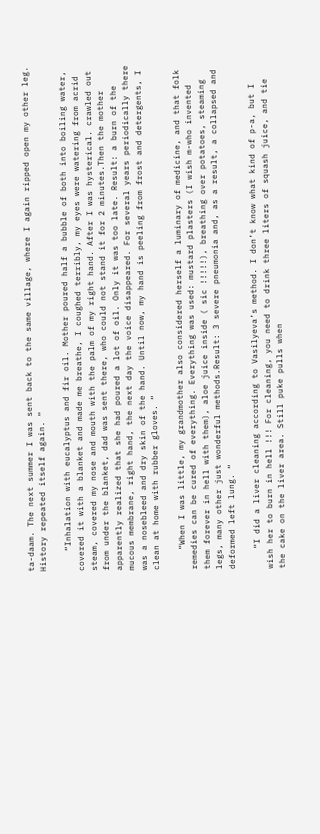ta-daam. The next summer I was sent back to the same village, where I again ripped open my other leg. History repeated itself again. “

    “Inhalation with eucalyptus and fir oil. Mother poured half a bubble of both into boiling water, covered it with a blanket and made me breathe, I coughed terribly, my eyes were watering from acrid steam, covered my nose and mouth with the palm of my right hand. After I was hysterical. crawled out from under the blanket, dad was sent there, who could not stand it for 2 minutes.Then the mother apparently realized that she had poured a lot of oil. Only it was too late. Result: a burn of the mucous membrane, right hand, the next day the voice disappeared. For several years periodically there was a nosebleed and dry skin of the hand. Until now, my hand is peeling from frost and detergents, I clean at home with rubber gloves. “

    “When I was little, my grandmother also considered herself a luminary of medicine, and that folk remedies can be cured of everything. Everything was used: mustard plasters (I wish m-who invented them forever in hell with them), aloe juice inside ( sic !!!!!), breathing over potatoes, steaming legs, many other just wonderful methods.Result: 3 severe pneumonia and, as a result, a collapsed and deformed left lung. “

    “I did a liver cleaning according to Vasilyeva’s method. I don’t know what kind of p-a, but I wish her to burn in hell !!! For cleaning, you need to drink three liters of squash juice, and tie the cake on the liver area. Still puke pulls when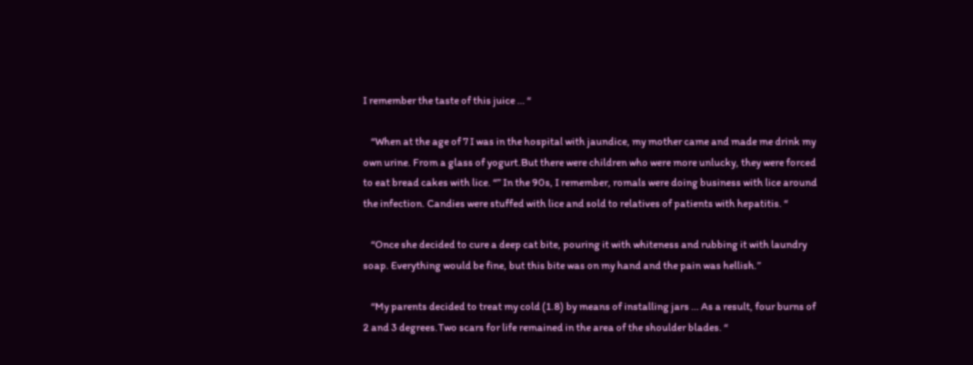I remember the taste of this juice … “

    “When at the age of 7 I was in the hospital with jaundice, my mother came and made me drink my own urine. From a glass of yogurt.But there were children who were more unlucky, they were forced to eat bread cakes with lice. “” In the 90s, I remember, romals were doing business with lice around the infection. Candies were stuffed with lice and sold to relatives of patients with hepatitis. “

    “Once she decided to cure a deep cat bite, pouring it with whiteness and rubbing it with laundry soap. Everything would be fine, but this bite was on my hand and the pain was hellish.”

    “My parents decided to treat my cold (1.8) by means of installing jars … As a result, four burns of 2 and 3 degrees.Two scars for life remained in the area of the shoulder blades. “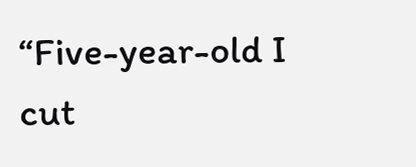“Five-year-old I cut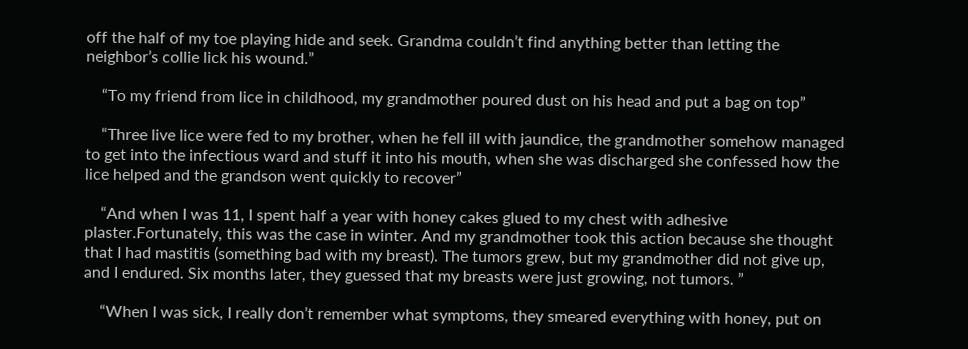off the half of my toe playing hide and seek. Grandma couldn’t find anything better than letting the neighbor’s collie lick his wound.”

    “To my friend from lice in childhood, my grandmother poured dust on his head and put a bag on top”

    “Three live lice were fed to my brother, when he fell ill with jaundice, the grandmother somehow managed to get into the infectious ward and stuff it into his mouth, when she was discharged she confessed how the lice helped and the grandson went quickly to recover”

    “And when I was 11, I spent half a year with honey cakes glued to my chest with adhesive plaster.Fortunately, this was the case in winter. And my grandmother took this action because she thought that I had mastitis (something bad with my breast). The tumors grew, but my grandmother did not give up, and I endured. Six months later, they guessed that my breasts were just growing, not tumors. ”

    “When I was sick, I really don’t remember what symptoms, they smeared everything with honey, put on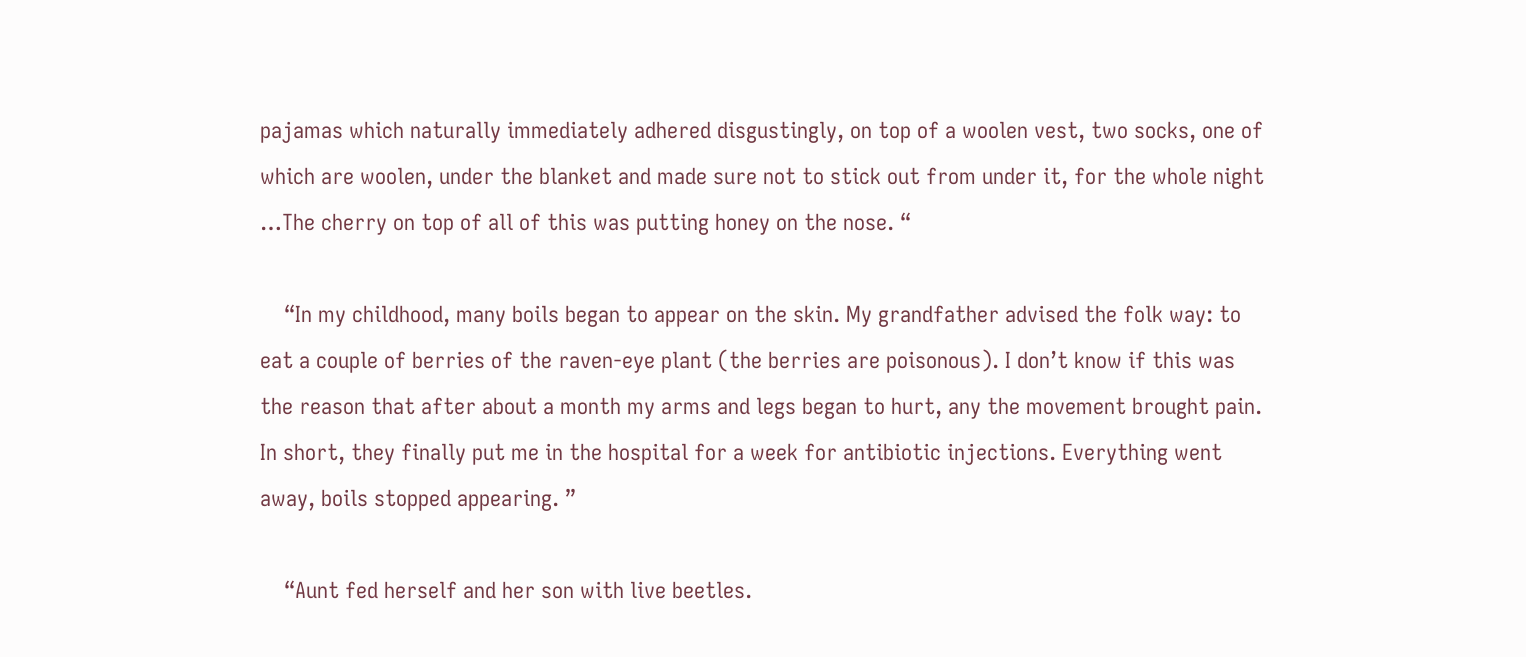pajamas which naturally immediately adhered disgustingly, on top of a woolen vest, two socks, one of which are woolen, under the blanket and made sure not to stick out from under it, for the whole night …The cherry on top of all of this was putting honey on the nose. “

    “In my childhood, many boils began to appear on the skin. My grandfather advised the folk way: to eat a couple of berries of the raven-eye plant (the berries are poisonous). I don’t know if this was the reason that after about a month my arms and legs began to hurt, any the movement brought pain. In short, they finally put me in the hospital for a week for antibiotic injections. Everything went away, boils stopped appearing. ”

    “Aunt fed herself and her son with live beetles.